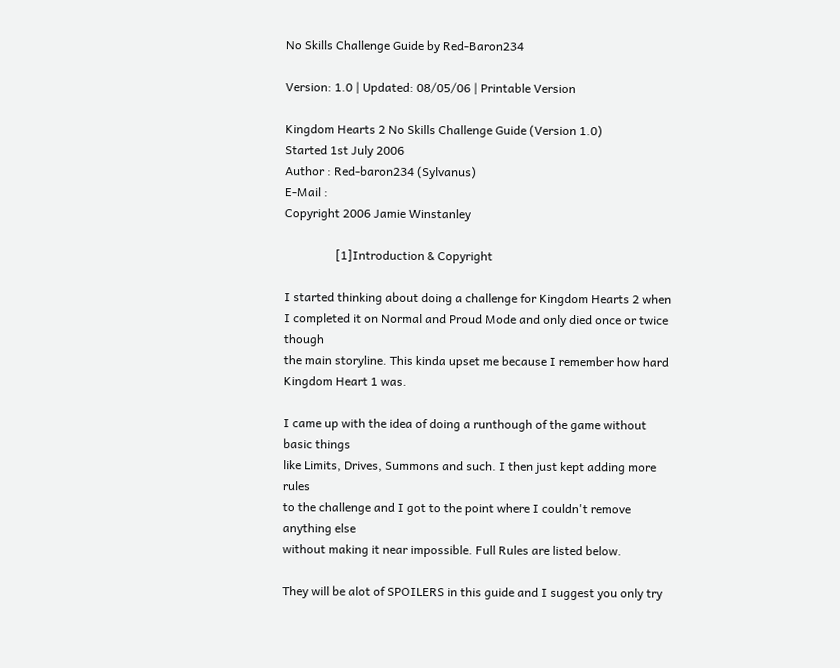No Skills Challenge Guide by Red-Baron234

Version: 1.0 | Updated: 08/05/06 | Printable Version

Kingdom Hearts 2 No Skills Challenge Guide (Version 1.0)
Started 1st July 2006
Author : Red-baron234 (Sylvanus)
E-Mail :
Copyright 2006 Jamie Winstanley

                 [1]Introduction & Copyright

I started thinking about doing a challenge for Kingdom Hearts 2 when
I completed it on Normal and Proud Mode and only died once or twice though
the main storyline. This kinda upset me because I remember how hard
Kingdom Heart 1 was.

I came up with the idea of doing a runthough of the game without basic things
like Limits, Drives, Summons and such. I then just kept adding more rules
to the challenge and I got to the point where I couldn't remove anything else
without making it near impossible. Full Rules are listed below.

They will be alot of SPOILERS in this guide and I suggest you only try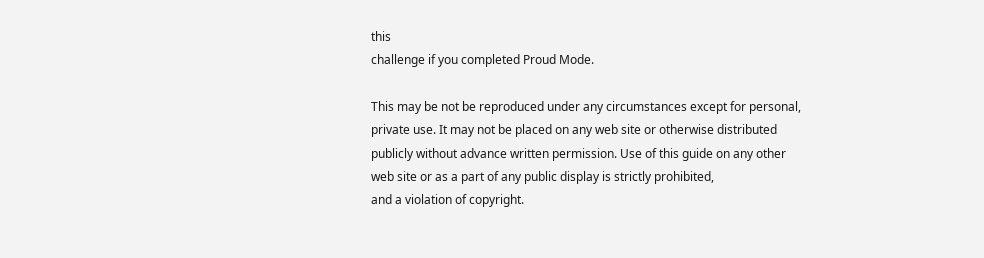this
challenge if you completed Proud Mode.

This may be not be reproduced under any circumstances except for personal,
private use. It may not be placed on any web site or otherwise distributed
publicly without advance written permission. Use of this guide on any other
web site or as a part of any public display is strictly prohibited,
and a violation of copyright.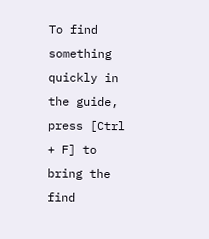To find something quickly in the guide, press [Ctrl + F] to bring the find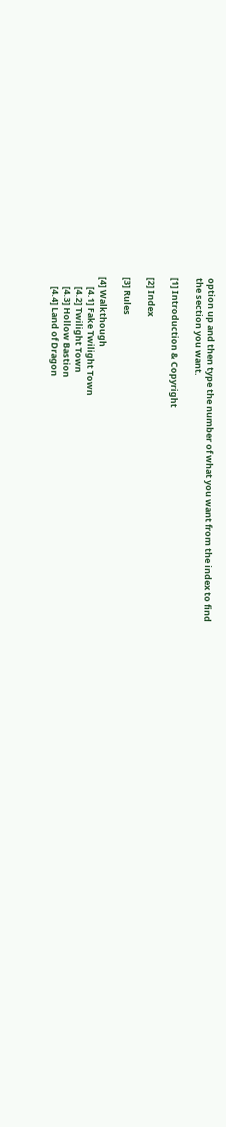option up and then type the number of what you want from the index to find
the section you want.

[1] Introduction & Copyright

[2] Index

[3] Rules

[4] Walkthough
     [4.1] Fake Twilight Town
     [4.2] Twilight Town
     [4.3] Hollow Bastion
     [4.4] Land of Dragon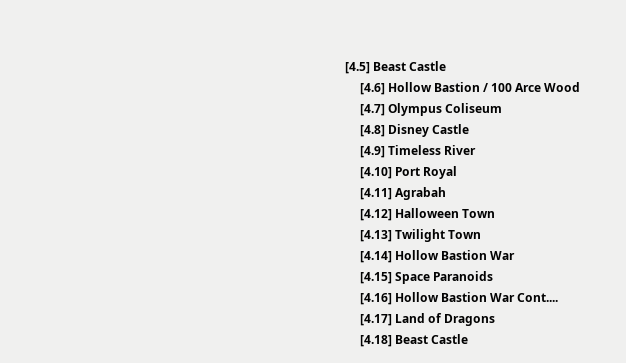[4.5] Beast Castle
     [4.6] Hollow Bastion / 100 Arce Wood
     [4.7] Olympus Coliseum
     [4.8] Disney Castle
     [4.9] Timeless River
     [4.10] Port Royal
     [4.11] Agrabah
     [4.12] Halloween Town
     [4.13] Twilight Town
     [4.14] Hollow Bastion War
     [4.15] Space Paranoids
     [4.16] Hollow Bastion War Cont....
     [4.17] Land of Dragons
     [4.18] Beast Castle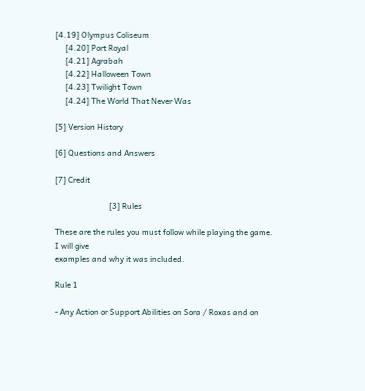[4.19] Olympus Coliseum
     [4.20] Port Royal
     [4.21] Agrabah
     [4.22] Halloween Town
     [4.23] Twilight Town
     [4.24] The World That Never Was

[5] Version History

[6] Questions and Answers

[7] Credit

                           [3] Rules

These are the rules you must follow while playing the game. I will give
examples and why it was included.

Rule 1

- Any Action or Support Abilities on Sora / Roxas and on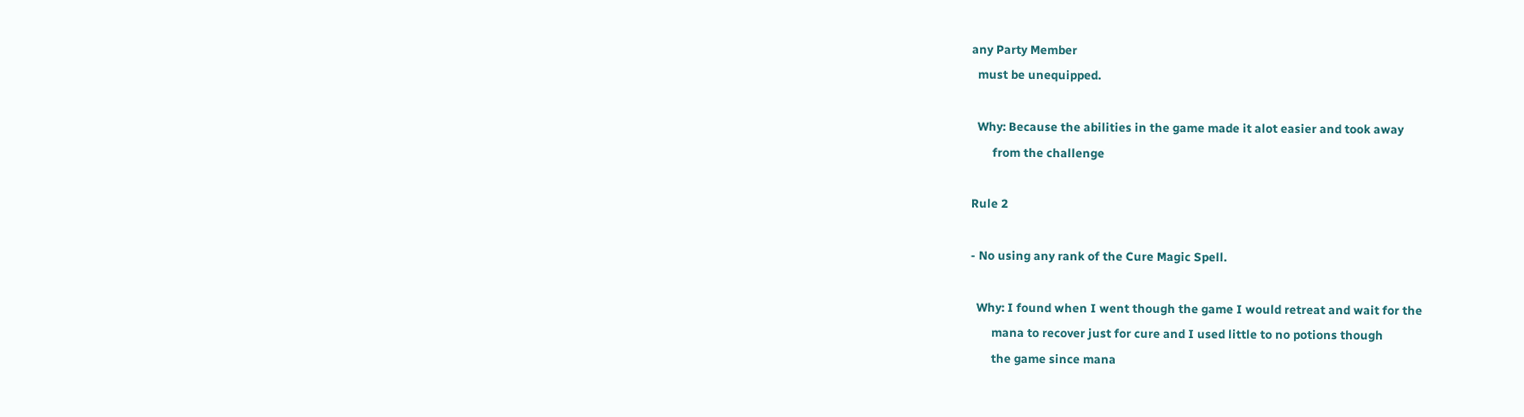any Party Member
  must be unequipped.

  Why: Because the abilities in the game made it alot easier and took away
       from the challenge

Rule 2

- No using any rank of the Cure Magic Spell.

  Why: I found when I went though the game I would retreat and wait for the
       mana to recover just for cure and I used little to no potions though
       the game since mana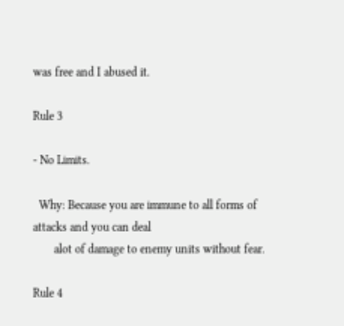was free and I abused it.

Rule 3

- No Limits.

  Why: Because you are immune to all forms of attacks and you can deal
       alot of damage to enemy units without fear.

Rule 4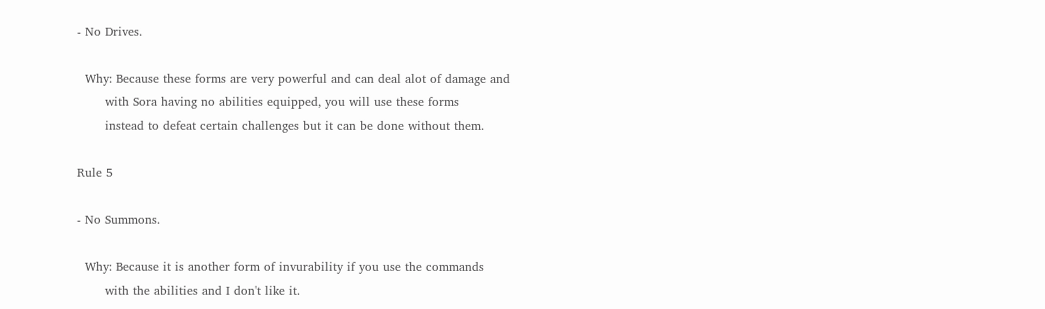- No Drives.

  Why: Because these forms are very powerful and can deal alot of damage and
       with Sora having no abilities equipped, you will use these forms
       instead to defeat certain challenges but it can be done without them.

Rule 5

- No Summons.

  Why: Because it is another form of invurability if you use the commands
       with the abilities and I don't like it.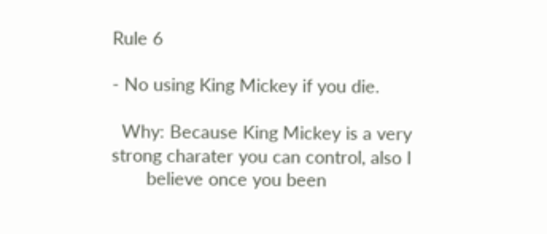Rule 6

- No using King Mickey if you die.

  Why: Because King Mickey is a very strong charater you can control, also I
       believe once you been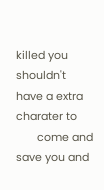killed you shouldn't have a extra charater to
       come and save you and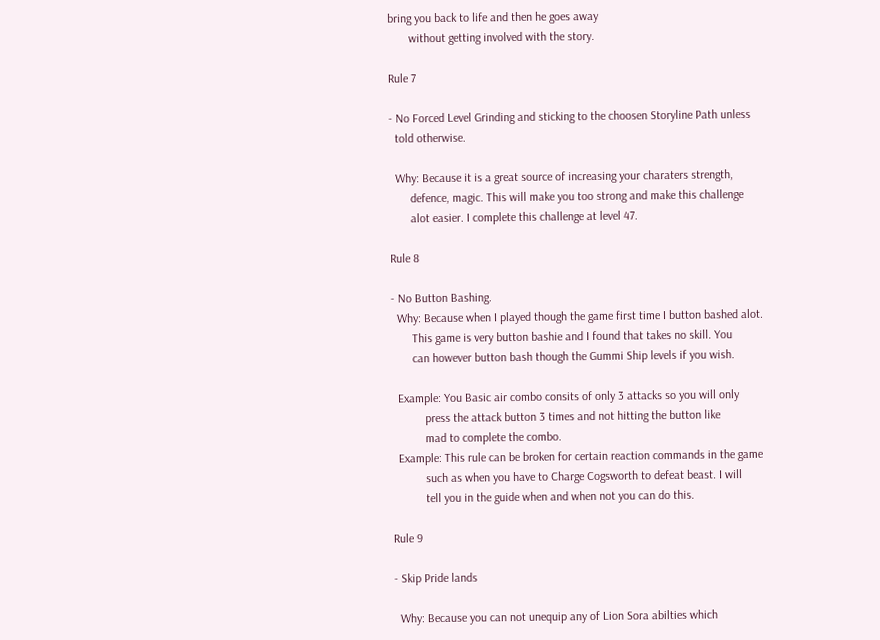bring you back to life and then he goes away
       without getting involved with the story.

Rule 7

- No Forced Level Grinding and sticking to the choosen Storyline Path unless
  told otherwise.

  Why: Because it is a great source of increasing your charaters strength,
       defence, magic. This will make you too strong and make this challenge
       alot easier. I complete this challenge at level 47.

Rule 8

- No Button Bashing.
  Why: Because when I played though the game first time I button bashed alot.
       This game is very button bashie and I found that takes no skill. You
       can however button bash though the Gummi Ship levels if you wish.

  Example: You Basic air combo consits of only 3 attacks so you will only
           press the attack button 3 times and not hitting the button like
           mad to complete the combo.
  Example: This rule can be broken for certain reaction commands in the game
           such as when you have to Charge Cogsworth to defeat beast. I will
           tell you in the guide when and when not you can do this.

Rule 9

- Skip Pride lands

  Why: Because you can not unequip any of Lion Sora abilties which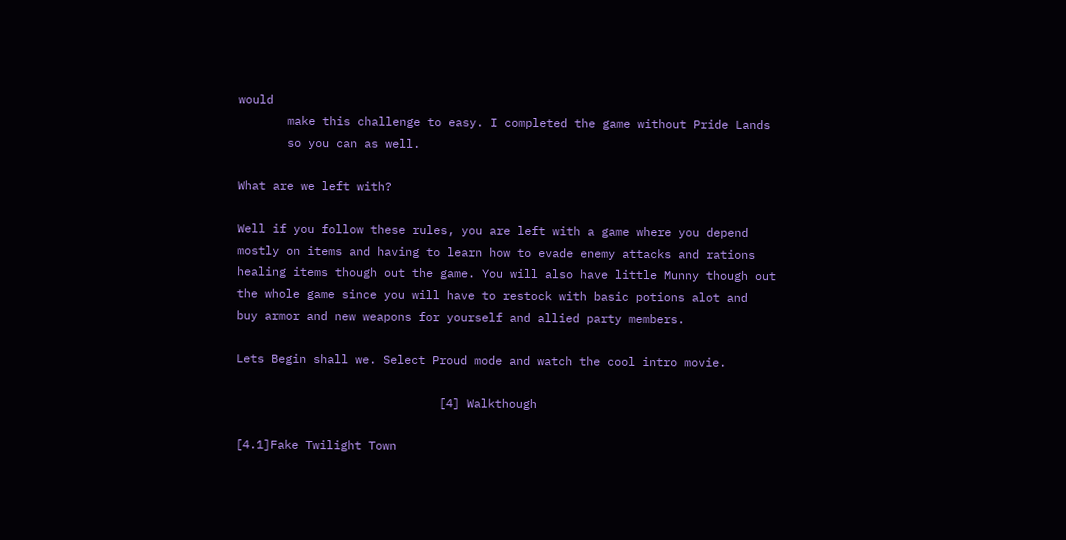would
       make this challenge to easy. I completed the game without Pride Lands
       so you can as well.

What are we left with?

Well if you follow these rules, you are left with a game where you depend
mostly on items and having to learn how to evade enemy attacks and rations
healing items though out the game. You will also have little Munny though out
the whole game since you will have to restock with basic potions alot and
buy armor and new weapons for yourself and allied party members.

Lets Begin shall we. Select Proud mode and watch the cool intro movie.

                             [4] Walkthough

[4.1]Fake Twilight Town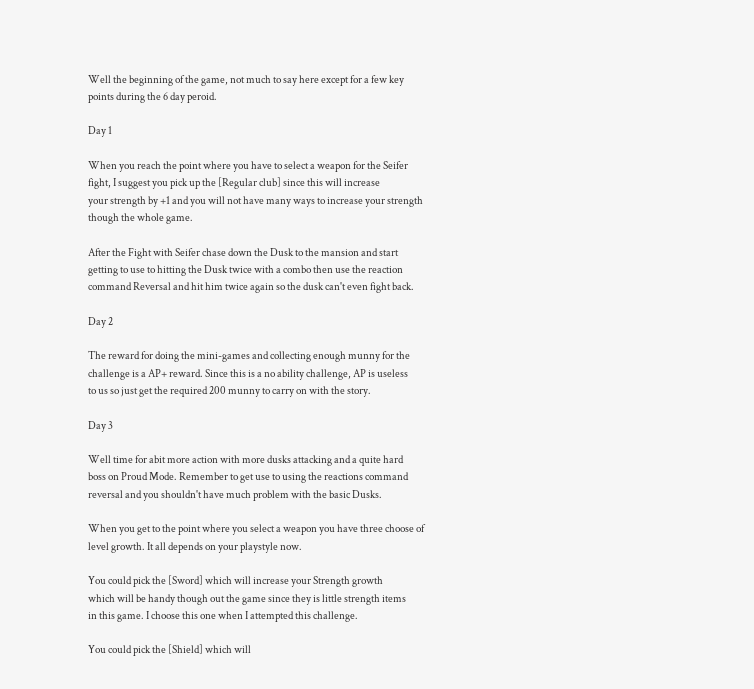Well the beginning of the game, not much to say here except for a few key
points during the 6 day peroid.

Day 1

When you reach the point where you have to select a weapon for the Seifer
fight, I suggest you pick up the [Regular club] since this will increase
your strength by +1 and you will not have many ways to increase your strength
though the whole game.

After the Fight with Seifer chase down the Dusk to the mansion and start
getting to use to hitting the Dusk twice with a combo then use the reaction
command Reversal and hit him twice again so the dusk can't even fight back.

Day 2

The reward for doing the mini-games and collecting enough munny for the
challenge is a AP+ reward. Since this is a no ability challenge, AP is useless
to us so just get the required 200 munny to carry on with the story.

Day 3

Well time for abit more action with more dusks attacking and a quite hard
boss on Proud Mode. Remember to get use to using the reactions command
reversal and you shouldn't have much problem with the basic Dusks.

When you get to the point where you select a weapon you have three choose of
level growth. It all depends on your playstyle now.

You could pick the [Sword] which will increase your Strength growth
which will be handy though out the game since they is little strength items
in this game. I choose this one when I attempted this challenge.

You could pick the [Shield] which will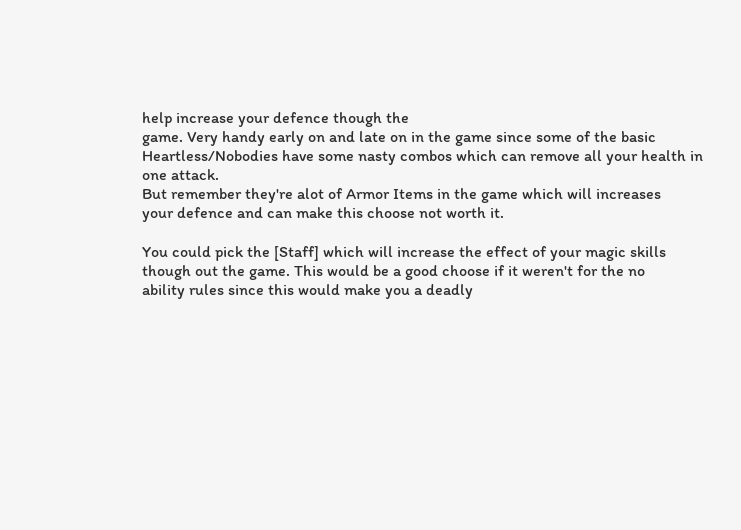help increase your defence though the
game. Very handy early on and late on in the game since some of the basic
Heartless/Nobodies have some nasty combos which can remove all your health in
one attack.
But remember they're alot of Armor Items in the game which will increases
your defence and can make this choose not worth it.

You could pick the [Staff] which will increase the effect of your magic skills
though out the game. This would be a good choose if it weren't for the no
ability rules since this would make you a deadly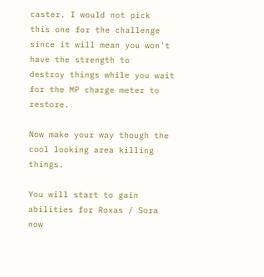caster. I would not pick
this one for the challenge since it will mean you won't have the strength to
destroy things while you wait for the MP charge meter to restore.

Now make your way though the cool looking area killing things.

You will start to gain abilities for Roxas / Sora now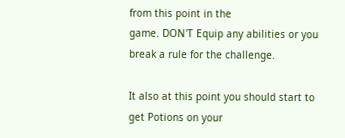from this point in the
game. DON'T Equip any abilities or you break a rule for the challenge.

It also at this point you should start to get Potions on your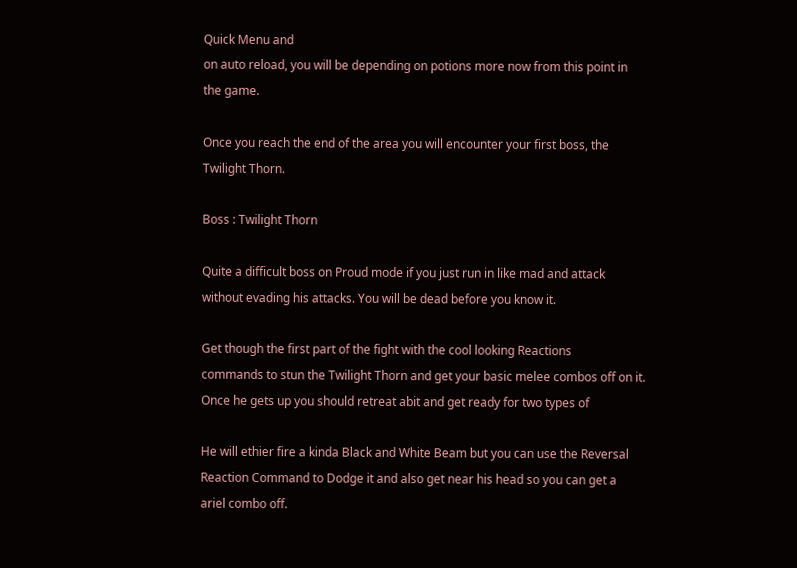Quick Menu and
on auto reload, you will be depending on potions more now from this point in
the game.

Once you reach the end of the area you will encounter your first boss, the
Twilight Thorn.

Boss : Twilight Thorn

Quite a difficult boss on Proud mode if you just run in like mad and attack
without evading his attacks. You will be dead before you know it.

Get though the first part of the fight with the cool looking Reactions
commands to stun the Twilight Thorn and get your basic melee combos off on it.
Once he gets up you should retreat abit and get ready for two types of

He will ethier fire a kinda Black and White Beam but you can use the Reversal
Reaction Command to Dodge it and also get near his head so you can get a
ariel combo off.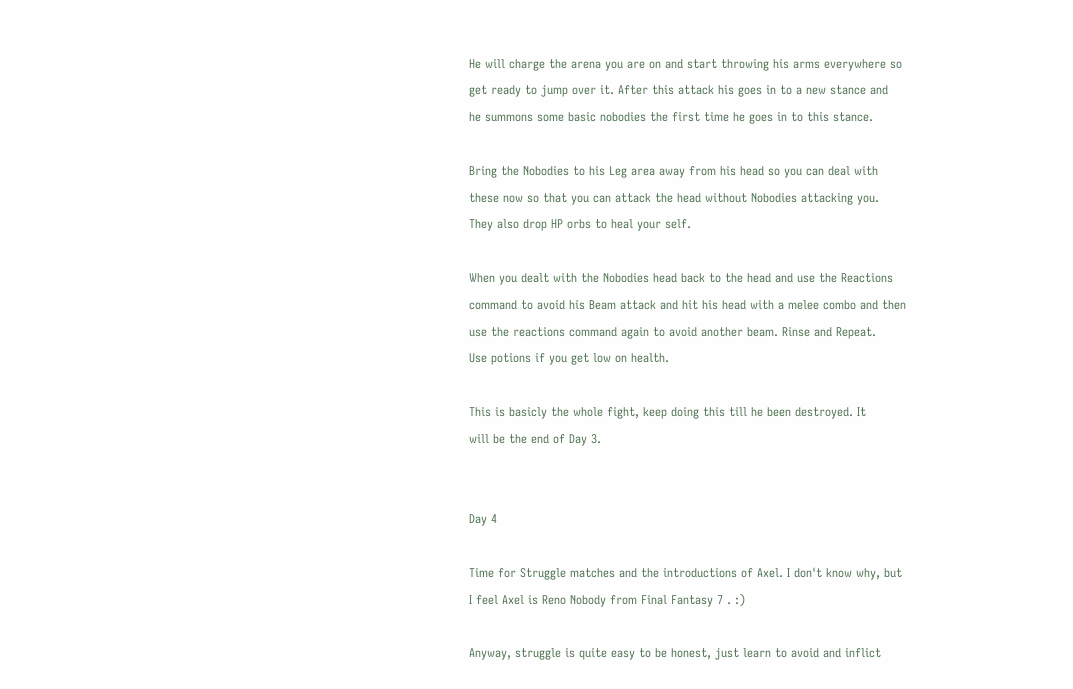He will charge the arena you are on and start throwing his arms everywhere so
get ready to jump over it. After this attack his goes in to a new stance and
he summons some basic nobodies the first time he goes in to this stance.

Bring the Nobodies to his Leg area away from his head so you can deal with
these now so that you can attack the head without Nobodies attacking you.
They also drop HP orbs to heal your self.

When you dealt with the Nobodies head back to the head and use the Reactions
command to avoid his Beam attack and hit his head with a melee combo and then
use the reactions command again to avoid another beam. Rinse and Repeat.
Use potions if you get low on health.

This is basicly the whole fight, keep doing this till he been destroyed. It
will be the end of Day 3.


Day 4

Time for Struggle matches and the introductions of Axel. I don't know why, but
I feel Axel is Reno Nobody from Final Fantasy 7 . :)

Anyway, struggle is quite easy to be honest, just learn to avoid and inflict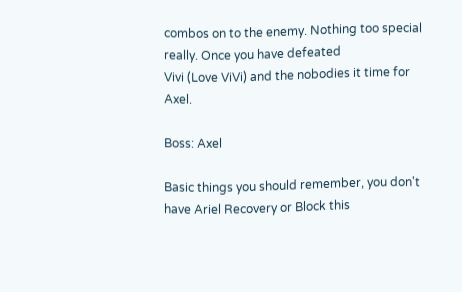combos on to the enemy. Nothing too special really. Once you have defeated
Vivi (Love ViVi) and the nobodies it time for Axel.

Boss: Axel

Basic things you should remember, you don't have Ariel Recovery or Block this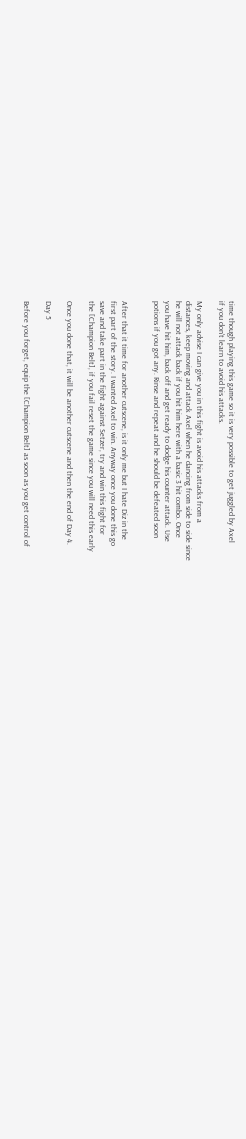time though playing this game so it is very possible to get juggled by Axel
if you don't learn to avoid his attacks.

My only advise I can give you in this fight is avoid his attacks from a
distances, keep moving and attack Axel when he dancing from side to side since
he will not attack back if you hit him here with a basic 3 hit combo. Once
you have hit him, back off and get ready to dodge his counter attack. Use
potions if you got any. Rinse and repeat and he should be defeated soon


After that it time for another cutscene, is it only me but I hate Diz in the
first part of the story. I wanted Axel to win. Anyway once you done this go
save and take part in the fight against Setzer, try and win this fight for
the [Champion Belt], if you fail reset the game since you will need this early

Once you done that, it will be another cutscene and then the end of Day 4.

Day 5

Before you forget, equip the [Champion Belt] as soon as you get control of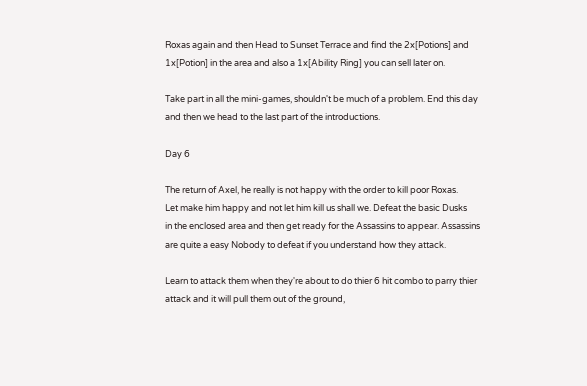Roxas again and then Head to Sunset Terrace and find the 2x[Potions] and
1x[Potion] in the area and also a 1x[Ability Ring] you can sell later on.

Take part in all the mini-games, shouldn't be much of a problem. End this day
and then we head to the last part of the introductions.

Day 6

The return of Axel, he really is not happy with the order to kill poor Roxas.
Let make him happy and not let him kill us shall we. Defeat the basic Dusks
in the enclosed area and then get ready for the Assassins to appear. Assassins
are quite a easy Nobody to defeat if you understand how they attack.

Learn to attack them when they're about to do thier 6 hit combo to parry thier
attack and it will pull them out of the ground,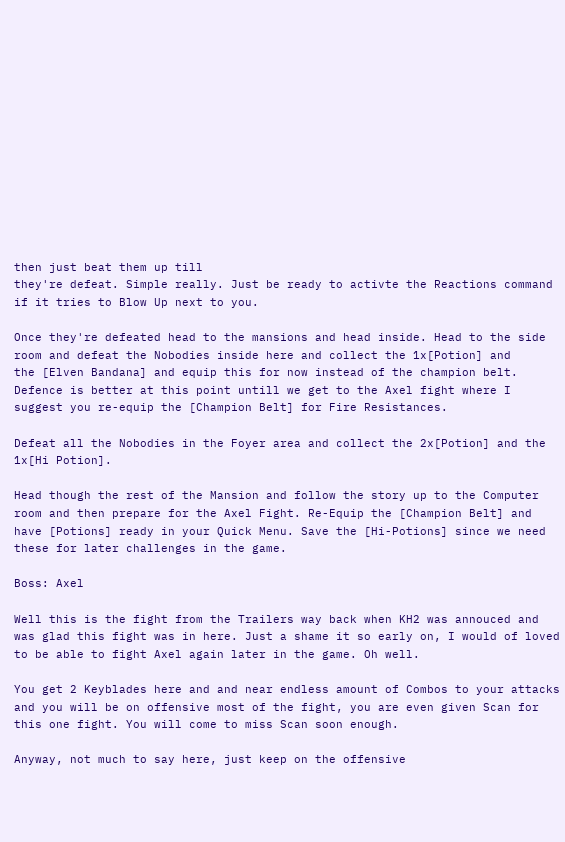then just beat them up till
they're defeat. Simple really. Just be ready to activte the Reactions command
if it tries to Blow Up next to you.

Once they're defeated head to the mansions and head inside. Head to the side
room and defeat the Nobodies inside here and collect the 1x[Potion] and
the [Elven Bandana] and equip this for now instead of the champion belt.
Defence is better at this point untill we get to the Axel fight where I
suggest you re-equip the [Champion Belt] for Fire Resistances.

Defeat all the Nobodies in the Foyer area and collect the 2x[Potion] and the
1x[Hi Potion].

Head though the rest of the Mansion and follow the story up to the Computer
room and then prepare for the Axel Fight. Re-Equip the [Champion Belt] and
have [Potions] ready in your Quick Menu. Save the [Hi-Potions] since we need
these for later challenges in the game.

Boss: Axel

Well this is the fight from the Trailers way back when KH2 was annouced and
was glad this fight was in here. Just a shame it so early on, I would of loved
to be able to fight Axel again later in the game. Oh well.

You get 2 Keyblades here and and near endless amount of Combos to your attacks
and you will be on offensive most of the fight, you are even given Scan for
this one fight. You will come to miss Scan soon enough.

Anyway, not much to say here, just keep on the offensive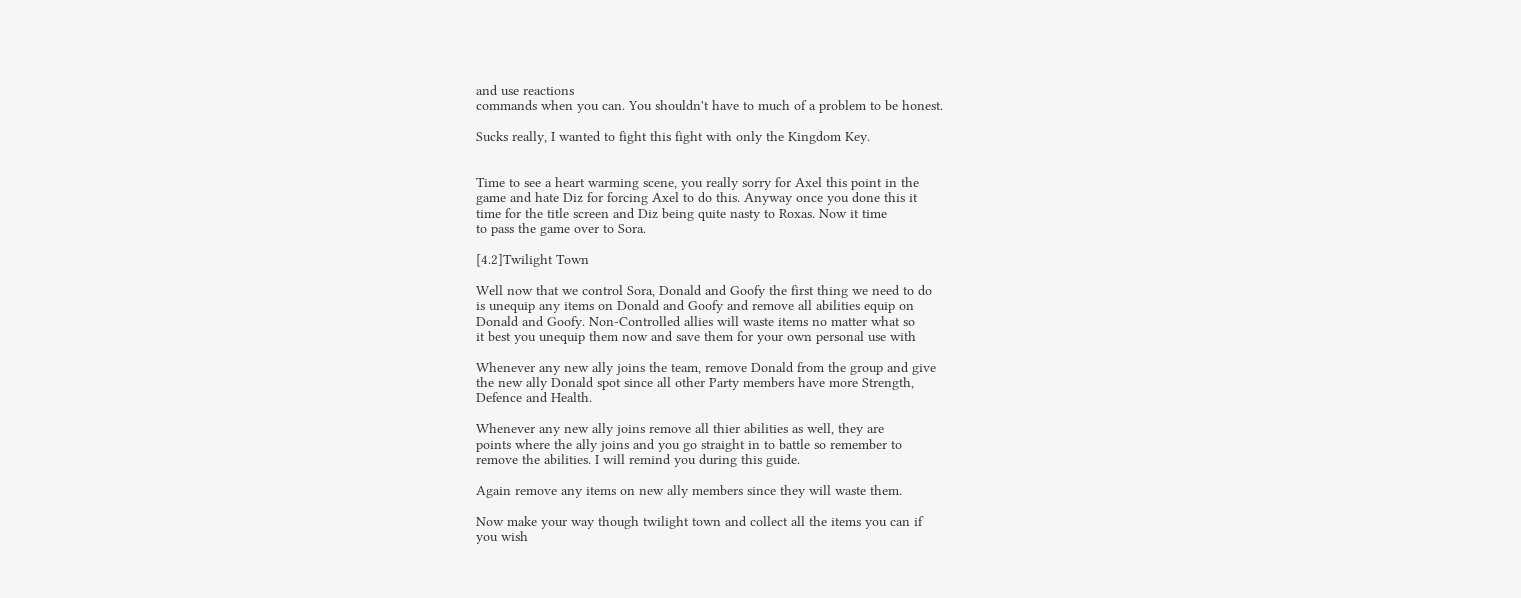and use reactions
commands when you can. You shouldn't have to much of a problem to be honest.

Sucks really, I wanted to fight this fight with only the Kingdom Key.


Time to see a heart warming scene, you really sorry for Axel this point in the
game and hate Diz for forcing Axel to do this. Anyway once you done this it
time for the title screen and Diz being quite nasty to Roxas. Now it time
to pass the game over to Sora.

[4.2]Twilight Town

Well now that we control Sora, Donald and Goofy the first thing we need to do
is unequip any items on Donald and Goofy and remove all abilities equip on
Donald and Goofy. Non-Controlled allies will waste items no matter what so
it best you unequip them now and save them for your own personal use with

Whenever any new ally joins the team, remove Donald from the group and give
the new ally Donald spot since all other Party members have more Strength,
Defence and Health.

Whenever any new ally joins remove all thier abilities as well, they are
points where the ally joins and you go straight in to battle so remember to
remove the abilities. I will remind you during this guide.

Again remove any items on new ally members since they will waste them.

Now make your way though twilight town and collect all the items you can if
you wish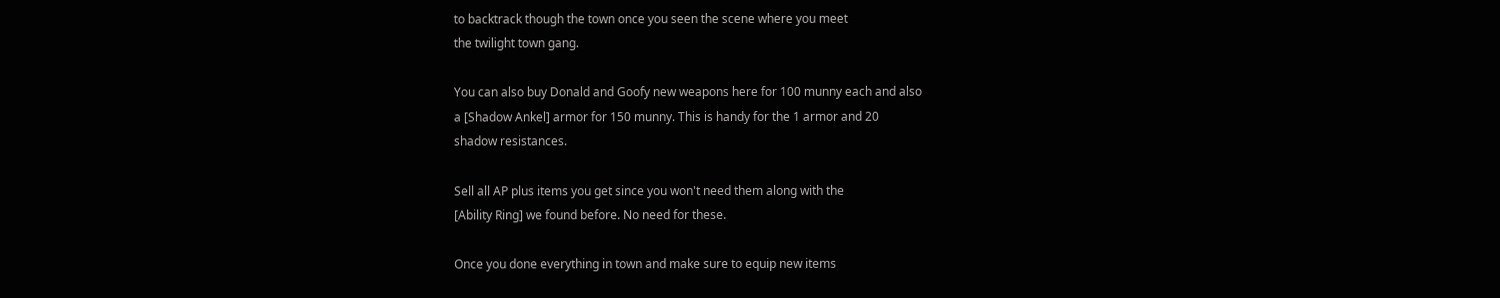to backtrack though the town once you seen the scene where you meet
the twilight town gang.

You can also buy Donald and Goofy new weapons here for 100 munny each and also
a [Shadow Ankel] armor for 150 munny. This is handy for the 1 armor and 20
shadow resistances.

Sell all AP plus items you get since you won't need them along with the
[Ability Ring] we found before. No need for these.

Once you done everything in town and make sure to equip new items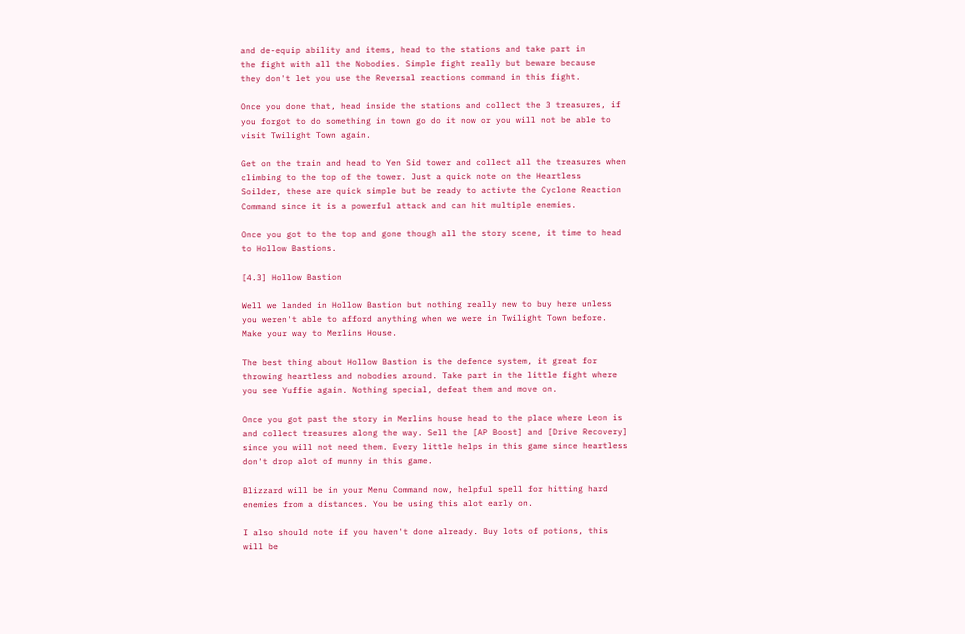and de-equip ability and items, head to the stations and take part in
the fight with all the Nobodies. Simple fight really but beware because
they don't let you use the Reversal reactions command in this fight.

Once you done that, head inside the stations and collect the 3 treasures, if
you forgot to do something in town go do it now or you will not be able to
visit Twilight Town again.

Get on the train and head to Yen Sid tower and collect all the treasures when
climbing to the top of the tower. Just a quick note on the Heartless
Soilder, these are quick simple but be ready to activte the Cyclone Reaction
Command since it is a powerful attack and can hit multiple enemies.

Once you got to the top and gone though all the story scene, it time to head
to Hollow Bastions.

[4.3] Hollow Bastion

Well we landed in Hollow Bastion but nothing really new to buy here unless
you weren't able to afford anything when we were in Twilight Town before.
Make your way to Merlins House.

The best thing about Hollow Bastion is the defence system, it great for
throwing heartless and nobodies around. Take part in the little fight where
you see Yuffie again. Nothing special, defeat them and move on.

Once you got past the story in Merlins house head to the place where Leon is
and collect treasures along the way. Sell the [AP Boost] and [Drive Recovery]
since you will not need them. Every little helps in this game since heartless
don't drop alot of munny in this game.

Blizzard will be in your Menu Command now, helpful spell for hitting hard
enemies from a distances. You be using this alot early on.

I also should note if you haven't done already. Buy lots of potions, this
will be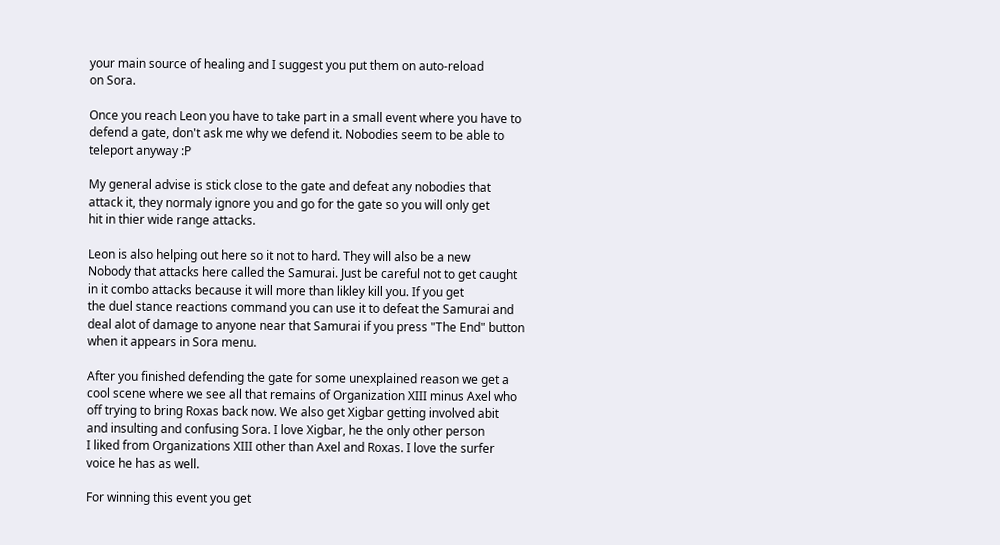your main source of healing and I suggest you put them on auto-reload
on Sora.

Once you reach Leon you have to take part in a small event where you have to
defend a gate, don't ask me why we defend it. Nobodies seem to be able to
teleport anyway :P

My general advise is stick close to the gate and defeat any nobodies that
attack it, they normaly ignore you and go for the gate so you will only get
hit in thier wide range attacks.

Leon is also helping out here so it not to hard. They will also be a new
Nobody that attacks here called the Samurai. Just be careful not to get caught
in it combo attacks because it will more than likley kill you. If you get
the duel stance reactions command you can use it to defeat the Samurai and
deal alot of damage to anyone near that Samurai if you press "The End" button
when it appears in Sora menu.

After you finished defending the gate for some unexplained reason we get a
cool scene where we see all that remains of Organization XIII minus Axel who
off trying to bring Roxas back now. We also get Xigbar getting involved abit
and insulting and confusing Sora. I love Xigbar, he the only other person
I liked from Organizations XIII other than Axel and Roxas. I love the surfer
voice he has as well.

For winning this event you get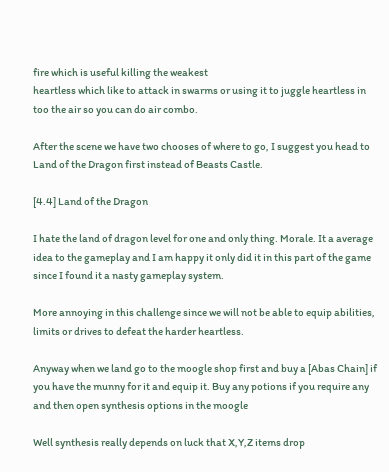fire which is useful killing the weakest
heartless which like to attack in swarms or using it to juggle heartless in
too the air so you can do air combo.

After the scene we have two chooses of where to go, I suggest you head to
Land of the Dragon first instead of Beasts Castle.

[4.4] Land of the Dragon

I hate the land of dragon level for one and only thing. Morale. It a average
idea to the gameplay and I am happy it only did it in this part of the game
since I found it a nasty gameplay system.

More annoying in this challenge since we will not be able to equip abilities,
limits or drives to defeat the harder heartless.

Anyway when we land go to the moogle shop first and buy a [Abas Chain] if
you have the munny for it and equip it. Buy any potions if you require any
and then open synthesis options in the moogle

Well synthesis really depends on luck that X,Y,Z items drop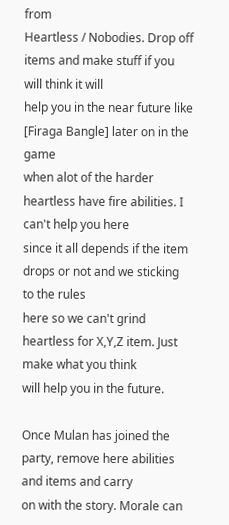from
Heartless / Nobodies. Drop off items and make stuff if you will think it will
help you in the near future like [Firaga Bangle] later on in the game
when alot of the harder heartless have fire abilities. I can't help you here
since it all depends if the item drops or not and we sticking to the rules
here so we can't grind heartless for X,Y,Z item. Just make what you think
will help you in the future.

Once Mulan has joined the party, remove here abilities and items and carry
on with the story. Morale can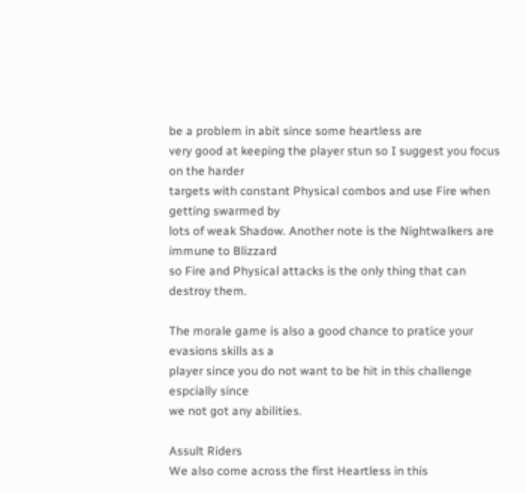be a problem in abit since some heartless are
very good at keeping the player stun so I suggest you focus on the harder
targets with constant Physical combos and use Fire when getting swarmed by
lots of weak Shadow. Another note is the Nightwalkers are immune to Blizzard
so Fire and Physical attacks is the only thing that can destroy them.

The morale game is also a good chance to pratice your evasions skills as a
player since you do not want to be hit in this challenge espcially since
we not got any abilities.

Assult Riders
We also come across the first Heartless in this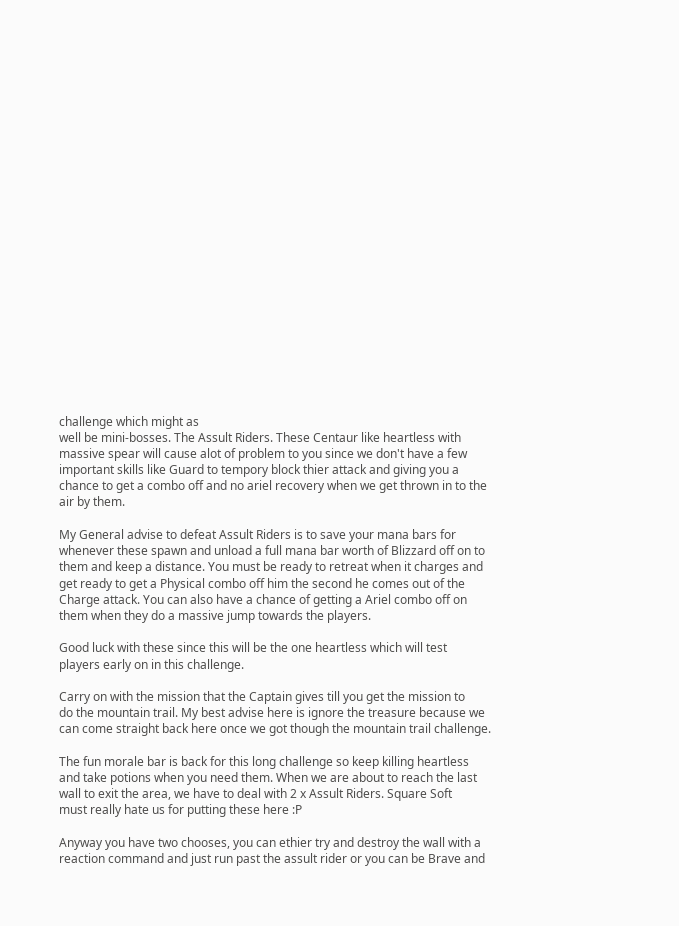challenge which might as
well be mini-bosses. The Assult Riders. These Centaur like heartless with
massive spear will cause alot of problem to you since we don't have a few
important skills like Guard to tempory block thier attack and giving you a
chance to get a combo off and no ariel recovery when we get thrown in to the
air by them.

My General advise to defeat Assult Riders is to save your mana bars for
whenever these spawn and unload a full mana bar worth of Blizzard off on to
them and keep a distance. You must be ready to retreat when it charges and
get ready to get a Physical combo off him the second he comes out of the
Charge attack. You can also have a chance of getting a Ariel combo off on
them when they do a massive jump towards the players.

Good luck with these since this will be the one heartless which will test
players early on in this challenge.

Carry on with the mission that the Captain gives till you get the mission to
do the mountain trail. My best advise here is ignore the treasure because we
can come straight back here once we got though the mountain trail challenge.

The fun morale bar is back for this long challenge so keep killing heartless
and take potions when you need them. When we are about to reach the last
wall to exit the area, we have to deal with 2 x Assult Riders. Square Soft
must really hate us for putting these here :P

Anyway you have two chooses, you can ethier try and destroy the wall with a
reaction command and just run past the assult rider or you can be Brave and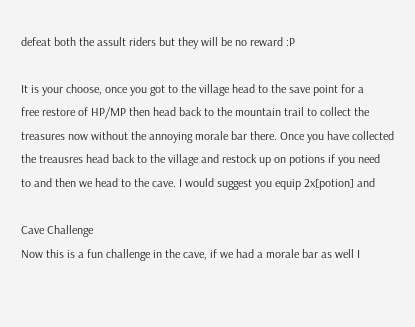defeat both the assult riders but they will be no reward :P

It is your choose, once you got to the village head to the save point for a
free restore of HP/MP then head back to the mountain trail to collect the
treasures now without the annoying morale bar there. Once you have collected
the treausres head back to the village and restock up on potions if you need
to and then we head to the cave. I would suggest you equip 2x[potion] and

Cave Challenge
Now this is a fun challenge in the cave, if we had a morale bar as well I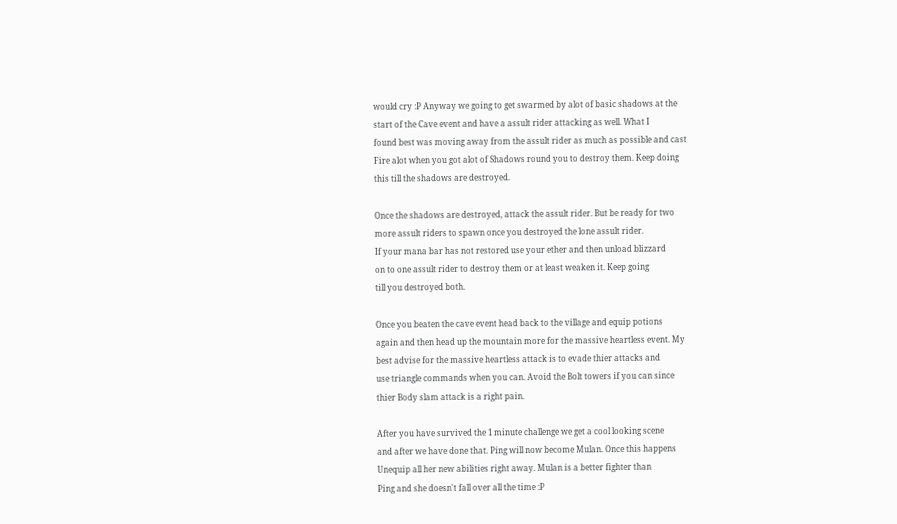would cry :P Anyway we going to get swarmed by alot of basic shadows at the
start of the Cave event and have a assult rider attacking as well. What I
found best was moving away from the assult rider as much as possible and cast
Fire alot when you got alot of Shadows round you to destroy them. Keep doing
this till the shadows are destroyed.

Once the shadows are destroyed, attack the assult rider. But be ready for two
more assult riders to spawn once you destroyed the lone assult rider.
If your mana bar has not restored use your ether and then unload blizzard
on to one assult rider to destroy them or at least weaken it. Keep going
till you destroyed both.

Once you beaten the cave event head back to the village and equip potions
again and then head up the mountain more for the massive heartless event. My
best advise for the massive heartless attack is to evade thier attacks and
use triangle commands when you can. Avoid the Bolt towers if you can since
thier Body slam attack is a right pain.

After you have survived the 1 minute challenge we get a cool looking scene
and after we have done that. Ping will now become Mulan. Once this happens
Unequip all her new abilities right away. Mulan is a better fighter than
Ping and she doesn't fall over all the time :P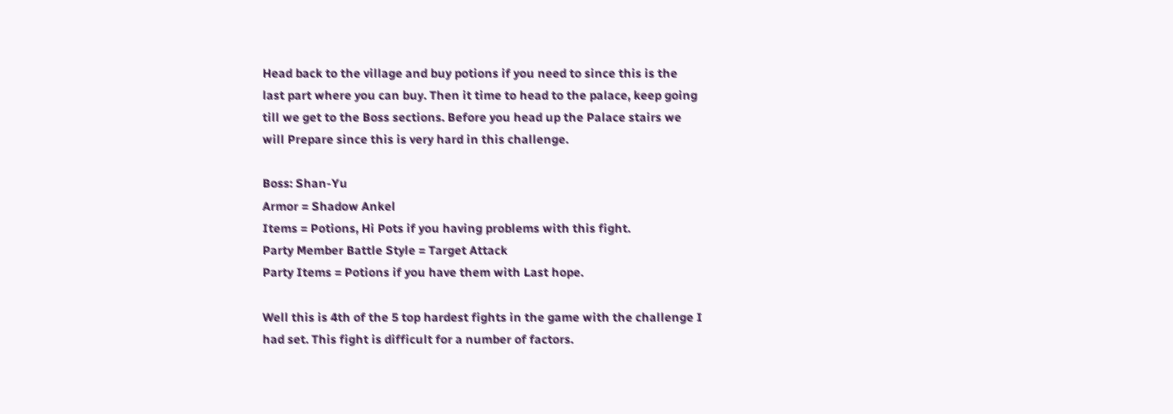Head back to the village and buy potions if you need to since this is the
last part where you can buy. Then it time to head to the palace, keep going
till we get to the Boss sections. Before you head up the Palace stairs we
will Prepare since this is very hard in this challenge.

Boss: Shan-Yu
Armor = Shadow Ankel
Items = Potions, Hi Pots if you having problems with this fight.
Party Member Battle Style = Target Attack
Party Items = Potions if you have them with Last hope.

Well this is 4th of the 5 top hardest fights in the game with the challenge I
had set. This fight is difficult for a number of factors.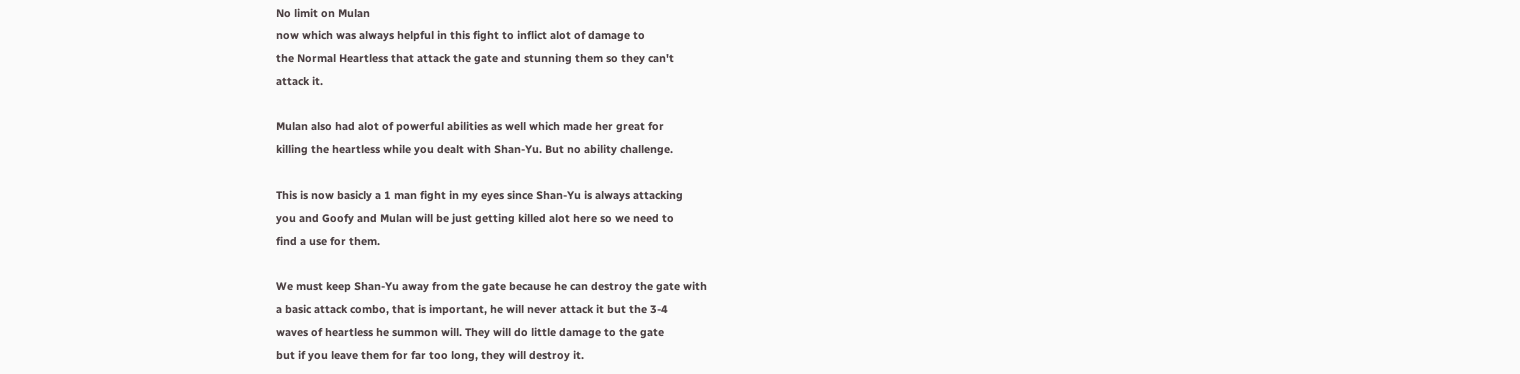No limit on Mulan
now which was always helpful in this fight to inflict alot of damage to
the Normal Heartless that attack the gate and stunning them so they can't
attack it.

Mulan also had alot of powerful abilities as well which made her great for
killing the heartless while you dealt with Shan-Yu. But no ability challenge.

This is now basicly a 1 man fight in my eyes since Shan-Yu is always attacking
you and Goofy and Mulan will be just getting killed alot here so we need to
find a use for them.

We must keep Shan-Yu away from the gate because he can destroy the gate with
a basic attack combo, that is important, he will never attack it but the 3-4
waves of heartless he summon will. They will do little damage to the gate
but if you leave them for far too long, they will destroy it.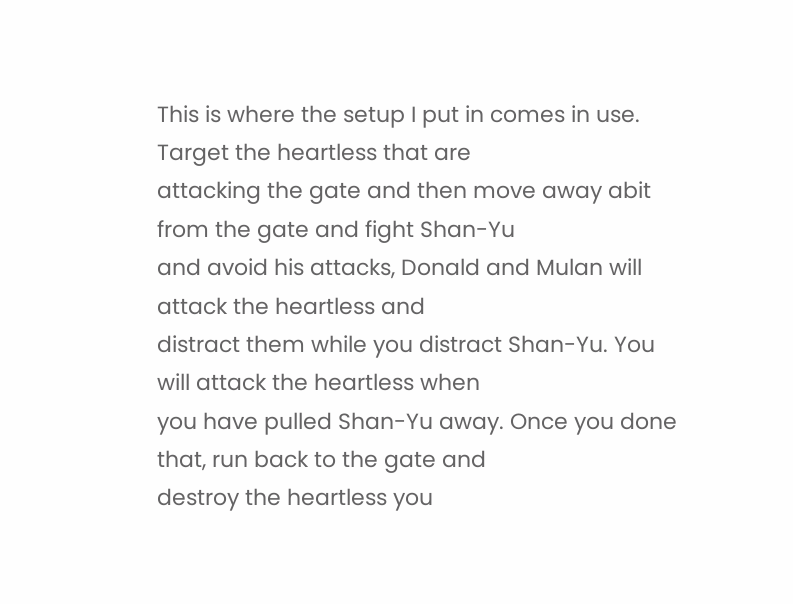This is where the setup I put in comes in use. Target the heartless that are
attacking the gate and then move away abit from the gate and fight Shan-Yu
and avoid his attacks, Donald and Mulan will attack the heartless and
distract them while you distract Shan-Yu. You will attack the heartless when
you have pulled Shan-Yu away. Once you done that, run back to the gate and
destroy the heartless you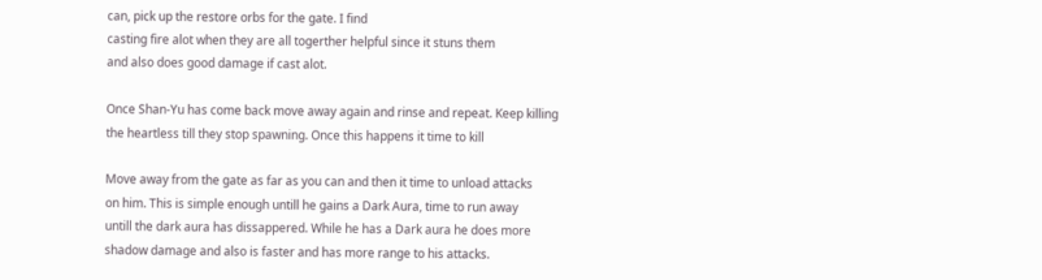can, pick up the restore orbs for the gate. I find
casting fire alot when they are all togerther helpful since it stuns them
and also does good damage if cast alot.

Once Shan-Yu has come back move away again and rinse and repeat. Keep killing
the heartless till they stop spawning. Once this happens it time to kill

Move away from the gate as far as you can and then it time to unload attacks
on him. This is simple enough untill he gains a Dark Aura, time to run away
untill the dark aura has dissappered. While he has a Dark aura he does more
shadow damage and also is faster and has more range to his attacks.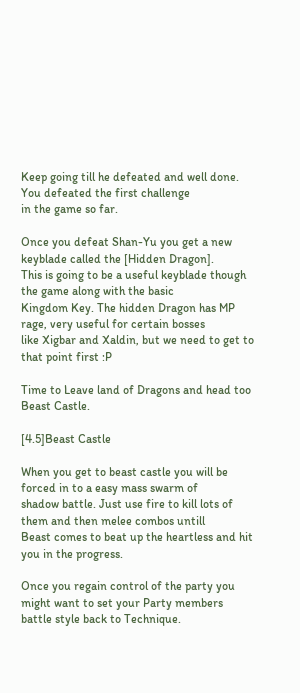Keep going till he defeated and well done. You defeated the first challenge
in the game so far.

Once you defeat Shan-Yu you get a new keyblade called the [Hidden Dragon].
This is going to be a useful keyblade though the game along with the basic
Kingdom Key. The hidden Dragon has MP rage, very useful for certain bosses
like Xigbar and Xaldin, but we need to get to that point first :P

Time to Leave land of Dragons and head too Beast Castle.

[4.5]Beast Castle

When you get to beast castle you will be forced in to a easy mass swarm of
shadow battle. Just use fire to kill lots of them and then melee combos untill
Beast comes to beat up the heartless and hit you in the progress.

Once you regain control of the party you might want to set your Party members
battle style back to Technique.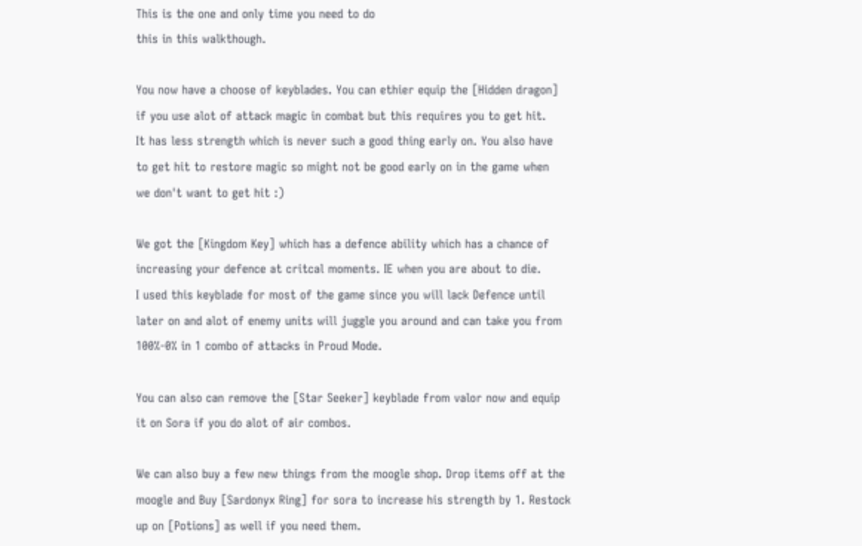This is the one and only time you need to do
this in this walkthough.

You now have a choose of keyblades. You can ethier equip the [Hidden dragon]
if you use alot of attack magic in combat but this requires you to get hit.
It has less strength which is never such a good thing early on. You also have
to get hit to restore magic so might not be good early on in the game when
we don't want to get hit :)

We got the [Kingdom Key] which has a defence ability which has a chance of
increasing your defence at critcal moments. IE when you are about to die.
I used this keyblade for most of the game since you will lack Defence until
later on and alot of enemy units will juggle you around and can take you from
100%-0% in 1 combo of attacks in Proud Mode.

You can also can remove the [Star Seeker] keyblade from valor now and equip
it on Sora if you do alot of air combos.

We can also buy a few new things from the moogle shop. Drop items off at the
moogle and Buy [Sardonyx Ring] for sora to increase his strength by 1. Restock
up on [Potions] as well if you need them.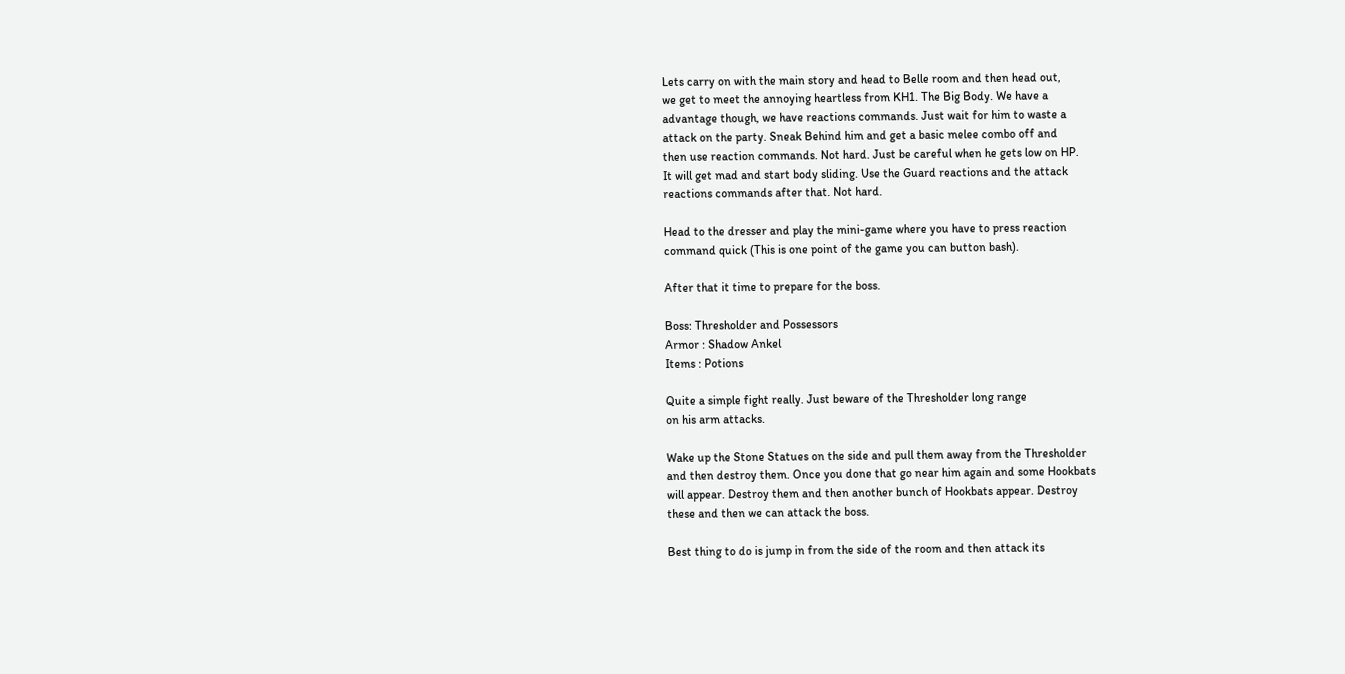Lets carry on with the main story and head to Belle room and then head out,
we get to meet the annoying heartless from KH1. The Big Body. We have a
advantage though, we have reactions commands. Just wait for him to waste a
attack on the party. Sneak Behind him and get a basic melee combo off and
then use reaction commands. Not hard. Just be careful when he gets low on HP.
It will get mad and start body sliding. Use the Guard reactions and the attack
reactions commands after that. Not hard.

Head to the dresser and play the mini-game where you have to press reaction
command quick (This is one point of the game you can button bash).

After that it time to prepare for the boss.

Boss: Thresholder and Possessors
Armor : Shadow Ankel
Items : Potions

Quite a simple fight really. Just beware of the Thresholder long range
on his arm attacks.

Wake up the Stone Statues on the side and pull them away from the Thresholder
and then destroy them. Once you done that go near him again and some Hookbats
will appear. Destroy them and then another bunch of Hookbats appear. Destroy
these and then we can attack the boss.

Best thing to do is jump in from the side of the room and then attack its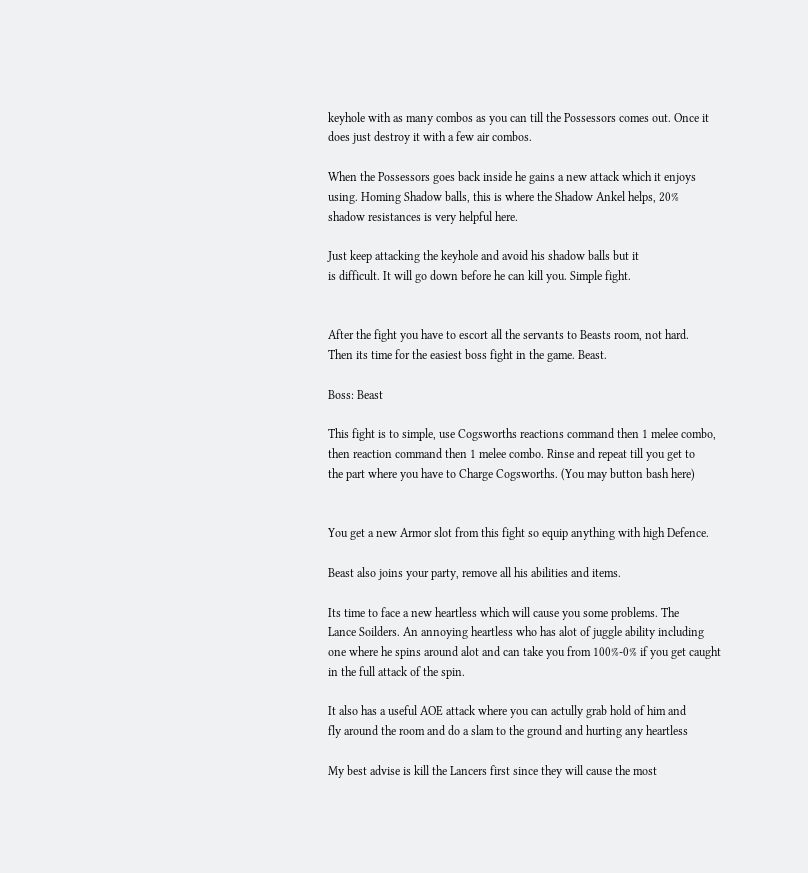keyhole with as many combos as you can till the Possessors comes out. Once it
does just destroy it with a few air combos.

When the Possessors goes back inside he gains a new attack which it enjoys
using. Homing Shadow balls, this is where the Shadow Ankel helps, 20%
shadow resistances is very helpful here.

Just keep attacking the keyhole and avoid his shadow balls but it
is difficult. It will go down before he can kill you. Simple fight.


After the fight you have to escort all the servants to Beasts room, not hard.
Then its time for the easiest boss fight in the game. Beast.

Boss: Beast

This fight is to simple, use Cogsworths reactions command then 1 melee combo,
then reaction command then 1 melee combo. Rinse and repeat till you get to
the part where you have to Charge Cogsworths. (You may button bash here)


You get a new Armor slot from this fight so equip anything with high Defence.

Beast also joins your party, remove all his abilities and items.

Its time to face a new heartless which will cause you some problems. The
Lance Soilders. An annoying heartless who has alot of juggle ability including
one where he spins around alot and can take you from 100%-0% if you get caught
in the full attack of the spin.

It also has a useful AOE attack where you can actully grab hold of him and
fly around the room and do a slam to the ground and hurting any heartless

My best advise is kill the Lancers first since they will cause the most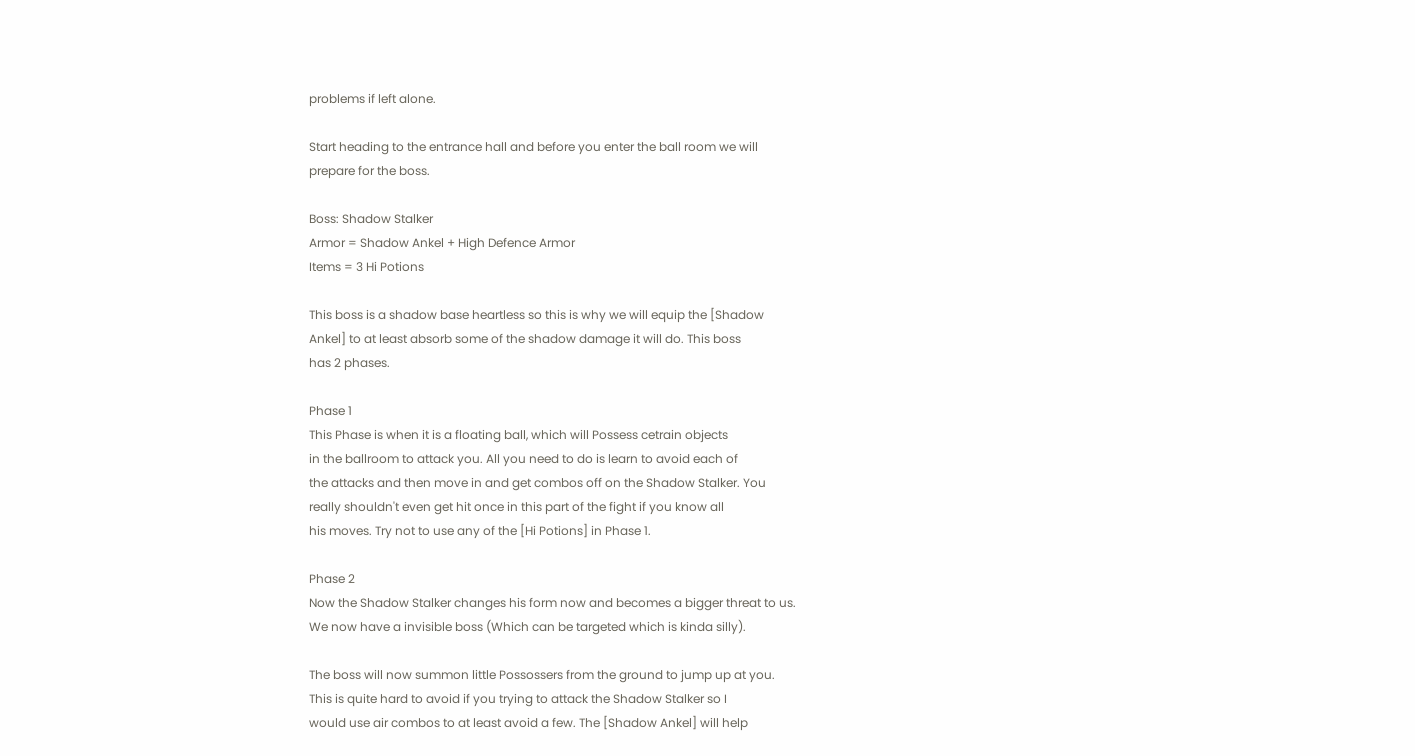problems if left alone.

Start heading to the entrance hall and before you enter the ball room we will
prepare for the boss.

Boss: Shadow Stalker
Armor = Shadow Ankel + High Defence Armor
Items = 3 Hi Potions

This boss is a shadow base heartless so this is why we will equip the [Shadow
Ankel] to at least absorb some of the shadow damage it will do. This boss
has 2 phases.

Phase 1
This Phase is when it is a floating ball, which will Possess cetrain objects
in the ballroom to attack you. All you need to do is learn to avoid each of
the attacks and then move in and get combos off on the Shadow Stalker. You
really shouldn't even get hit once in this part of the fight if you know all
his moves. Try not to use any of the [Hi Potions] in Phase 1.

Phase 2
Now the Shadow Stalker changes his form now and becomes a bigger threat to us.
We now have a invisible boss (Which can be targeted which is kinda silly).

The boss will now summon little Possossers from the ground to jump up at you.
This is quite hard to avoid if you trying to attack the Shadow Stalker so I
would use air combos to at least avoid a few. The [Shadow Ankel] will help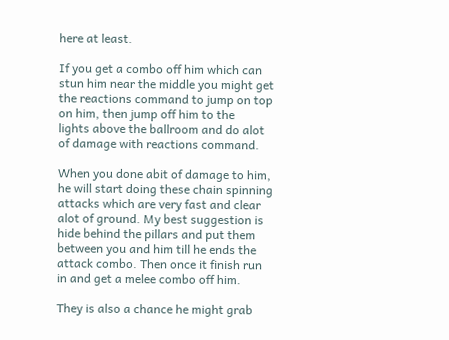here at least.

If you get a combo off him which can stun him near the middle you might get
the reactions command to jump on top on him, then jump off him to the
lights above the ballroom and do alot of damage with reactions command.

When you done abit of damage to him, he will start doing these chain spinning
attacks which are very fast and clear alot of ground. My best suggestion is
hide behind the pillars and put them between you and him till he ends the
attack combo. Then once it finish run in and get a melee combo off him.

They is also a chance he might grab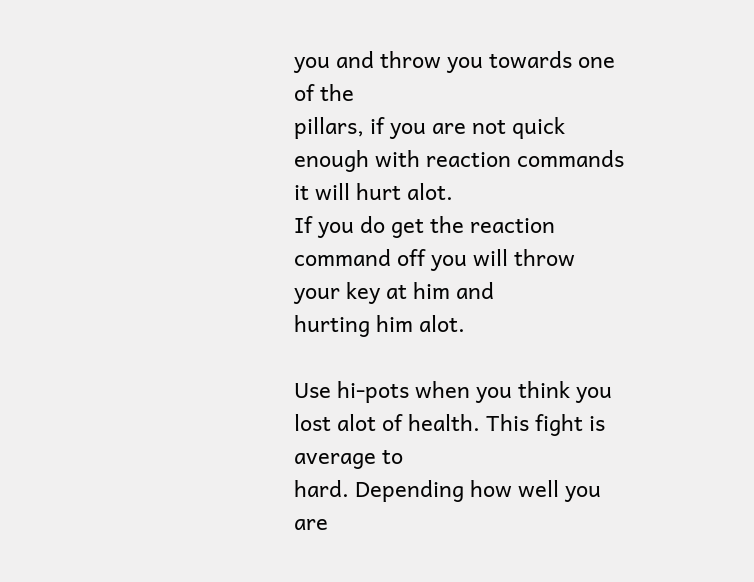you and throw you towards one of the
pillars, if you are not quick enough with reaction commands it will hurt alot.
If you do get the reaction command off you will throw your key at him and
hurting him alot.

Use hi-pots when you think you lost alot of health. This fight is average to
hard. Depending how well you are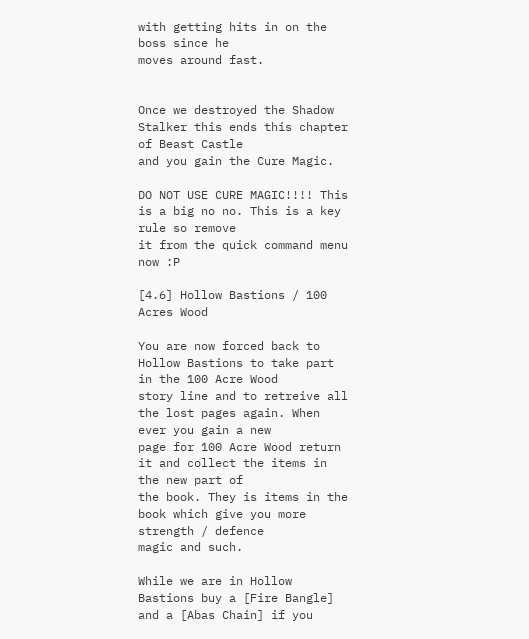with getting hits in on the boss since he
moves around fast.


Once we destroyed the Shadow Stalker this ends this chapter of Beast Castle
and you gain the Cure Magic.

DO NOT USE CURE MAGIC!!!! This is a big no no. This is a key rule so remove
it from the quick command menu now :P

[4.6] Hollow Bastions / 100 Acres Wood

You are now forced back to Hollow Bastions to take part in the 100 Acre Wood
story line and to retreive all the lost pages again. When ever you gain a new
page for 100 Acre Wood return it and collect the items in the new part of
the book. They is items in the book which give you more strength / defence
magic and such.

While we are in Hollow Bastions buy a [Fire Bangle] and a [Abas Chain] if you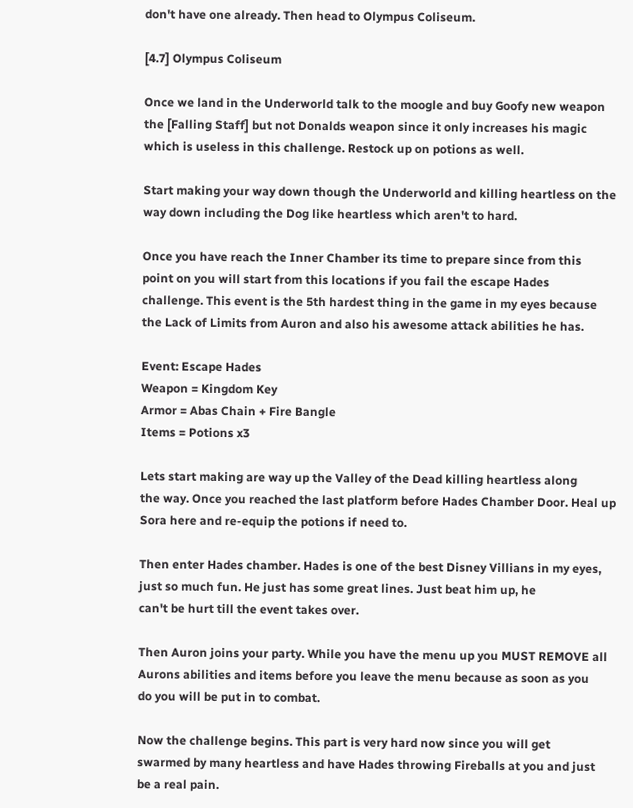don't have one already. Then head to Olympus Coliseum.

[4.7] Olympus Coliseum

Once we land in the Underworld talk to the moogle and buy Goofy new weapon
the [Falling Staff] but not Donalds weapon since it only increases his magic
which is useless in this challenge. Restock up on potions as well.

Start making your way down though the Underworld and killing heartless on the
way down including the Dog like heartless which aren't to hard.

Once you have reach the Inner Chamber its time to prepare since from this
point on you will start from this locations if you fail the escape Hades
challenge. This event is the 5th hardest thing in the game in my eyes because
the Lack of Limits from Auron and also his awesome attack abilities he has.

Event: Escape Hades
Weapon = Kingdom Key
Armor = Abas Chain + Fire Bangle
Items = Potions x3

Lets start making are way up the Valley of the Dead killing heartless along
the way. Once you reached the last platform before Hades Chamber Door. Heal up
Sora here and re-equip the potions if need to.

Then enter Hades chamber. Hades is one of the best Disney Villians in my eyes,
just so much fun. He just has some great lines. Just beat him up, he
can't be hurt till the event takes over.

Then Auron joins your party. While you have the menu up you MUST REMOVE all
Aurons abilities and items before you leave the menu because as soon as you
do you will be put in to combat.

Now the challenge begins. This part is very hard now since you will get
swarmed by many heartless and have Hades throwing Fireballs at you and just
be a real pain.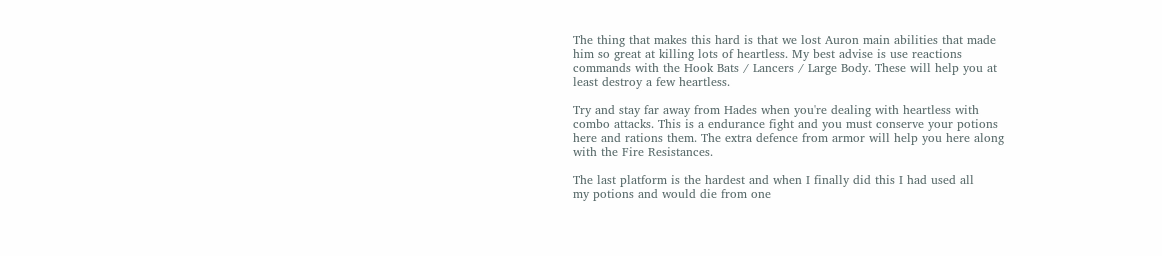The thing that makes this hard is that we lost Auron main abilities that made
him so great at killing lots of heartless. My best advise is use reactions
commands with the Hook Bats / Lancers / Large Body. These will help you at
least destroy a few heartless.

Try and stay far away from Hades when you're dealing with heartless with
combo attacks. This is a endurance fight and you must conserve your potions
here and rations them. The extra defence from armor will help you here along
with the Fire Resistances.

The last platform is the hardest and when I finally did this I had used all
my potions and would die from one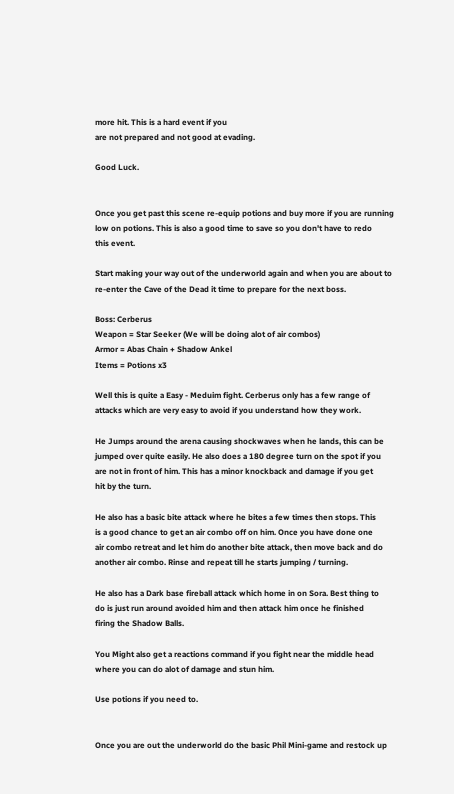more hit. This is a hard event if you
are not prepared and not good at evading.

Good Luck.


Once you get past this scene re-equip potions and buy more if you are running
low on potions. This is also a good time to save so you don't have to redo
this event.

Start making your way out of the underworld again and when you are about to
re-enter the Cave of the Dead it time to prepare for the next boss.

Boss: Cerberus
Weapon = Star Seeker (We will be doing alot of air combos)
Armor = Abas Chain + Shadow Ankel
Items = Potions x3

Well this is quite a Easy - Meduim fight. Cerberus only has a few range of
attacks which are very easy to avoid if you understand how they work.

He Jumps around the arena causing shockwaves when he lands, this can be
jumped over quite easily. He also does a 180 degree turn on the spot if you
are not in front of him. This has a minor knockback and damage if you get
hit by the turn.

He also has a basic bite attack where he bites a few times then stops. This
is a good chance to get an air combo off on him. Once you have done one
air combo retreat and let him do another bite attack, then move back and do
another air combo. Rinse and repeat till he starts jumping / turning.

He also has a Dark base fireball attack which home in on Sora. Best thing to
do is just run around avoided him and then attack him once he finished
firing the Shadow Balls.

You Might also get a reactions command if you fight near the middle head
where you can do alot of damage and stun him.

Use potions if you need to.


Once you are out the underworld do the basic Phil Mini-game and restock up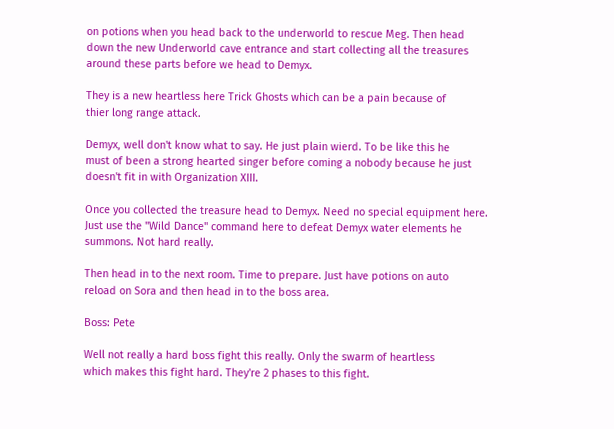on potions when you head back to the underworld to rescue Meg. Then head
down the new Underworld cave entrance and start collecting all the treasures
around these parts before we head to Demyx.

They is a new heartless here Trick Ghosts which can be a pain because of
thier long range attack.

Demyx, well don't know what to say. He just plain wierd. To be like this he
must of been a strong hearted singer before coming a nobody because he just
doesn't fit in with Organization XIII.

Once you collected the treasure head to Demyx. Need no special equipment here.
Just use the "Wild Dance" command here to defeat Demyx water elements he
summons. Not hard really.

Then head in to the next room. Time to prepare. Just have potions on auto
reload on Sora and then head in to the boss area.

Boss: Pete

Well not really a hard boss fight this really. Only the swarm of heartless
which makes this fight hard. They're 2 phases to this fight.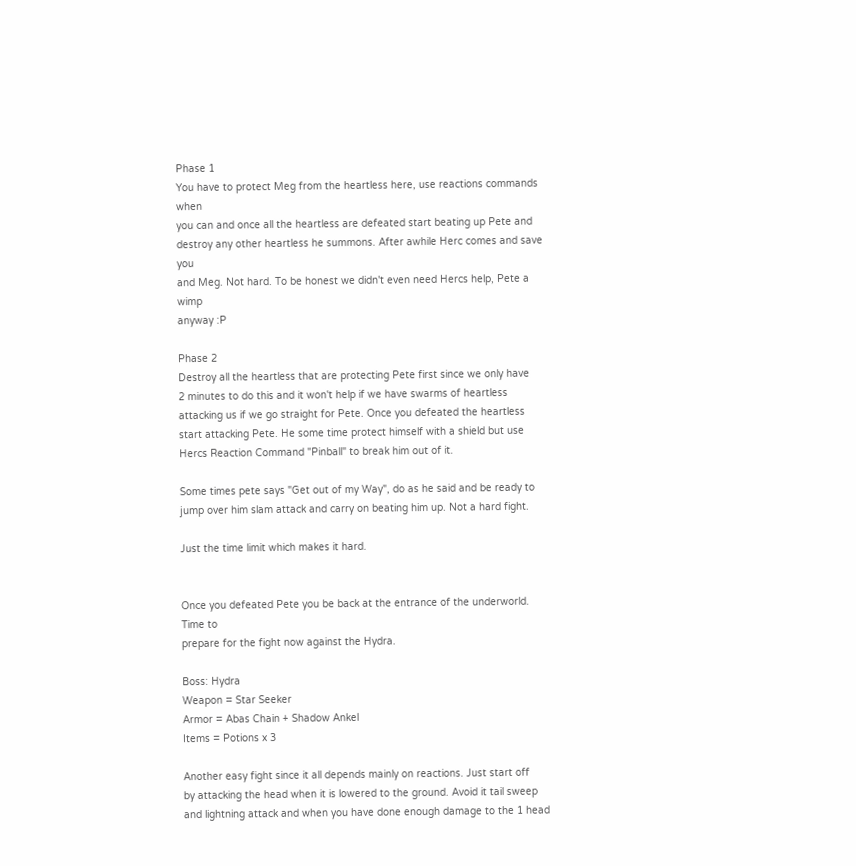Phase 1
You have to protect Meg from the heartless here, use reactions commands when
you can and once all the heartless are defeated start beating up Pete and
destroy any other heartless he summons. After awhile Herc comes and save you
and Meg. Not hard. To be honest we didn't even need Hercs help, Pete a wimp
anyway :P

Phase 2
Destroy all the heartless that are protecting Pete first since we only have
2 minutes to do this and it won't help if we have swarms of heartless
attacking us if we go straight for Pete. Once you defeated the heartless
start attacking Pete. He some time protect himself with a shield but use
Hercs Reaction Command "Pinball" to break him out of it.

Some times pete says "Get out of my Way", do as he said and be ready to
jump over him slam attack and carry on beating him up. Not a hard fight.

Just the time limit which makes it hard.


Once you defeated Pete you be back at the entrance of the underworld. Time to
prepare for the fight now against the Hydra.

Boss: Hydra
Weapon = Star Seeker
Armor = Abas Chain + Shadow Ankel
Items = Potions x 3

Another easy fight since it all depends mainly on reactions. Just start off
by attacking the head when it is lowered to the ground. Avoid it tail sweep
and lightning attack and when you have done enough damage to the 1 head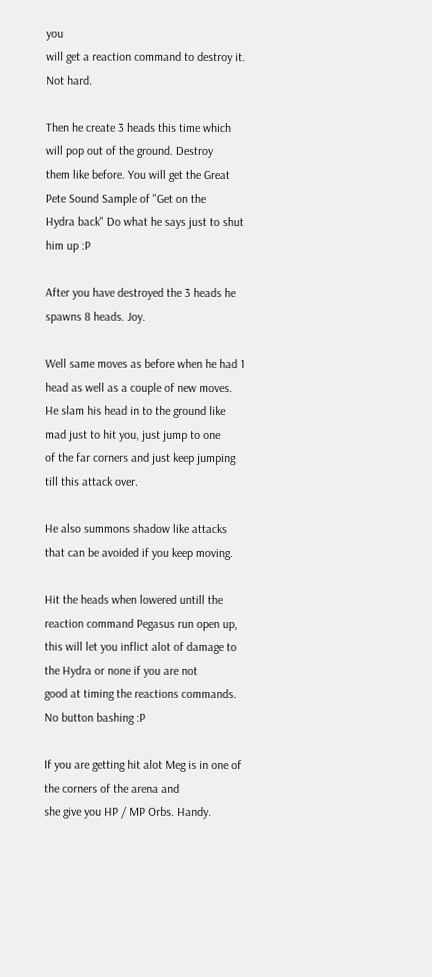you
will get a reaction command to destroy it. Not hard.

Then he create 3 heads this time which will pop out of the ground. Destroy
them like before. You will get the Great Pete Sound Sample of "Get on the
Hydra back" Do what he says just to shut him up :P

After you have destroyed the 3 heads he spawns 8 heads. Joy.

Well same moves as before when he had 1 head as well as a couple of new moves.
He slam his head in to the ground like mad just to hit you, just jump to one
of the far corners and just keep jumping till this attack over.

He also summons shadow like attacks that can be avoided if you keep moving.

Hit the heads when lowered untill the reaction command Pegasus run open up,
this will let you inflict alot of damage to the Hydra or none if you are not
good at timing the reactions commands. No button bashing :P

If you are getting hit alot Meg is in one of the corners of the arena and
she give you HP / MP Orbs. Handy.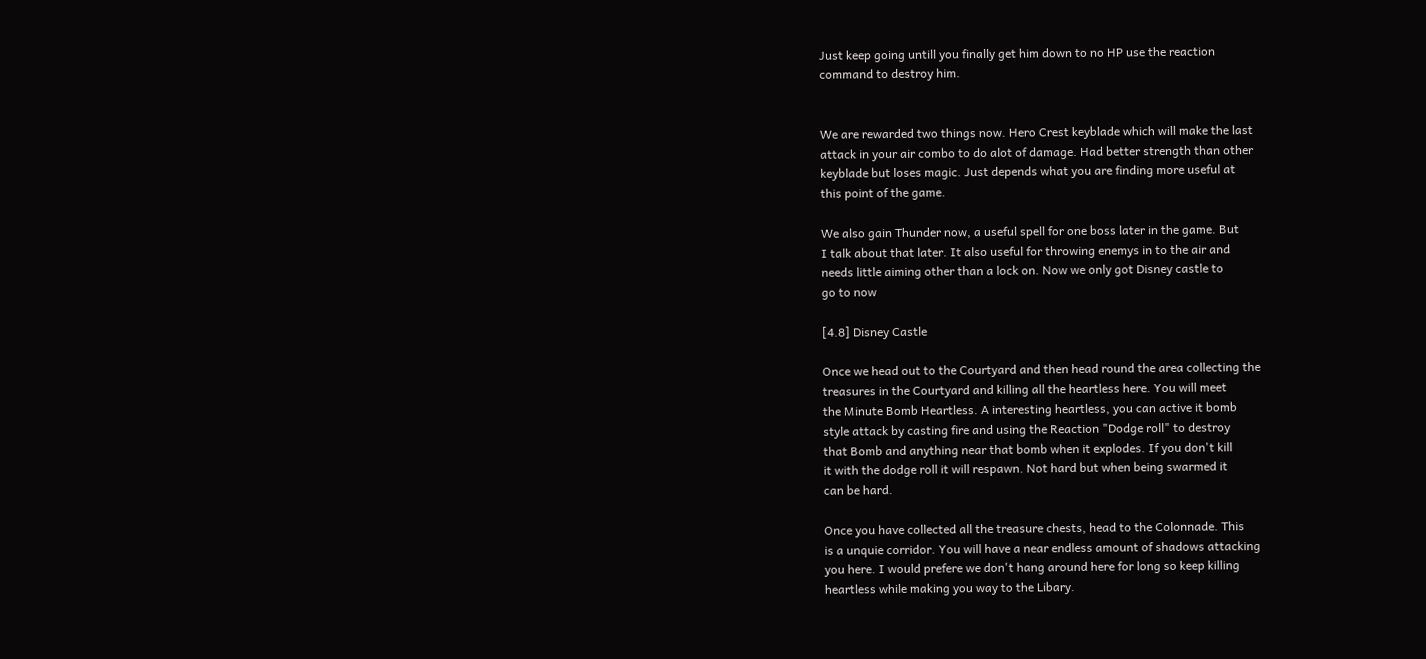Just keep going untill you finally get him down to no HP use the reaction
command to destroy him.


We are rewarded two things now. Hero Crest keyblade which will make the last
attack in your air combo to do alot of damage. Had better strength than other
keyblade but loses magic. Just depends what you are finding more useful at
this point of the game.

We also gain Thunder now, a useful spell for one boss later in the game. But
I talk about that later. It also useful for throwing enemys in to the air and
needs little aiming other than a lock on. Now we only got Disney castle to
go to now

[4.8] Disney Castle

Once we head out to the Courtyard and then head round the area collecting the
treasures in the Courtyard and killing all the heartless here. You will meet
the Minute Bomb Heartless. A interesting heartless, you can active it bomb
style attack by casting fire and using the Reaction "Dodge roll" to destroy
that Bomb and anything near that bomb when it explodes. If you don't kill
it with the dodge roll it will respawn. Not hard but when being swarmed it
can be hard.

Once you have collected all the treasure chests, head to the Colonnade. This
is a unquie corridor. You will have a near endless amount of shadows attacking
you here. I would prefere we don't hang around here for long so keep killing
heartless while making you way to the Libary.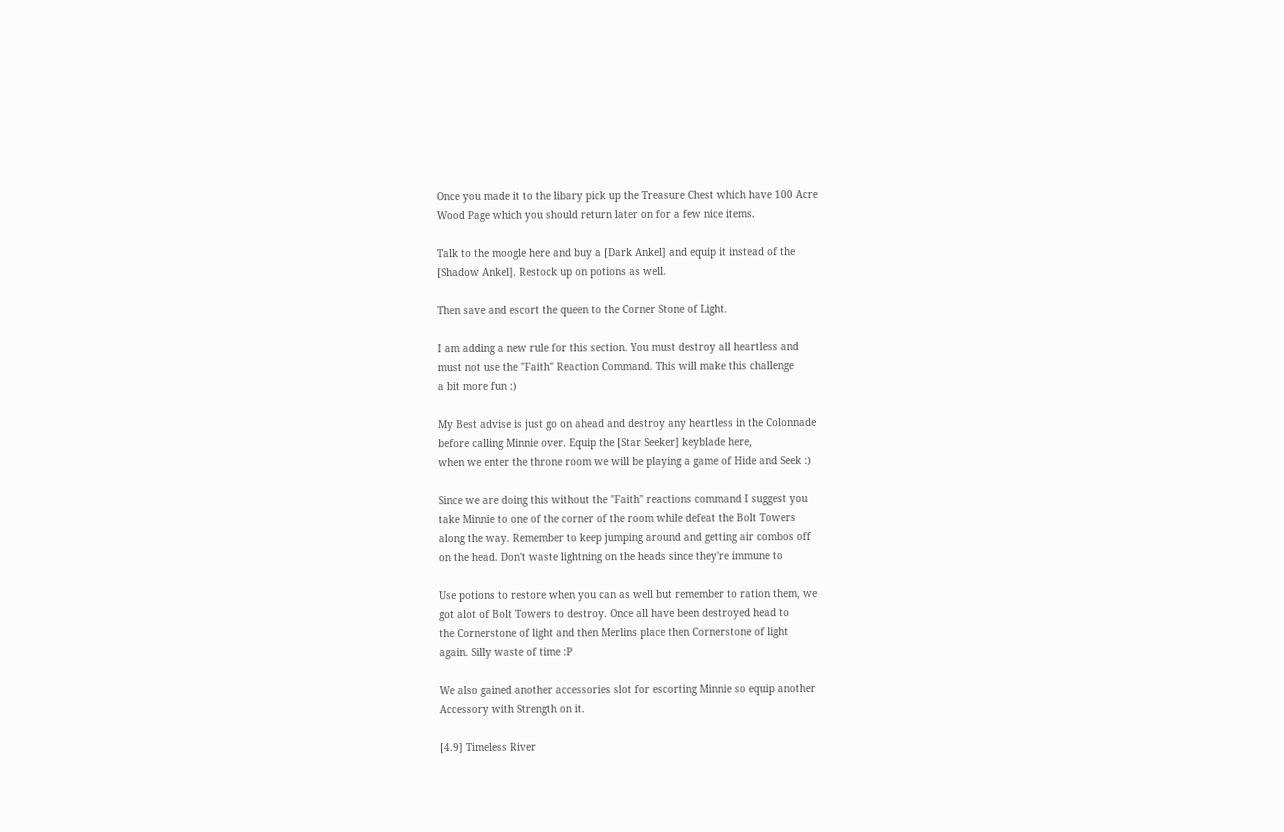Once you made it to the libary pick up the Treasure Chest which have 100 Acre
Wood Page which you should return later on for a few nice items.

Talk to the moogle here and buy a [Dark Ankel] and equip it instead of the
[Shadow Ankel]. Restock up on potions as well.

Then save and escort the queen to the Corner Stone of Light.

I am adding a new rule for this section. You must destroy all heartless and
must not use the "Faith" Reaction Command. This will make this challenge
a bit more fun :)

My Best advise is just go on ahead and destroy any heartless in the Colonnade
before calling Minnie over. Equip the [Star Seeker] keyblade here,
when we enter the throne room we will be playing a game of Hide and Seek :)

Since we are doing this without the "Faith" reactions command I suggest you
take Minnie to one of the corner of the room while defeat the Bolt Towers
along the way. Remember to keep jumping around and getting air combos off
on the head. Don't waste lightning on the heads since they're immune to

Use potions to restore when you can as well but remember to ration them, we
got alot of Bolt Towers to destroy. Once all have been destroyed head to
the Cornerstone of light and then Merlins place then Cornerstone of light
again. Silly waste of time :P

We also gained another accessories slot for escorting Minnie so equip another
Accessory with Strength on it.

[4.9] Timeless River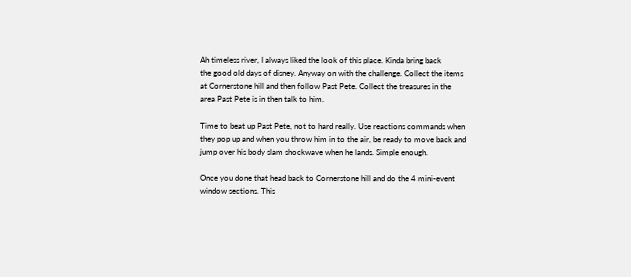Ah timeless river, I always liked the look of this place. Kinda bring back
the good old days of disney. Anyway on with the challenge. Collect the items
at Cornerstone hill and then follow Past Pete. Collect the treasures in the
area Past Pete is in then talk to him.

Time to beat up Past Pete, not to hard really. Use reactions commands when
they pop up and when you throw him in to the air, be ready to move back and
jump over his body slam shockwave when he lands. Simple enough.

Once you done that head back to Cornerstone hill and do the 4 mini-event
window sections. This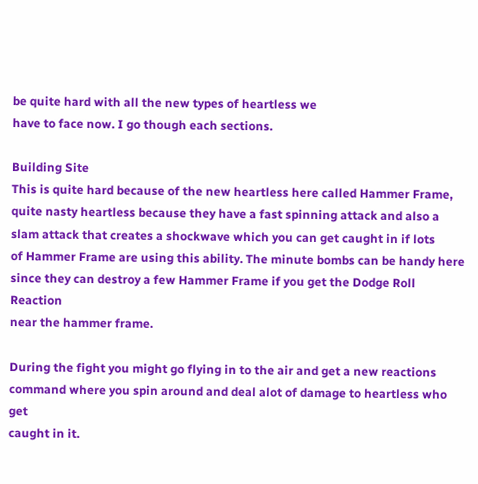be quite hard with all the new types of heartless we
have to face now. I go though each sections.

Building Site
This is quite hard because of the new heartless here called Hammer Frame,
quite nasty heartless because they have a fast spinning attack and also a
slam attack that creates a shockwave which you can get caught in if lots
of Hammer Frame are using this ability. The minute bombs can be handy here
since they can destroy a few Hammer Frame if you get the Dodge Roll Reaction
near the hammer frame.

During the fight you might go flying in to the air and get a new reactions
command where you spin around and deal alot of damage to heartless who get
caught in it.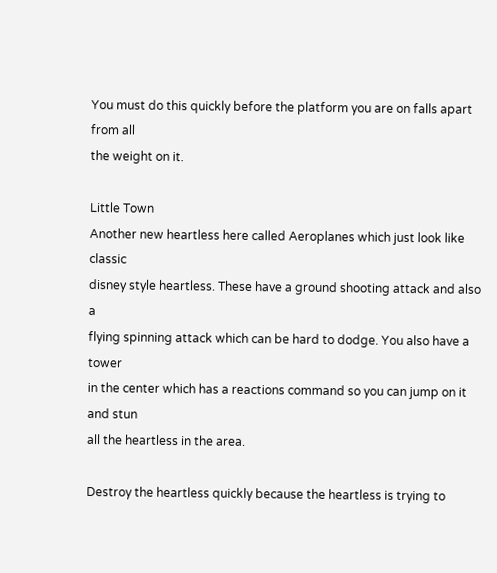You must do this quickly before the platform you are on falls apart from all
the weight on it.

Little Town
Another new heartless here called Aeroplanes which just look like classic
disney style heartless. These have a ground shooting attack and also a
flying spinning attack which can be hard to dodge. You also have a tower
in the center which has a reactions command so you can jump on it and stun
all the heartless in the area.

Destroy the heartless quickly because the heartless is trying to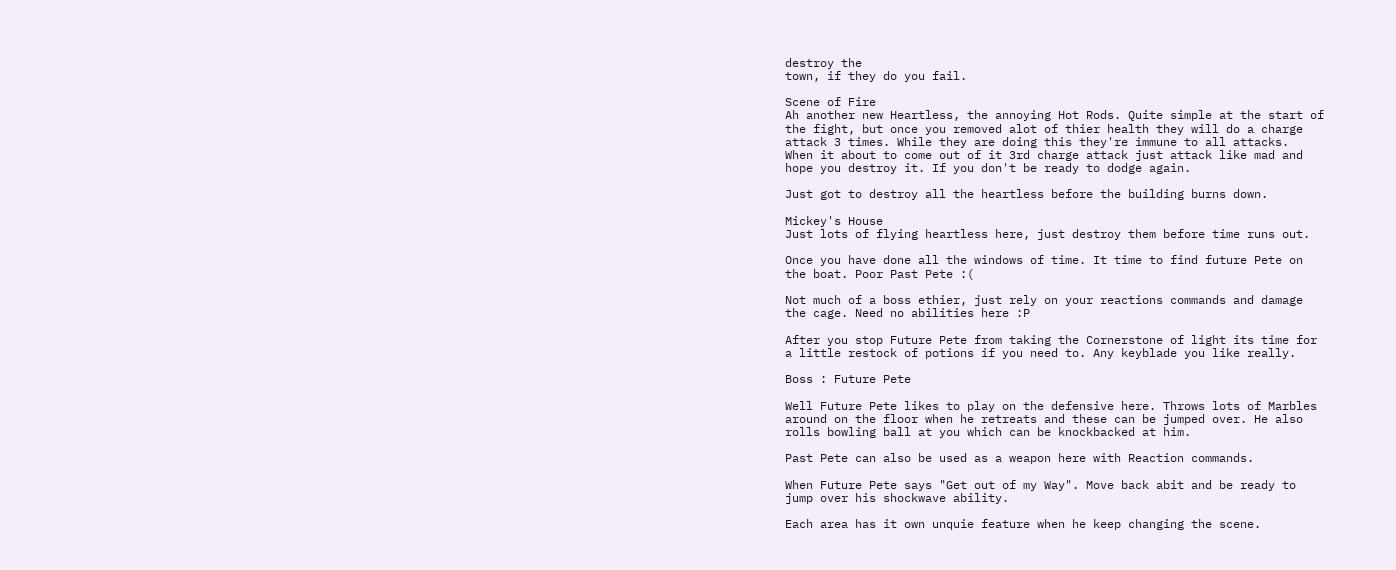destroy the
town, if they do you fail.

Scene of Fire
Ah another new Heartless, the annoying Hot Rods. Quite simple at the start of
the fight, but once you removed alot of thier health they will do a charge
attack 3 times. While they are doing this they're immune to all attacks.
When it about to come out of it 3rd charge attack just attack like mad and
hope you destroy it. If you don't be ready to dodge again.

Just got to destroy all the heartless before the building burns down.

Mickey's House
Just lots of flying heartless here, just destroy them before time runs out.

Once you have done all the windows of time. It time to find future Pete on
the boat. Poor Past Pete :(

Not much of a boss ethier, just rely on your reactions commands and damage
the cage. Need no abilities here :P

After you stop Future Pete from taking the Cornerstone of light its time for
a little restock of potions if you need to. Any keyblade you like really.

Boss : Future Pete

Well Future Pete likes to play on the defensive here. Throws lots of Marbles
around on the floor when he retreats and these can be jumped over. He also
rolls bowling ball at you which can be knockbacked at him.

Past Pete can also be used as a weapon here with Reaction commands.

When Future Pete says "Get out of my Way". Move back abit and be ready to
jump over his shockwave ability.

Each area has it own unquie feature when he keep changing the scene.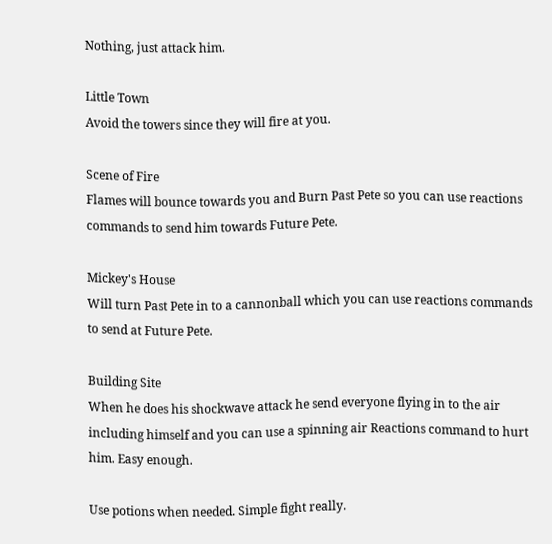Nothing, just attack him.

Little Town
Avoid the towers since they will fire at you.

Scene of Fire
Flames will bounce towards you and Burn Past Pete so you can use reactions
commands to send him towards Future Pete.

Mickey's House
Will turn Past Pete in to a cannonball which you can use reactions commands
to send at Future Pete.

Building Site
When he does his shockwave attack he send everyone flying in to the air
including himself and you can use a spinning air Reactions command to hurt
him. Easy enough.

Use potions when needed. Simple fight really.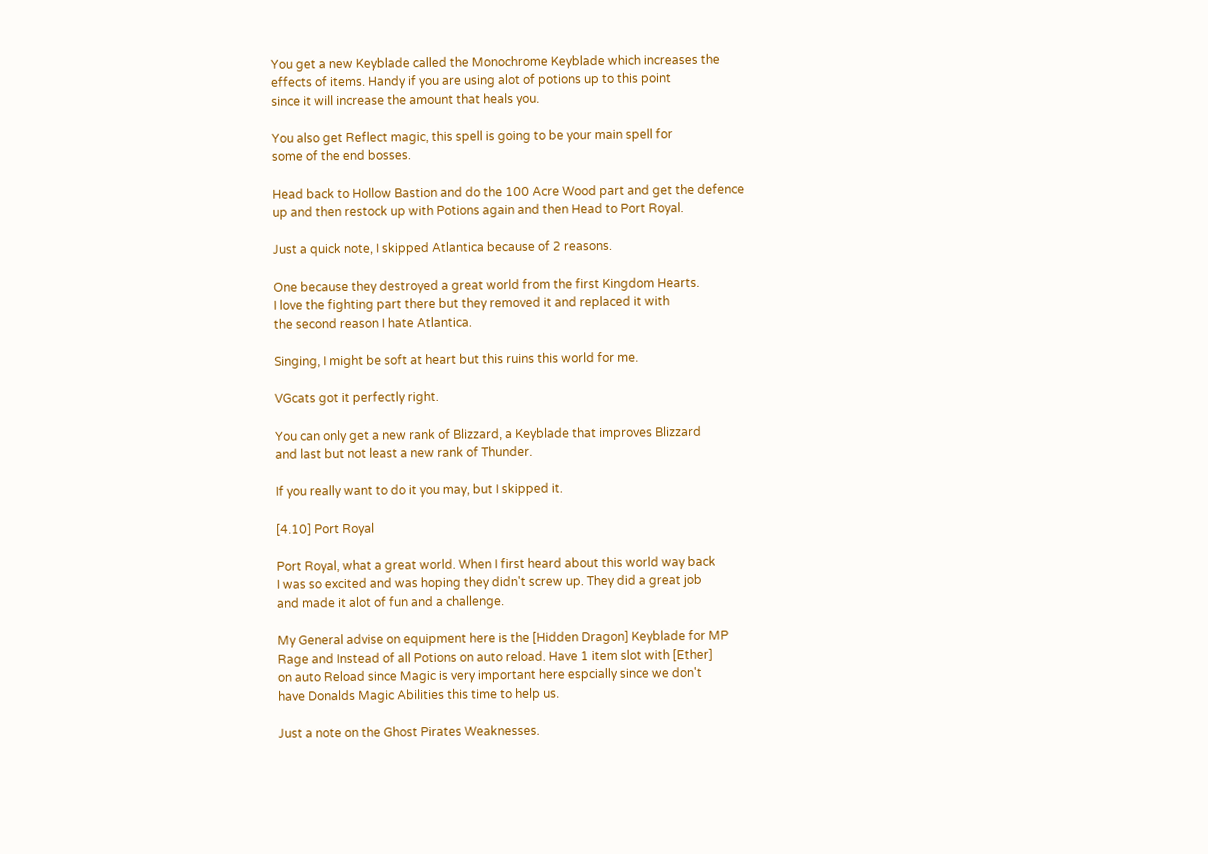You get a new Keyblade called the Monochrome Keyblade which increases the
effects of items. Handy if you are using alot of potions up to this point
since it will increase the amount that heals you.

You also get Reflect magic, this spell is going to be your main spell for
some of the end bosses.

Head back to Hollow Bastion and do the 100 Acre Wood part and get the defence
up and then restock up with Potions again and then Head to Port Royal.

Just a quick note, I skipped Atlantica because of 2 reasons.

One because they destroyed a great world from the first Kingdom Hearts.
I love the fighting part there but they removed it and replaced it with
the second reason I hate Atlantica.

Singing, I might be soft at heart but this ruins this world for me.

VGcats got it perfectly right.

You can only get a new rank of Blizzard, a Keyblade that improves Blizzard
and last but not least a new rank of Thunder.

If you really want to do it you may, but I skipped it.

[4.10] Port Royal

Port Royal, what a great world. When I first heard about this world way back
I was so excited and was hoping they didn't screw up. They did a great job
and made it alot of fun and a challenge.

My General advise on equipment here is the [Hidden Dragon] Keyblade for MP
Rage and Instead of all Potions on auto reload. Have 1 item slot with [Ether]
on auto Reload since Magic is very important here espcially since we don't
have Donalds Magic Abilities this time to help us.

Just a note on the Ghost Pirates Weaknesses.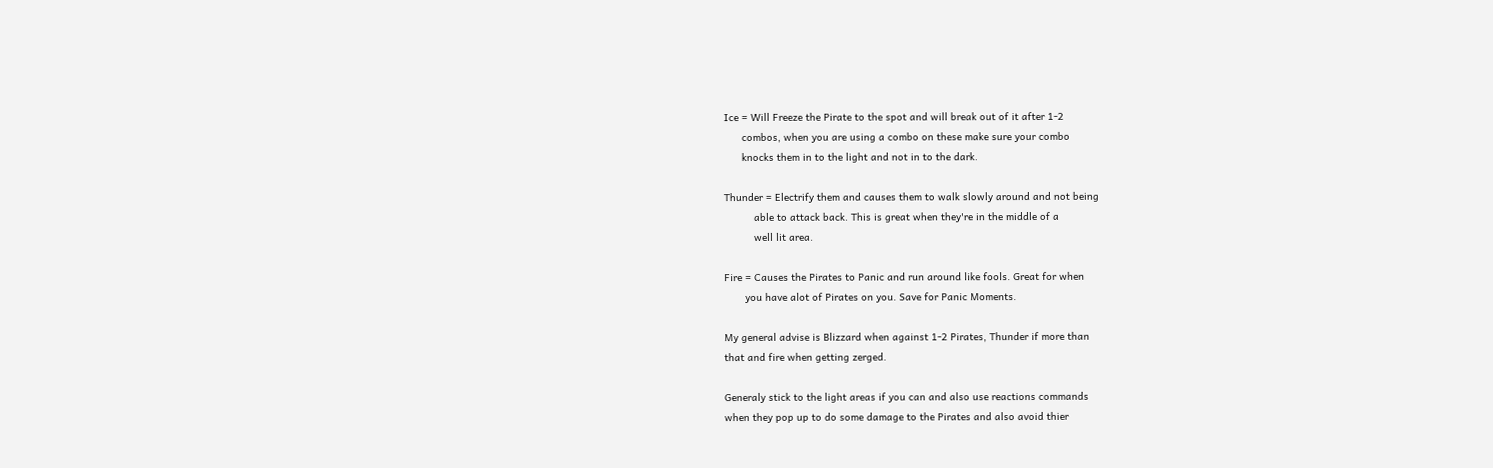Ice = Will Freeze the Pirate to the spot and will break out of it after 1-2
      combos, when you are using a combo on these make sure your combo
      knocks them in to the light and not in to the dark.

Thunder = Electrify them and causes them to walk slowly around and not being
          able to attack back. This is great when they're in the middle of a
          well lit area.

Fire = Causes the Pirates to Panic and run around like fools. Great for when
       you have alot of Pirates on you. Save for Panic Moments.

My general advise is Blizzard when against 1-2 Pirates, Thunder if more than
that and fire when getting zerged.

Generaly stick to the light areas if you can and also use reactions commands
when they pop up to do some damage to the Pirates and also avoid thier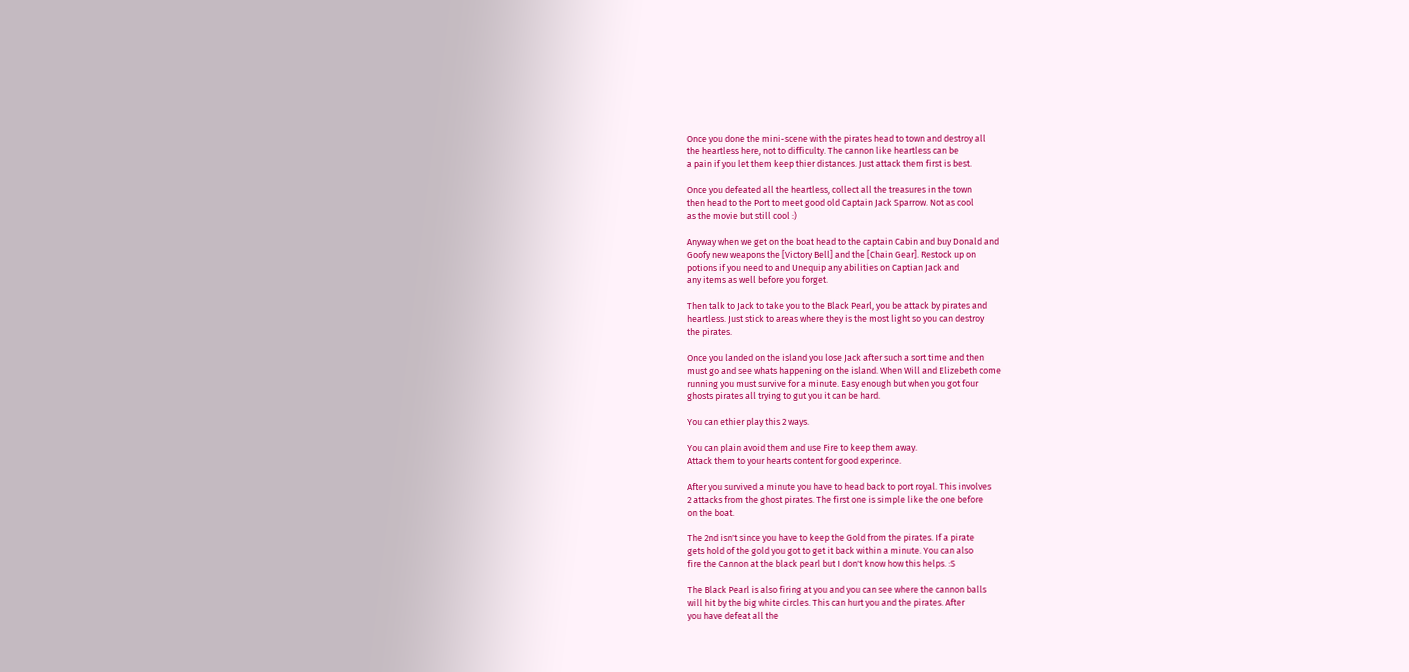Once you done the mini-scene with the pirates head to town and destroy all
the heartless here, not to difficulty. The cannon like heartless can be
a pain if you let them keep thier distances. Just attack them first is best.

Once you defeated all the heartless, collect all the treasures in the town
then head to the Port to meet good old Captain Jack Sparrow. Not as cool
as the movie but still cool :)

Anyway when we get on the boat head to the captain Cabin and buy Donald and
Goofy new weapons the [Victory Bell] and the [Chain Gear]. Restock up on
potions if you need to and Unequip any abilities on Captian Jack and
any items as well before you forget.

Then talk to Jack to take you to the Black Pearl, you be attack by pirates and
heartless. Just stick to areas where they is the most light so you can destroy
the pirates.

Once you landed on the island you lose Jack after such a sort time and then
must go and see whats happening on the island. When Will and Elizebeth come
running you must survive for a minute. Easy enough but when you got four
ghosts pirates all trying to gut you it can be hard.

You can ethier play this 2 ways.

You can plain avoid them and use Fire to keep them away.
Attack them to your hearts content for good experince.

After you survived a minute you have to head back to port royal. This involves
2 attacks from the ghost pirates. The first one is simple like the one before
on the boat.

The 2nd isn't since you have to keep the Gold from the pirates. If a pirate
gets hold of the gold you got to get it back within a minute. You can also
fire the Cannon at the black pearl but I don't know how this helps. :S

The Black Pearl is also firing at you and you can see where the cannon balls
will hit by the big white circles. This can hurt you and the pirates. After
you have defeat all the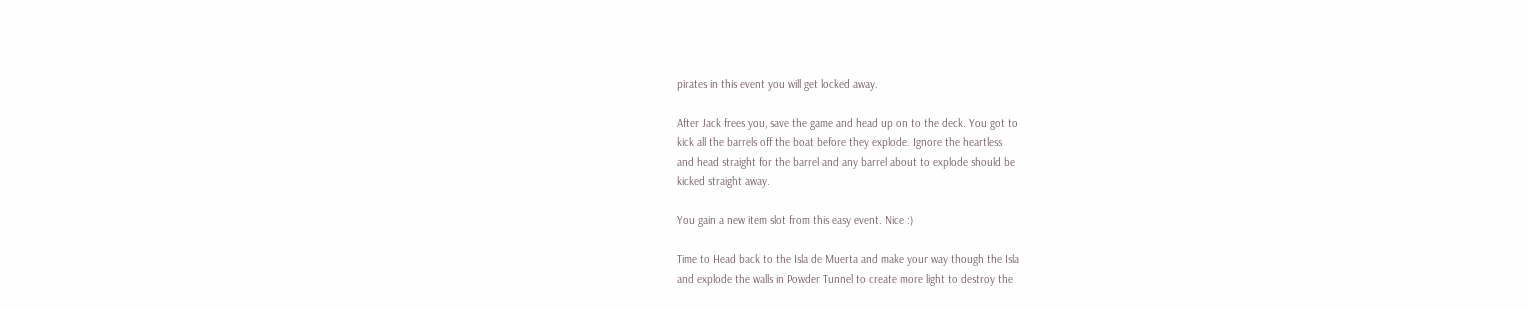pirates in this event you will get locked away.

After Jack frees you, save the game and head up on to the deck. You got to
kick all the barrels off the boat before they explode. Ignore the heartless
and head straight for the barrel and any barrel about to explode should be
kicked straight away.

You gain a new item slot from this easy event. Nice :)

Time to Head back to the Isla de Muerta and make your way though the Isla
and explode the walls in Powder Tunnel to create more light to destroy the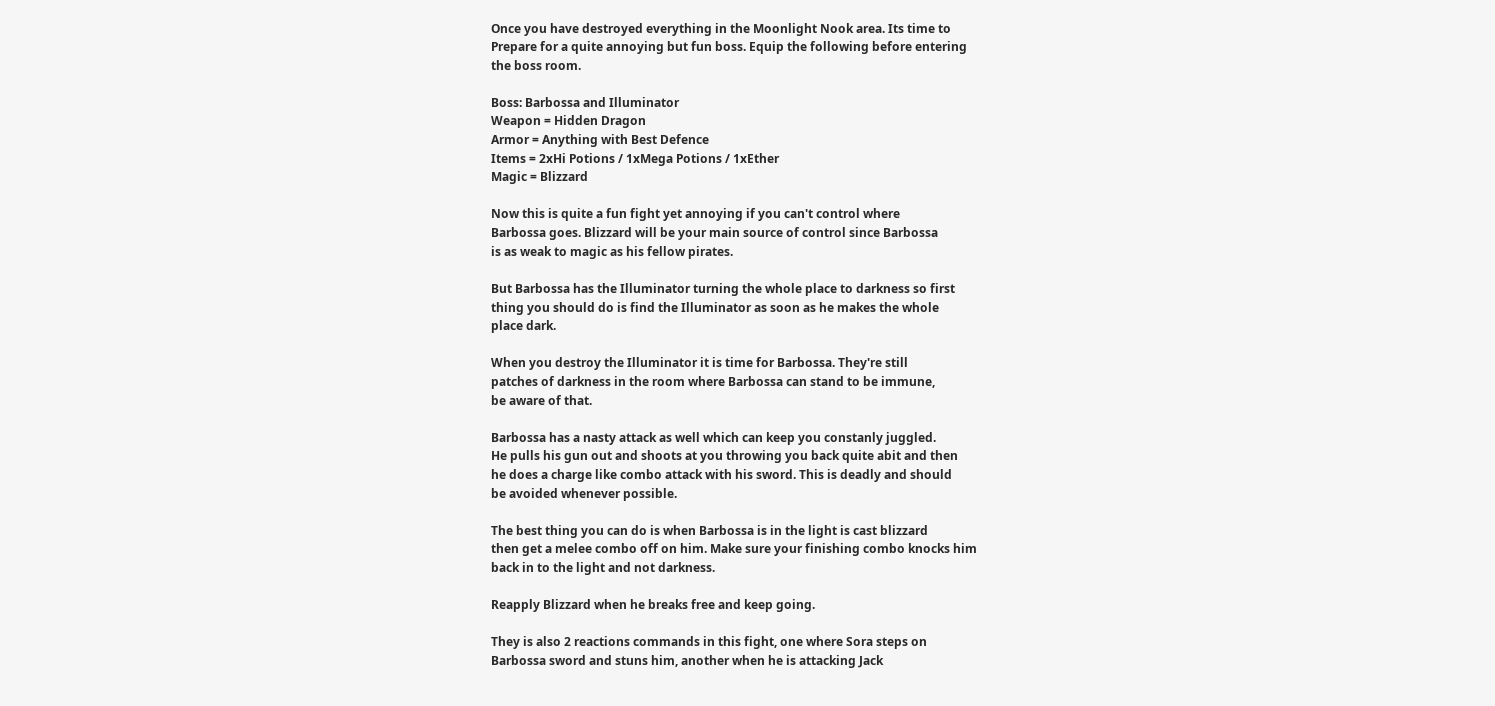Once you have destroyed everything in the Moonlight Nook area. Its time to
Prepare for a quite annoying but fun boss. Equip the following before entering
the boss room.

Boss: Barbossa and Illuminator
Weapon = Hidden Dragon
Armor = Anything with Best Defence
Items = 2xHi Potions / 1xMega Potions / 1xEther
Magic = Blizzard

Now this is quite a fun fight yet annoying if you can't control where
Barbossa goes. Blizzard will be your main source of control since Barbossa
is as weak to magic as his fellow pirates.

But Barbossa has the Illuminator turning the whole place to darkness so first
thing you should do is find the Illuminator as soon as he makes the whole
place dark.

When you destroy the Illuminator it is time for Barbossa. They're still
patches of darkness in the room where Barbossa can stand to be immune,
be aware of that.

Barbossa has a nasty attack as well which can keep you constanly juggled.
He pulls his gun out and shoots at you throwing you back quite abit and then
he does a charge like combo attack with his sword. This is deadly and should
be avoided whenever possible.

The best thing you can do is when Barbossa is in the light is cast blizzard
then get a melee combo off on him. Make sure your finishing combo knocks him
back in to the light and not darkness.

Reapply Blizzard when he breaks free and keep going.

They is also 2 reactions commands in this fight, one where Sora steps on
Barbossa sword and stuns him, another when he is attacking Jack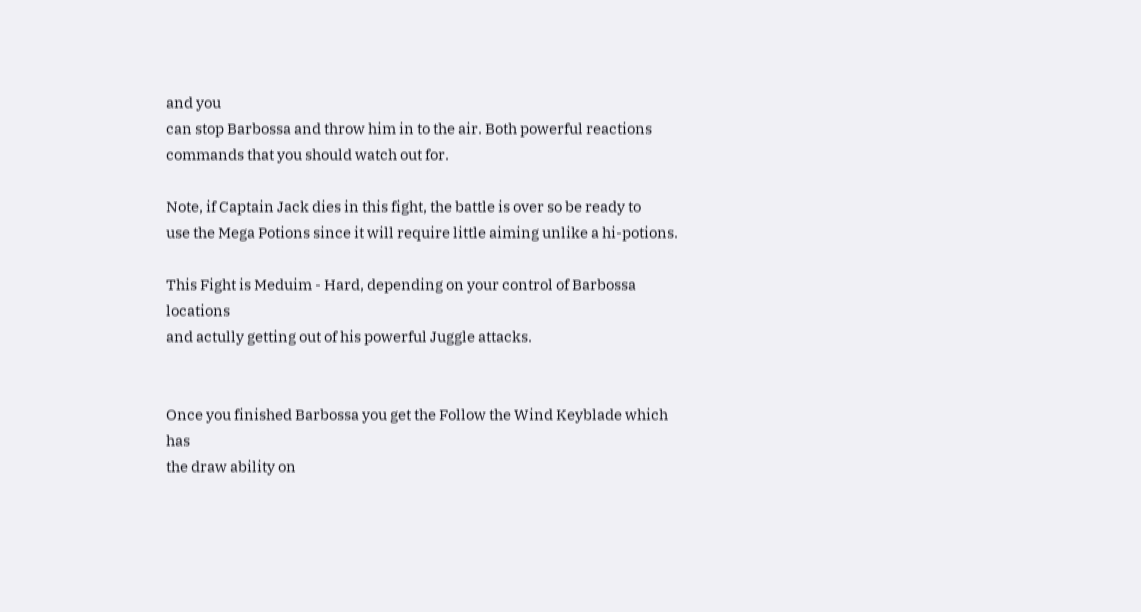and you
can stop Barbossa and throw him in to the air. Both powerful reactions
commands that you should watch out for.

Note, if Captain Jack dies in this fight, the battle is over so be ready to
use the Mega Potions since it will require little aiming unlike a hi-potions.

This Fight is Meduim - Hard, depending on your control of Barbossa locations
and actully getting out of his powerful Juggle attacks.


Once you finished Barbossa you get the Follow the Wind Keyblade which has
the draw ability on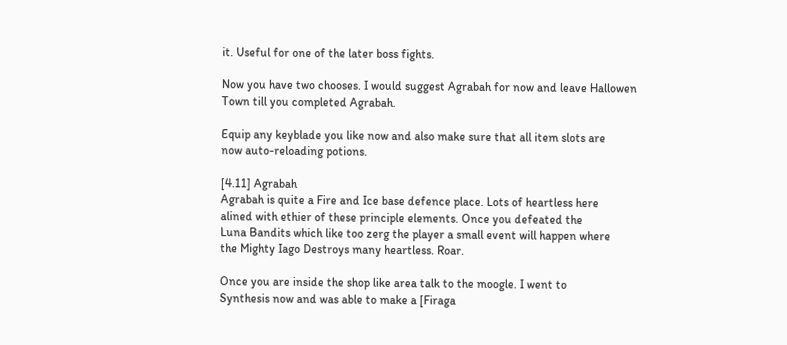it. Useful for one of the later boss fights.

Now you have two chooses. I would suggest Agrabah for now and leave Hallowen
Town till you completed Agrabah.

Equip any keyblade you like now and also make sure that all item slots are
now auto-reloading potions.

[4.11] Agrabah
Agrabah is quite a Fire and Ice base defence place. Lots of heartless here
alined with ethier of these principle elements. Once you defeated the
Luna Bandits which like too zerg the player a small event will happen where
the Mighty Iago Destroys many heartless. Roar.

Once you are inside the shop like area talk to the moogle. I went to
Synthesis now and was able to make a [Firaga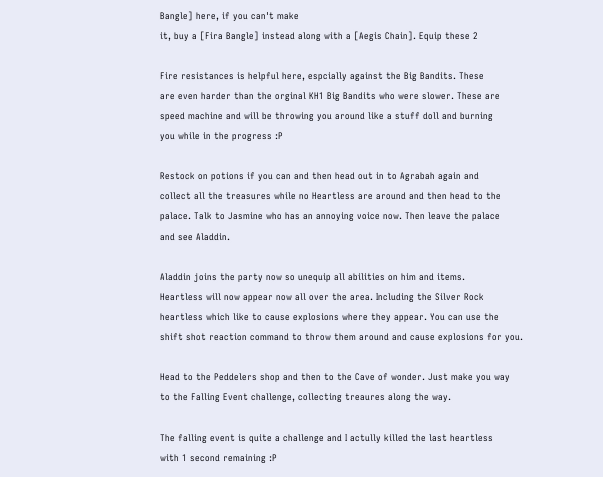Bangle] here, if you can't make
it, buy a [Fira Bangle] instead along with a [Aegis Chain]. Equip these 2

Fire resistances is helpful here, espcially against the Big Bandits. These
are even harder than the orginal KH1 Big Bandits who were slower. These are
speed machine and will be throwing you around like a stuff doll and burning
you while in the progress :P

Restock on potions if you can and then head out in to Agrabah again and
collect all the treasures while no Heartless are around and then head to the
palace. Talk to Jasmine who has an annoying voice now. Then leave the palace
and see Aladdin.

Aladdin joins the party now so unequip all abilities on him and items.
Heartless will now appear now all over the area. Including the Silver Rock
heartless which like to cause explosions where they appear. You can use the
shift shot reaction command to throw them around and cause explosions for you.

Head to the Peddelers shop and then to the Cave of wonder. Just make you way
to the Falling Event challenge, collecting treaures along the way.

The falling event is quite a challenge and I actully killed the last heartless
with 1 second remaining :P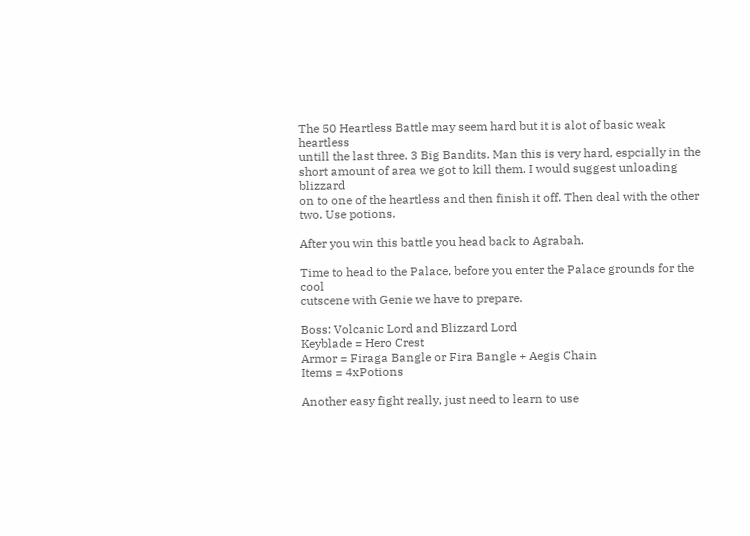The 50 Heartless Battle may seem hard but it is alot of basic weak heartless
untill the last three. 3 Big Bandits. Man this is very hard, espcially in the
short amount of area we got to kill them. I would suggest unloading blizzard
on to one of the heartless and then finish it off. Then deal with the other
two. Use potions.

After you win this battle you head back to Agrabah.

Time to head to the Palace, before you enter the Palace grounds for the cool
cutscene with Genie we have to prepare.

Boss: Volcanic Lord and Blizzard Lord
Keyblade = Hero Crest
Armor = Firaga Bangle or Fira Bangle + Aegis Chain
Items = 4xPotions

Another easy fight really, just need to learn to use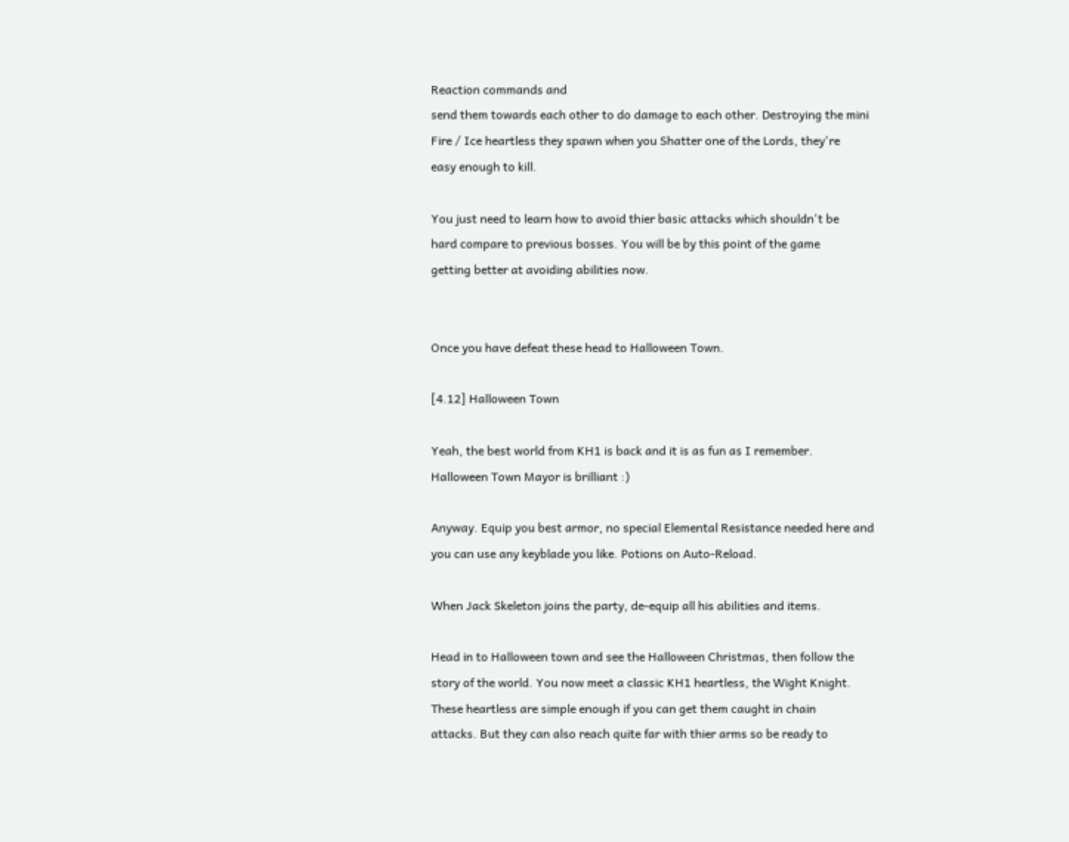Reaction commands and
send them towards each other to do damage to each other. Destroying the mini
Fire / Ice heartless they spawn when you Shatter one of the Lords, they're
easy enough to kill.

You just need to learn how to avoid thier basic attacks which shouldn't be
hard compare to previous bosses. You will be by this point of the game
getting better at avoiding abilities now.


Once you have defeat these head to Halloween Town.

[4.12] Halloween Town

Yeah, the best world from KH1 is back and it is as fun as I remember.
Halloween Town Mayor is brilliant :)

Anyway. Equip you best armor, no special Elemental Resistance needed here and
you can use any keyblade you like. Potions on Auto-Reload.

When Jack Skeleton joins the party, de-equip all his abilities and items.

Head in to Halloween town and see the Halloween Christmas, then follow the
story of the world. You now meet a classic KH1 heartless, the Wight Knight.
These heartless are simple enough if you can get them caught in chain
attacks. But they can also reach quite far with thier arms so be ready to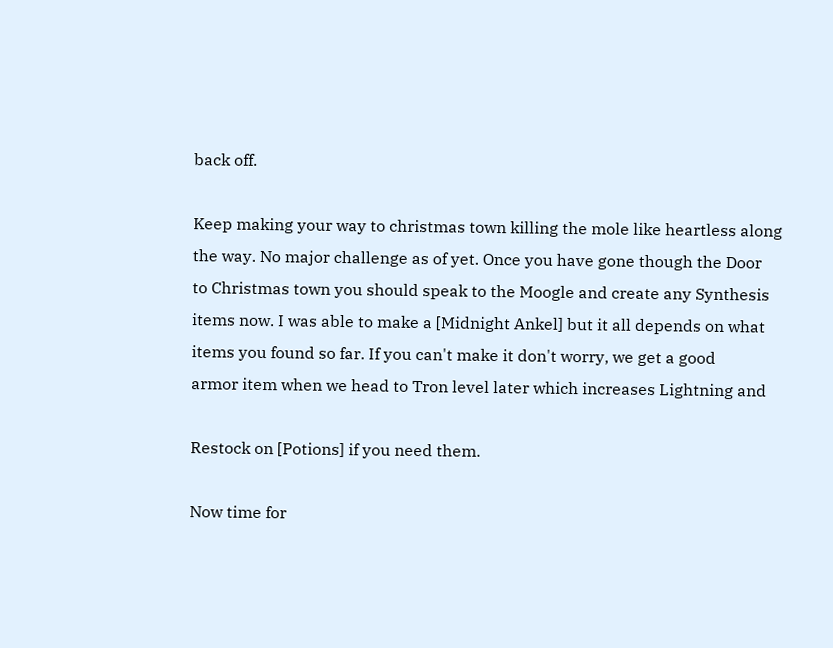back off.

Keep making your way to christmas town killing the mole like heartless along
the way. No major challenge as of yet. Once you have gone though the Door
to Christmas town you should speak to the Moogle and create any Synthesis
items now. I was able to make a [Midnight Ankel] but it all depends on what
items you found so far. If you can't make it don't worry, we get a good
armor item when we head to Tron level later which increases Lightning and

Restock on [Potions] if you need them.

Now time for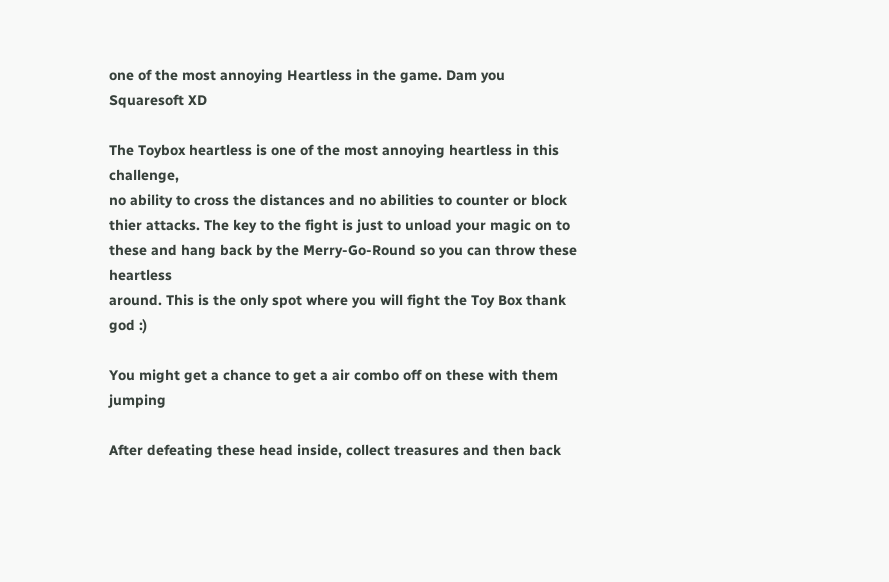one of the most annoying Heartless in the game. Dam you
Squaresoft XD

The Toybox heartless is one of the most annoying heartless in this challenge,
no ability to cross the distances and no abilities to counter or block
thier attacks. The key to the fight is just to unload your magic on to
these and hang back by the Merry-Go-Round so you can throw these heartless
around. This is the only spot where you will fight the Toy Box thank god :)

You might get a chance to get a air combo off on these with them jumping

After defeating these head inside, collect treasures and then back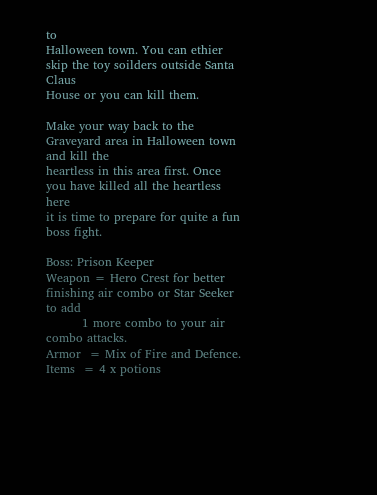to
Halloween town. You can ethier skip the toy soilders outside Santa Claus
House or you can kill them.

Make your way back to the Graveyard area in Halloween town and kill the
heartless in this area first. Once you have killed all the heartless here
it is time to prepare for quite a fun boss fight.

Boss: Prison Keeper
Weapon = Hero Crest for better finishing air combo or Star Seeker to add
         1 more combo to your air combo attacks.
Armor  = Mix of Fire and Defence.
Items  = 4 x potions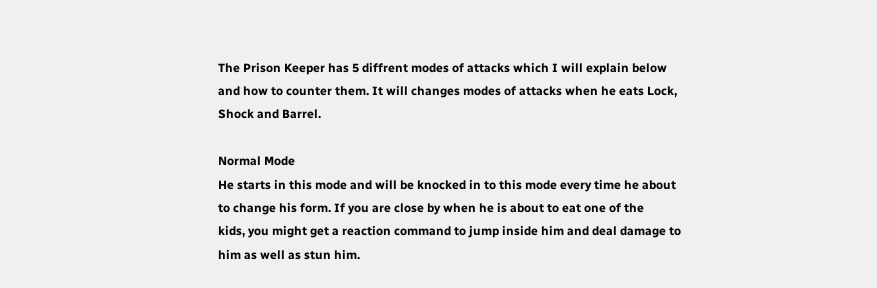The Prison Keeper has 5 diffrent modes of attacks which I will explain below
and how to counter them. It will changes modes of attacks when he eats Lock,
Shock and Barrel.

Normal Mode
He starts in this mode and will be knocked in to this mode every time he about
to change his form. If you are close by when he is about to eat one of the
kids, you might get a reaction command to jump inside him and deal damage to
him as well as stun him.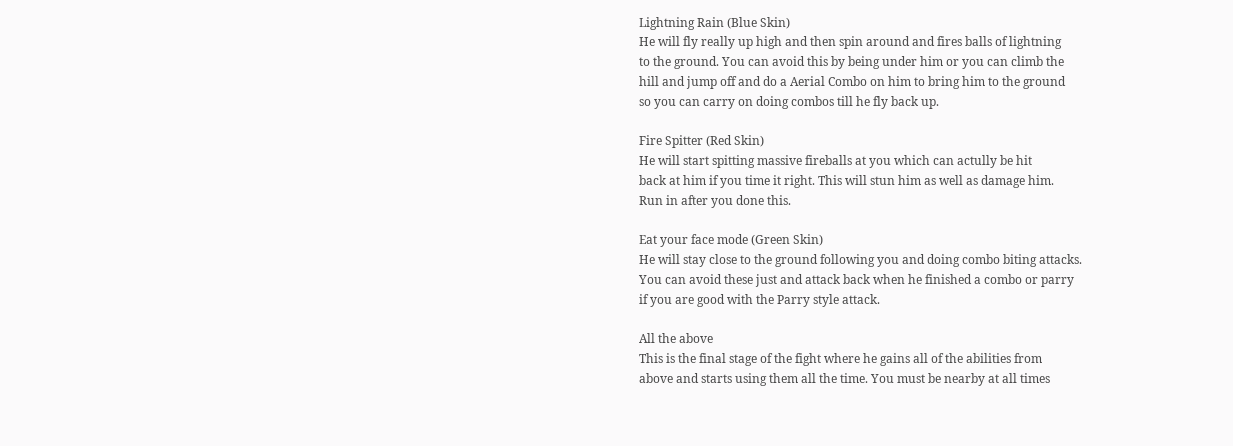Lightning Rain (Blue Skin)
He will fly really up high and then spin around and fires balls of lightning
to the ground. You can avoid this by being under him or you can climb the
hill and jump off and do a Aerial Combo on him to bring him to the ground
so you can carry on doing combos till he fly back up.

Fire Spitter (Red Skin)
He will start spitting massive fireballs at you which can actully be hit
back at him if you time it right. This will stun him as well as damage him.
Run in after you done this.

Eat your face mode (Green Skin)
He will stay close to the ground following you and doing combo biting attacks.
You can avoid these just and attack back when he finished a combo or parry
if you are good with the Parry style attack.

All the above
This is the final stage of the fight where he gains all of the abilities from
above and starts using them all the time. You must be nearby at all times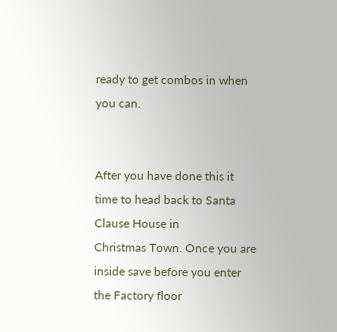ready to get combos in when you can.


After you have done this it time to head back to Santa Clause House in
Christmas Town. Once you are inside save before you enter the Factory floor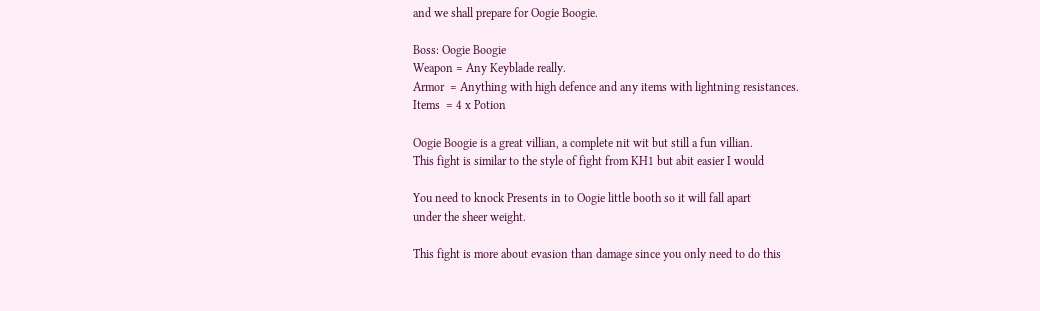and we shall prepare for Oogie Boogie.

Boss: Oogie Boogie
Weapon = Any Keyblade really.
Armor  = Anything with high defence and any items with lightning resistances.
Items  = 4 x Potion

Oogie Boogie is a great villian, a complete nit wit but still a fun villian.
This fight is similar to the style of fight from KH1 but abit easier I would

You need to knock Presents in to Oogie little booth so it will fall apart
under the sheer weight.

This fight is more about evasion than damage since you only need to do this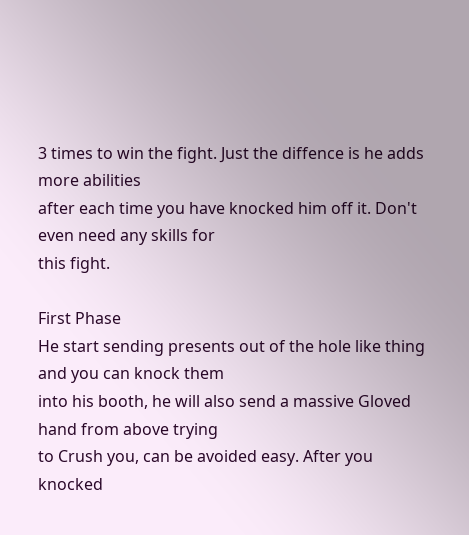3 times to win the fight. Just the diffence is he adds more abilities
after each time you have knocked him off it. Don't even need any skills for
this fight.

First Phase
He start sending presents out of the hole like thing and you can knock them
into his booth, he will also send a massive Gloved hand from above trying
to Crush you, can be avoided easy. After you knocked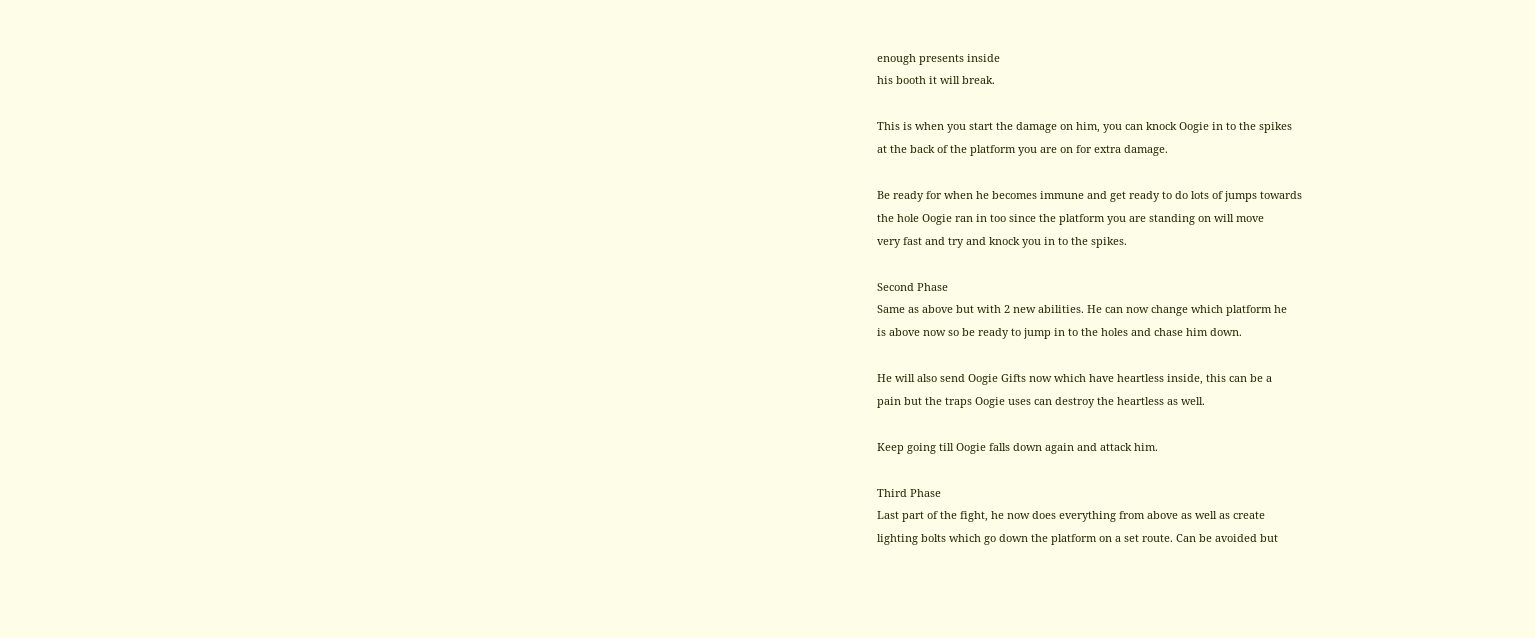enough presents inside
his booth it will break.

This is when you start the damage on him, you can knock Oogie in to the spikes
at the back of the platform you are on for extra damage.

Be ready for when he becomes immune and get ready to do lots of jumps towards
the hole Oogie ran in too since the platform you are standing on will move
very fast and try and knock you in to the spikes.

Second Phase
Same as above but with 2 new abilities. He can now change which platform he
is above now so be ready to jump in to the holes and chase him down.

He will also send Oogie Gifts now which have heartless inside, this can be a
pain but the traps Oogie uses can destroy the heartless as well.

Keep going till Oogie falls down again and attack him.

Third Phase
Last part of the fight, he now does everything from above as well as create
lighting bolts which go down the platform on a set route. Can be avoided but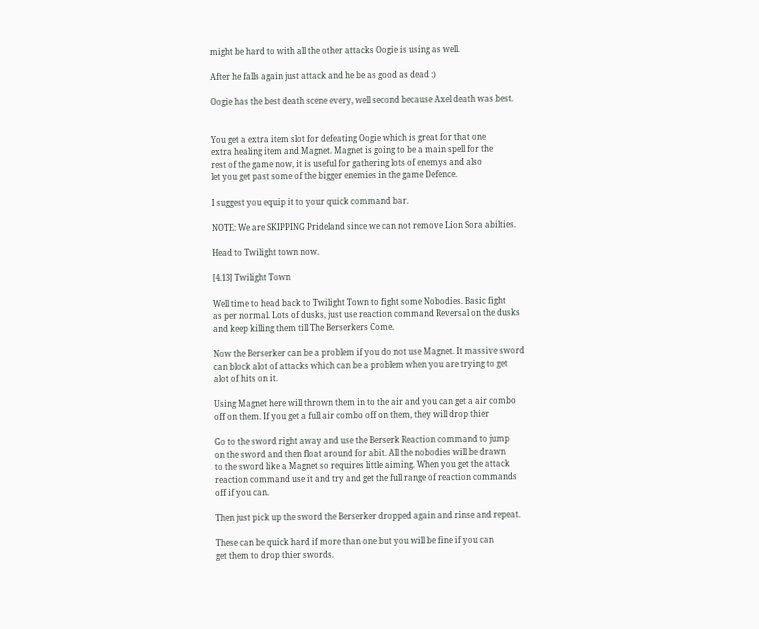might be hard to with all the other attacks Oogie is using as well.

After he falls again just attack and he be as good as dead :)

Oogie has the best death scene every, well second because Axel death was best.


You get a extra item slot for defeating Oogie which is great for that one
extra healing item and Magnet. Magnet is going to be a main spell for the
rest of the game now, it is useful for gathering lots of enemys and also
let you get past some of the bigger enemies in the game Defence.

I suggest you equip it to your quick command bar.

NOTE: We are SKIPPING Prideland since we can not remove Lion Sora abilties.

Head to Twilight town now.

[4.13] Twilight Town

Well time to head back to Twilight Town to fight some Nobodies. Basic fight
as per normal. Lots of dusks, just use reaction command Reversal on the dusks
and keep killing them till The Berserkers Come.

Now the Berserker can be a problem if you do not use Magnet. It massive sword
can block alot of attacks which can be a problem when you are trying to get
alot of hits on it.

Using Magnet here will thrown them in to the air and you can get a air combo
off on them. If you get a full air combo off on them, they will drop thier

Go to the sword right away and use the Berserk Reaction command to jump
on the sword and then float around for abit. All the nobodies will be drawn
to the sword like a Magnet so requires little aiming. When you get the attack
reaction command use it and try and get the full range of reaction commands
off if you can.

Then just pick up the sword the Berserker dropped again and rinse and repeat.

These can be quick hard if more than one but you will be fine if you can
get them to drop thier swords.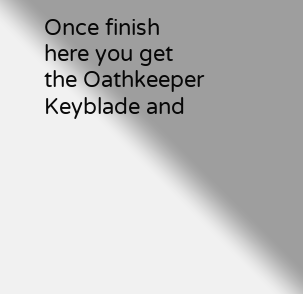Once finish here you get the Oathkeeper Keyblade and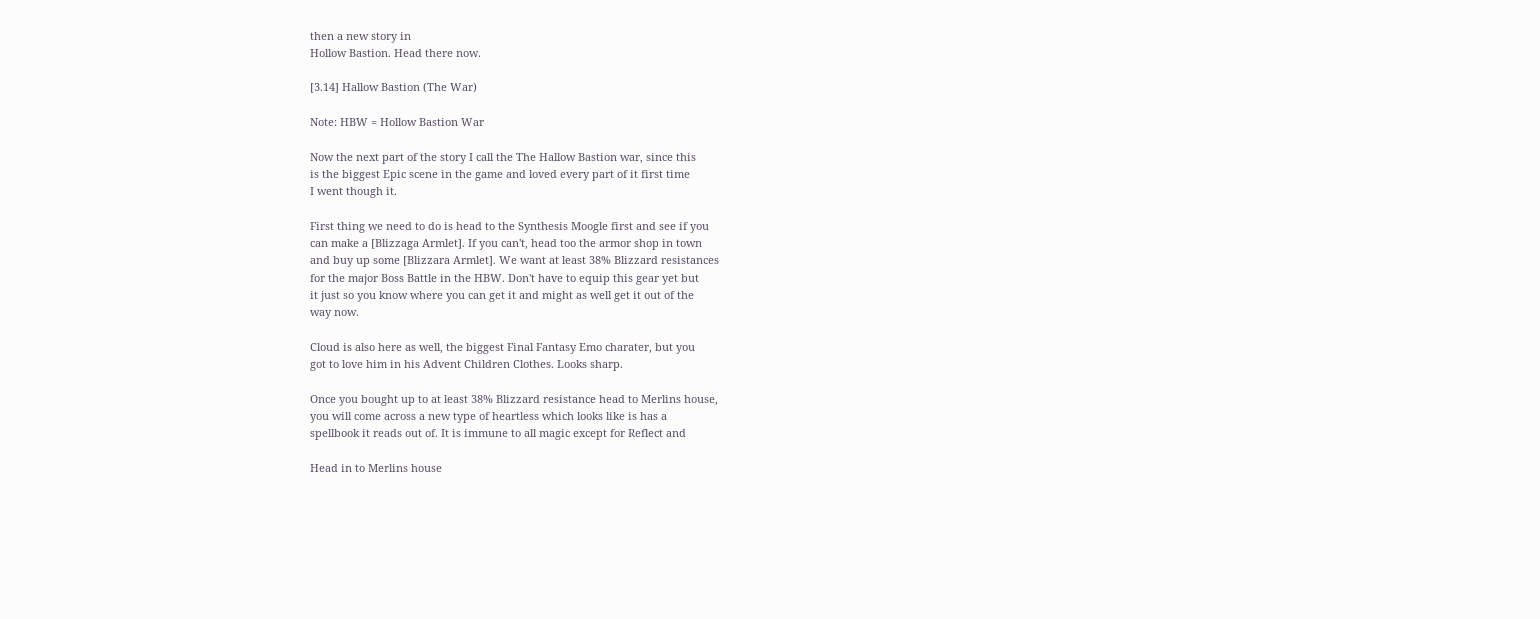then a new story in
Hollow Bastion. Head there now.

[3.14] Hallow Bastion (The War)

Note: HBW = Hollow Bastion War

Now the next part of the story I call the The Hallow Bastion war, since this
is the biggest Epic scene in the game and loved every part of it first time
I went though it.

First thing we need to do is head to the Synthesis Moogle first and see if you
can make a [Blizzaga Armlet]. If you can't, head too the armor shop in town
and buy up some [Blizzara Armlet]. We want at least 38% Blizzard resistances
for the major Boss Battle in the HBW. Don't have to equip this gear yet but
it just so you know where you can get it and might as well get it out of the
way now.

Cloud is also here as well, the biggest Final Fantasy Emo charater, but you
got to love him in his Advent Children Clothes. Looks sharp.

Once you bought up to at least 38% Blizzard resistance head to Merlins house,
you will come across a new type of heartless which looks like is has a
spellbook it reads out of. It is immune to all magic except for Reflect and

Head in to Merlins house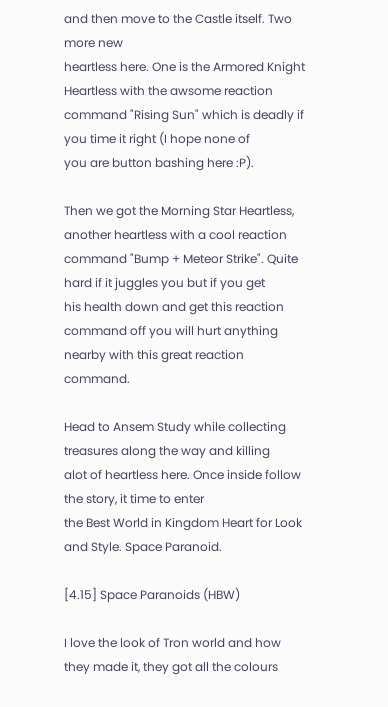and then move to the Castle itself. Two more new
heartless here. One is the Armored Knight Heartless with the awsome reaction
command "Rising Sun" which is deadly if you time it right (I hope none of
you are button bashing here :P).

Then we got the Morning Star Heartless, another heartless with a cool reaction
command "Bump + Meteor Strike". Quite hard if it juggles you but if you get
his health down and get this reaction command off you will hurt anything
nearby with this great reaction command.

Head to Ansem Study while collecting treasures along the way and killing
alot of heartless here. Once inside follow the story, it time to enter
the Best World in Kingdom Heart for Look and Style. Space Paranoid.

[4.15] Space Paranoids (HBW)

I love the look of Tron world and how they made it, they got all the colours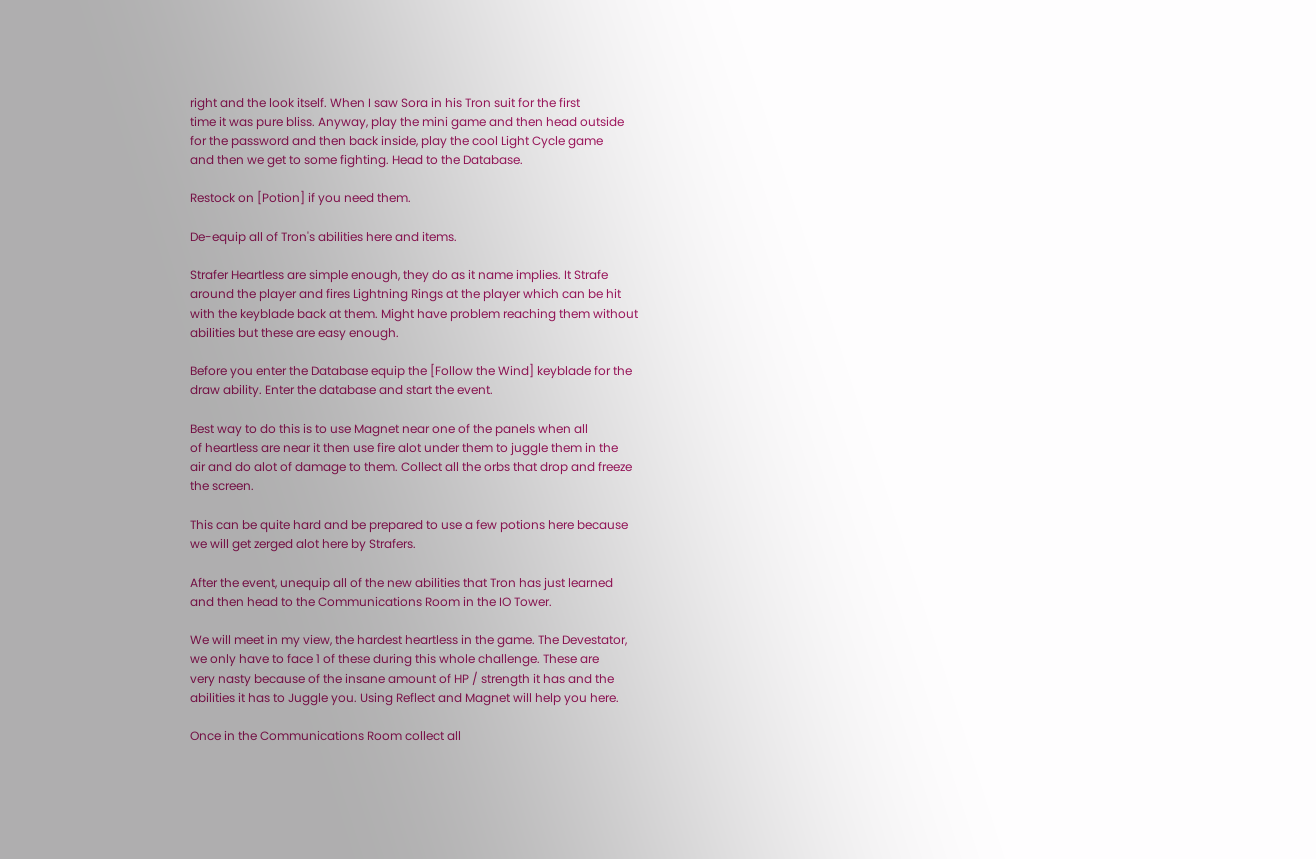right and the look itself. When I saw Sora in his Tron suit for the first
time it was pure bliss. Anyway, play the mini game and then head outside
for the password and then back inside, play the cool Light Cycle game
and then we get to some fighting. Head to the Database.

Restock on [Potion] if you need them.

De-equip all of Tron's abilities here and items.

Strafer Heartless are simple enough, they do as it name implies. It Strafe
around the player and fires Lightning Rings at the player which can be hit
with the keyblade back at them. Might have problem reaching them without
abilities but these are easy enough.

Before you enter the Database equip the [Follow the Wind] keyblade for the
draw ability. Enter the database and start the event.

Best way to do this is to use Magnet near one of the panels when all
of heartless are near it then use fire alot under them to juggle them in the
air and do alot of damage to them. Collect all the orbs that drop and freeze
the screen.

This can be quite hard and be prepared to use a few potions here because
we will get zerged alot here by Strafers.

After the event, unequip all of the new abilities that Tron has just learned
and then head to the Communications Room in the IO Tower.

We will meet in my view, the hardest heartless in the game. The Devestator,
we only have to face 1 of these during this whole challenge. These are
very nasty because of the insane amount of HP / strength it has and the
abilities it has to Juggle you. Using Reflect and Magnet will help you here.

Once in the Communications Room collect all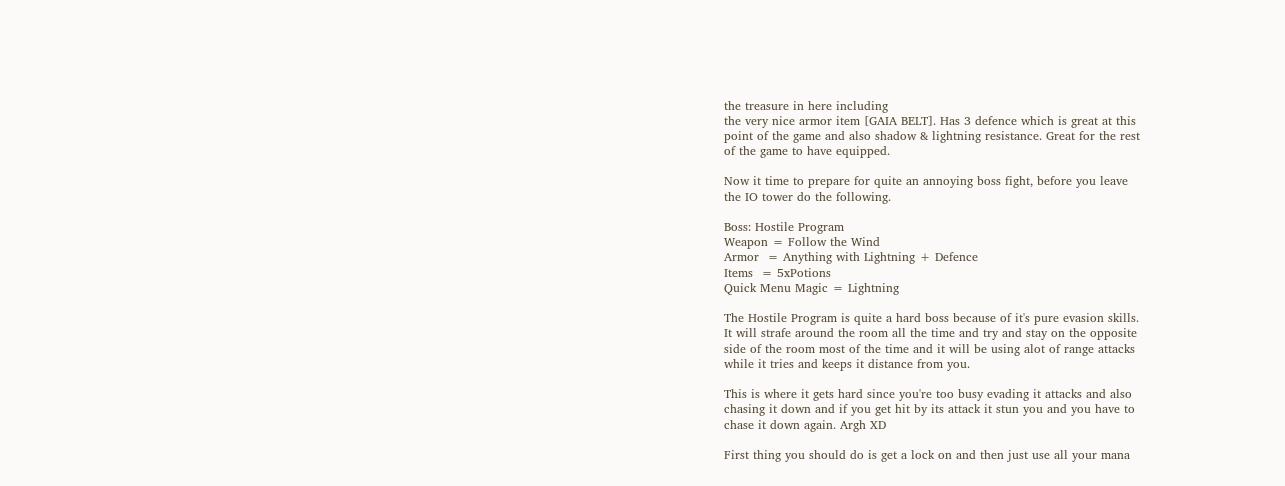the treasure in here including
the very nice armor item [GAIA BELT]. Has 3 defence which is great at this
point of the game and also shadow & lightning resistance. Great for the rest
of the game to have equipped.

Now it time to prepare for quite an annoying boss fight, before you leave
the IO tower do the following.

Boss: Hostile Program
Weapon = Follow the Wind
Armor  = Anything with Lightning + Defence
Items  = 5xPotions
Quick Menu Magic = Lightning

The Hostile Program is quite a hard boss because of it's pure evasion skills.
It will strafe around the room all the time and try and stay on the opposite
side of the room most of the time and it will be using alot of range attacks
while it tries and keeps it distance from you.

This is where it gets hard since you're too busy evading it attacks and also
chasing it down and if you get hit by its attack it stun you and you have to
chase it down again. Argh XD

First thing you should do is get a lock on and then just use all your mana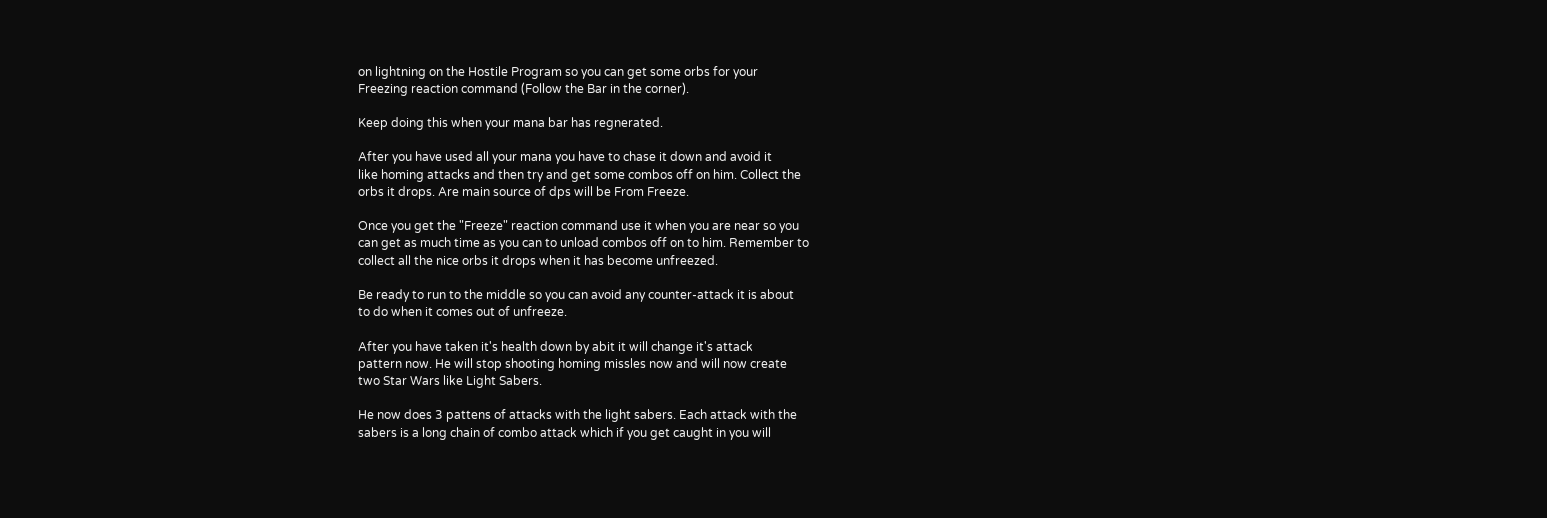on lightning on the Hostile Program so you can get some orbs for your
Freezing reaction command (Follow the Bar in the corner).

Keep doing this when your mana bar has regnerated.

After you have used all your mana you have to chase it down and avoid it
like homing attacks and then try and get some combos off on him. Collect the
orbs it drops. Are main source of dps will be From Freeze.

Once you get the "Freeze" reaction command use it when you are near so you
can get as much time as you can to unload combos off on to him. Remember to
collect all the nice orbs it drops when it has become unfreezed.

Be ready to run to the middle so you can avoid any counter-attack it is about
to do when it comes out of unfreeze.

After you have taken it's health down by abit it will change it's attack
pattern now. He will stop shooting homing missles now and will now create
two Star Wars like Light Sabers.

He now does 3 pattens of attacks with the light sabers. Each attack with the
sabers is a long chain of combo attack which if you get caught in you will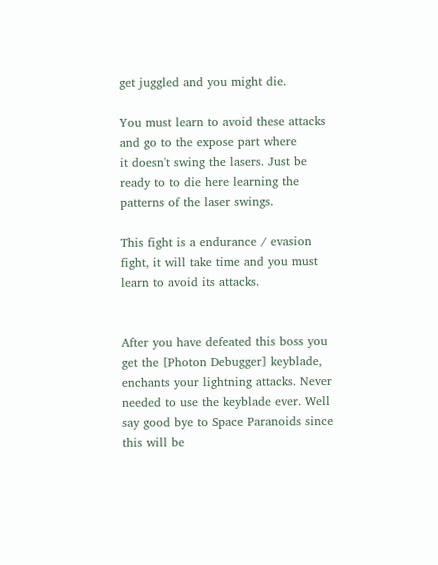get juggled and you might die.

You must learn to avoid these attacks and go to the expose part where
it doesn't swing the lasers. Just be ready to to die here learning the
patterns of the laser swings.

This fight is a endurance / evasion fight, it will take time and you must
learn to avoid its attacks.


After you have defeated this boss you get the [Photon Debugger] keyblade,
enchants your lightning attacks. Never needed to use the keyblade ever. Well
say good bye to Space Paranoids since this will be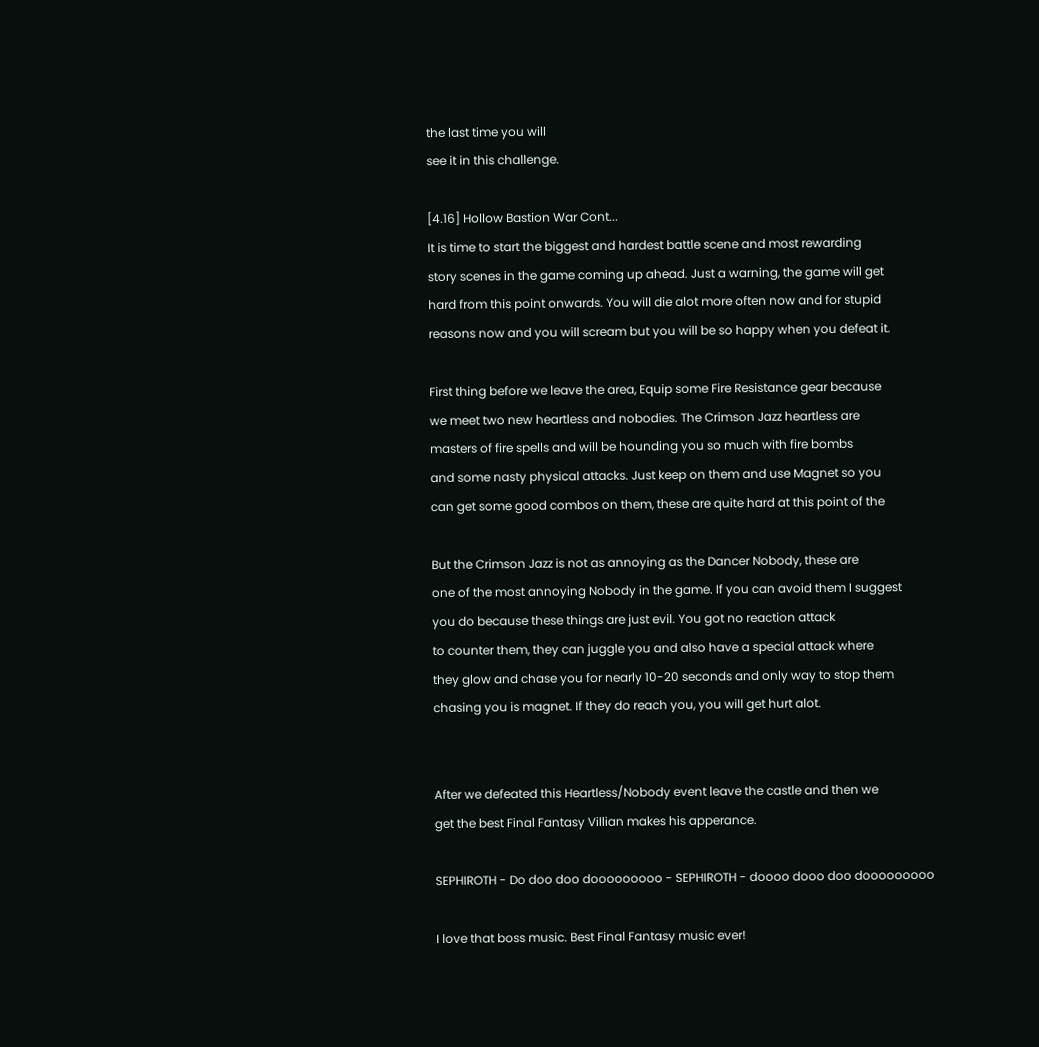the last time you will
see it in this challenge.

[4.16] Hollow Bastion War Cont...
It is time to start the biggest and hardest battle scene and most rewarding
story scenes in the game coming up ahead. Just a warning, the game will get
hard from this point onwards. You will die alot more often now and for stupid
reasons now and you will scream but you will be so happy when you defeat it.

First thing before we leave the area, Equip some Fire Resistance gear because
we meet two new heartless and nobodies. The Crimson Jazz heartless are
masters of fire spells and will be hounding you so much with fire bombs
and some nasty physical attacks. Just keep on them and use Magnet so you
can get some good combos on them, these are quite hard at this point of the

But the Crimson Jazz is not as annoying as the Dancer Nobody, these are
one of the most annoying Nobody in the game. If you can avoid them I suggest
you do because these things are just evil. You got no reaction attack
to counter them, they can juggle you and also have a special attack where
they glow and chase you for nearly 10-20 seconds and only way to stop them
chasing you is magnet. If they do reach you, you will get hurt alot.


After we defeated this Heartless/Nobody event leave the castle and then we
get the best Final Fantasy Villian makes his apperance.

SEPHIROTH - Do doo doo dooooooooo - SEPHIROTH - doooo dooo doo dooooooooo

I love that boss music. Best Final Fantasy music ever!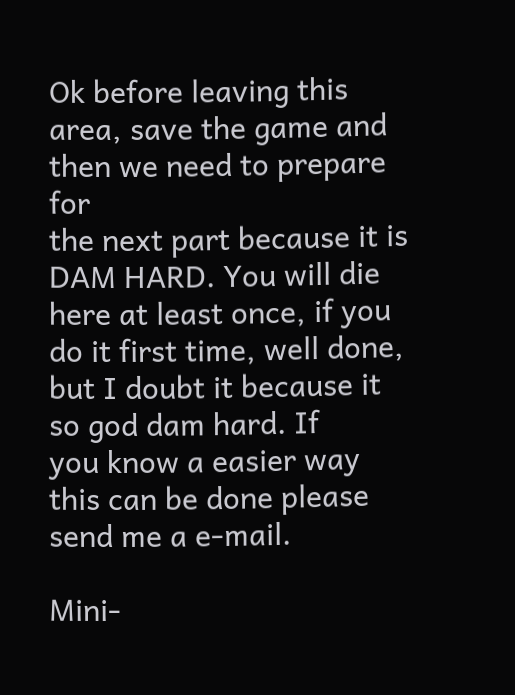Ok before leaving this area, save the game and then we need to prepare for
the next part because it is DAM HARD. You will die here at least once, if you
do it first time, well done, but I doubt it because it so god dam hard. If
you know a easier way this can be done please send me a e-mail.

Mini-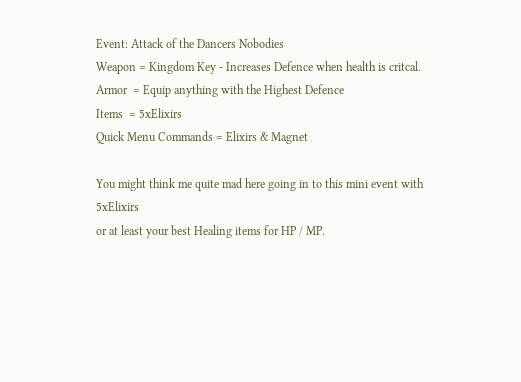Event: Attack of the Dancers Nobodies
Weapon = Kingdom Key - Increases Defence when health is critcal.
Armor  = Equip anything with the Highest Defence
Items  = 5xElixirs
Quick Menu Commands = Elixirs & Magnet

You might think me quite mad here going in to this mini event with 5xElixirs
or at least your best Healing items for HP / MP.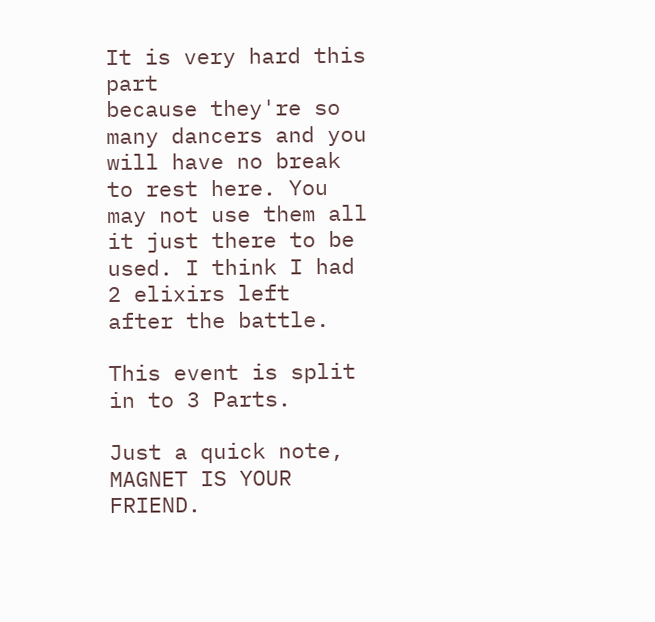It is very hard this part
because they're so many dancers and you will have no break to rest here. You
may not use them all it just there to be used. I think I had 2 elixirs left
after the battle.

This event is split in to 3 Parts.

Just a quick note, MAGNET IS YOUR FRIEND.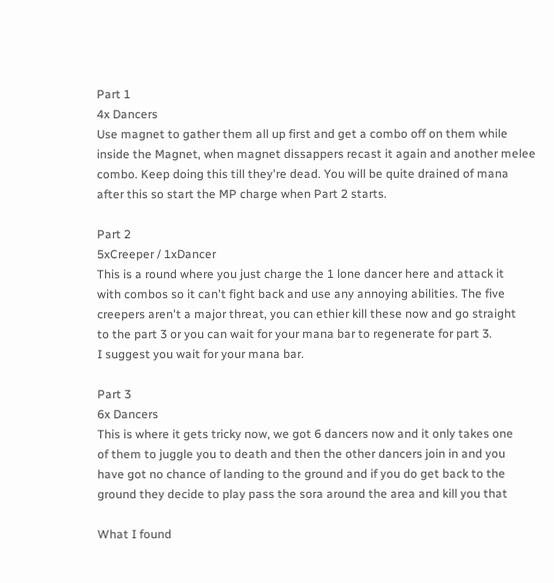Part 1
4x Dancers
Use magnet to gather them all up first and get a combo off on them while
inside the Magnet, when magnet dissappers recast it again and another melee
combo. Keep doing this till they're dead. You will be quite drained of mana
after this so start the MP charge when Part 2 starts.

Part 2
5xCreeper / 1xDancer
This is a round where you just charge the 1 lone dancer here and attack it
with combos so it can't fight back and use any annoying abilities. The five
creepers aren't a major threat, you can ethier kill these now and go straight
to the part 3 or you can wait for your mana bar to regenerate for part 3.
I suggest you wait for your mana bar.

Part 3
6x Dancers
This is where it gets tricky now, we got 6 dancers now and it only takes one
of them to juggle you to death and then the other dancers join in and you
have got no chance of landing to the ground and if you do get back to the
ground they decide to play pass the sora around the area and kill you that

What I found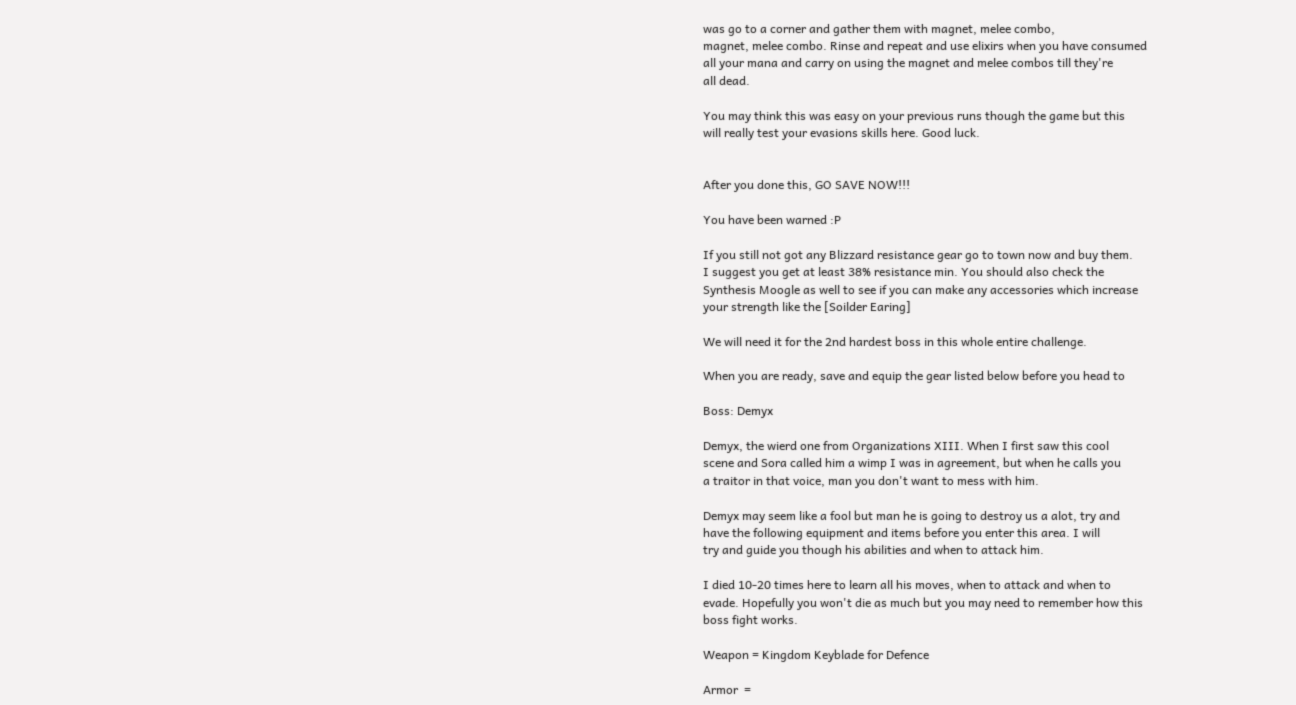was go to a corner and gather them with magnet, melee combo,
magnet, melee combo. Rinse and repeat and use elixirs when you have consumed
all your mana and carry on using the magnet and melee combos till they're
all dead.

You may think this was easy on your previous runs though the game but this
will really test your evasions skills here. Good luck.


After you done this, GO SAVE NOW!!!

You have been warned :P

If you still not got any Blizzard resistance gear go to town now and buy them.
I suggest you get at least 38% resistance min. You should also check the
Synthesis Moogle as well to see if you can make any accessories which increase
your strength like the [Soilder Earing]

We will need it for the 2nd hardest boss in this whole entire challenge.

When you are ready, save and equip the gear listed below before you head to

Boss: Demyx

Demyx, the wierd one from Organizations XIII. When I first saw this cool
scene and Sora called him a wimp I was in agreement, but when he calls you
a traitor in that voice, man you don't want to mess with him.

Demyx may seem like a fool but man he is going to destroy us a alot, try and
have the following equipment and items before you enter this area. I will
try and guide you though his abilities and when to attack him.

I died 10-20 times here to learn all his moves, when to attack and when to
evade. Hopefully you won't die as much but you may need to remember how this
boss fight works.

Weapon = Kingdom Keyblade for Defence

Armor  =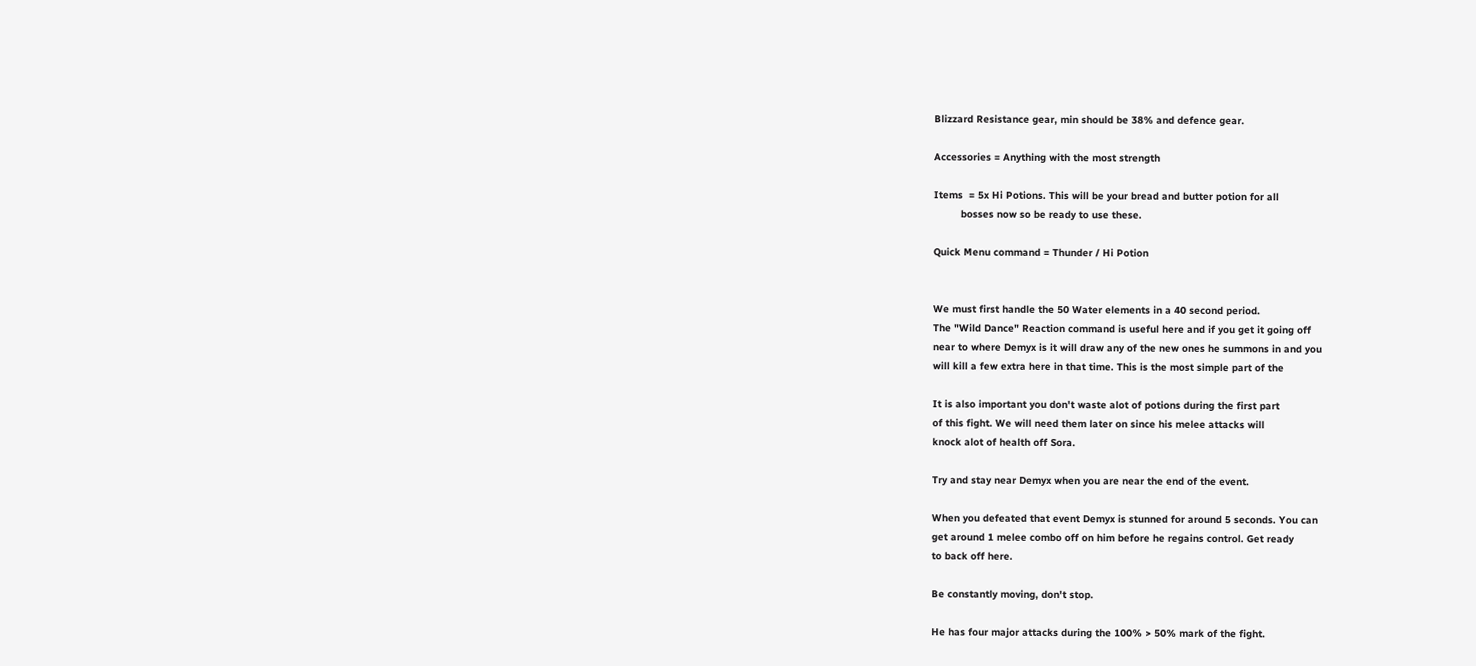Blizzard Resistance gear, min should be 38% and defence gear.

Accessories = Anything with the most strength

Items  = 5x Hi Potions. This will be your bread and butter potion for all
         bosses now so be ready to use these.

Quick Menu command = Thunder / Hi Potion


We must first handle the 50 Water elements in a 40 second period.
The "Wild Dance" Reaction command is useful here and if you get it going off
near to where Demyx is it will draw any of the new ones he summons in and you
will kill a few extra here in that time. This is the most simple part of the

It is also important you don't waste alot of potions during the first part
of this fight. We will need them later on since his melee attacks will
knock alot of health off Sora.

Try and stay near Demyx when you are near the end of the event.

When you defeated that event Demyx is stunned for around 5 seconds. You can
get around 1 melee combo off on him before he regains control. Get ready
to back off here.

Be constantly moving, don't stop.

He has four major attacks during the 100% > 50% mark of the fight.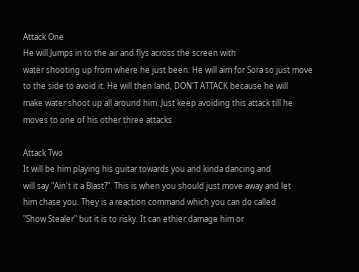Attack One
He will Jumps in to the air and flys across the screen with
water shooting up from where he just been. He will aim for Sora so just move
to the side to avoid it. He will then land, DON'T ATTACK because he will
make water shoot up all around him. Just keep avoiding this attack till he
moves to one of his other three attacks.

Attack Two
It will be him playing his guitar towards you and kinda dancing and
will say "Ain't it a Blast?". This is when you should just move away and let
him chase you. They is a reaction command which you can do called
"Show Stealer" but it is to risky. It can ethier damage him or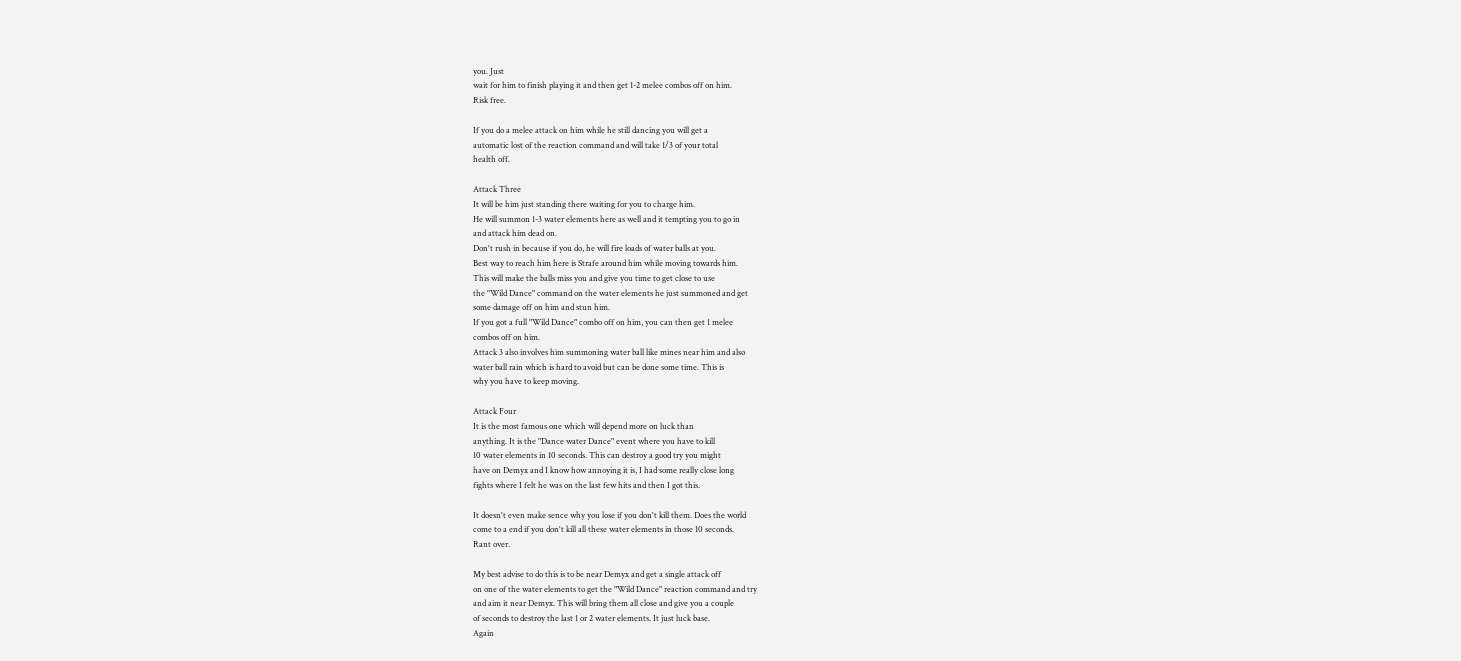you. Just
wait for him to finish playing it and then get 1-2 melee combos off on him.
Risk free.

If you do a melee attack on him while he still dancing you will get a
automatic lost of the reaction command and will take 1/3 of your total
health off.

Attack Three
It will be him just standing there waiting for you to charge him.
He will summon 1-3 water elements here as well and it tempting you to go in
and attack him dead on.
Don't rush in because if you do, he will fire loads of water balls at you.
Best way to reach him here is Strafe around him while moving towards him.
This will make the balls miss you and give you time to get close to use
the "Wild Dance" command on the water elements he just summoned and get
some damage off on him and stun him.
If you got a full "Wild Dance" combo off on him, you can then get 1 melee
combos off on him.
Attack 3 also involves him summoning water ball like mines near him and also
water ball rain which is hard to avoid but can be done some time. This is
why you have to keep moving.

Attack Four
It is the most famous one which will depend more on luck than
anything. It is the "Dance water Dance" event where you have to kill
10 water elements in 10 seconds. This can destroy a good try you might
have on Demyx and I know how annoying it is, I had some really close long
fights where I felt he was on the last few hits and then I got this.

It doesn't even make sence why you lose if you don't kill them. Does the world
come to a end if you don't kill all these water elements in those 10 seconds.
Rant over.

My best advise to do this is to be near Demyx and get a single attack off
on one of the water elements to get the "Wild Dance" reaction command and try
and aim it near Demyx. This will bring them all close and give you a couple
of seconds to destroy the last 1 or 2 water elements. It just luck base.
Again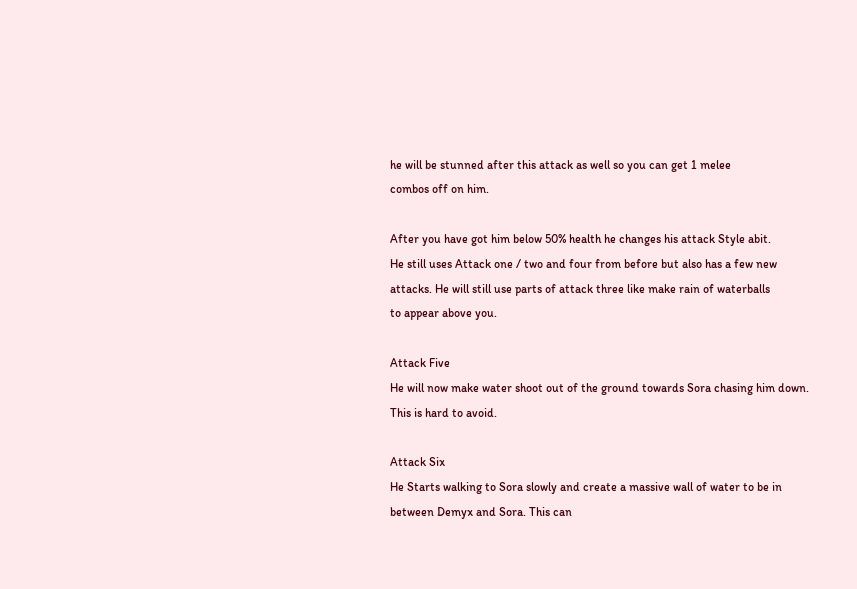he will be stunned after this attack as well so you can get 1 melee
combos off on him.

After you have got him below 50% health he changes his attack Style abit.
He still uses Attack one / two and four from before but also has a few new
attacks. He will still use parts of attack three like make rain of waterballs
to appear above you.

Attack Five
He will now make water shoot out of the ground towards Sora chasing him down.
This is hard to avoid.

Attack Six
He Starts walking to Sora slowly and create a massive wall of water to be in
between Demyx and Sora. This can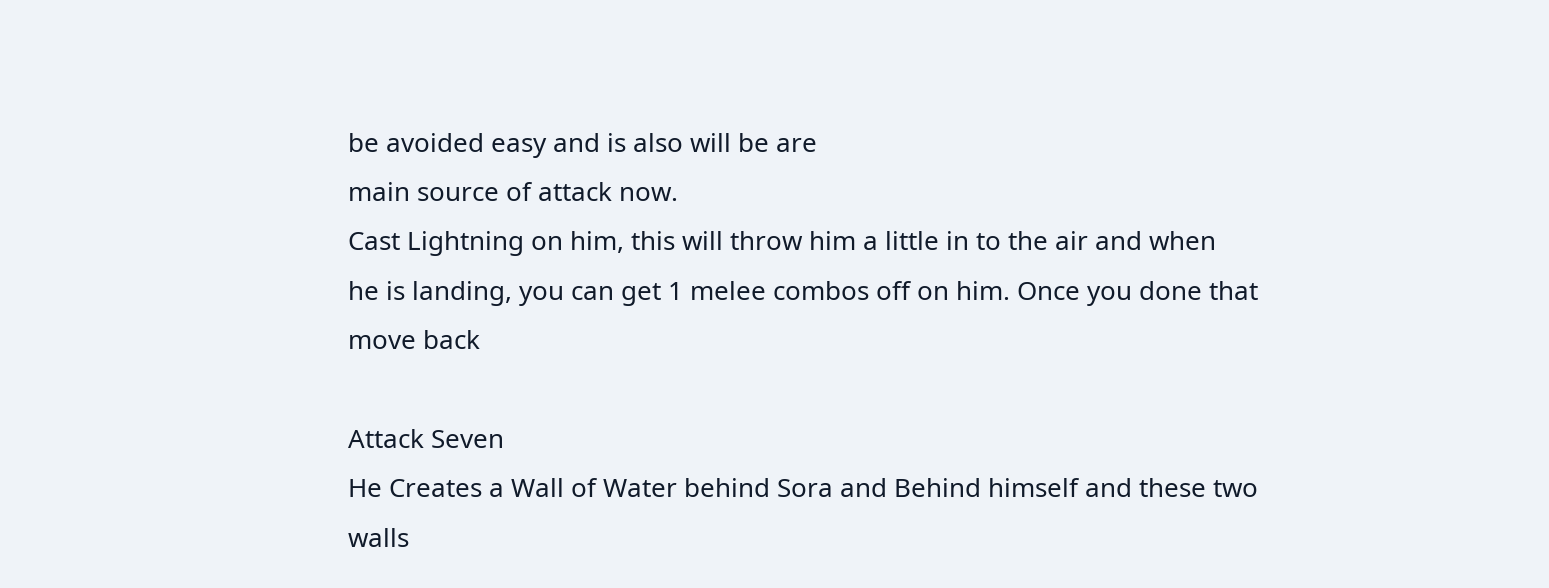be avoided easy and is also will be are
main source of attack now.
Cast Lightning on him, this will throw him a little in to the air and when
he is landing, you can get 1 melee combos off on him. Once you done that
move back

Attack Seven
He Creates a Wall of Water behind Sora and Behind himself and these two
walls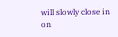will slowly close in on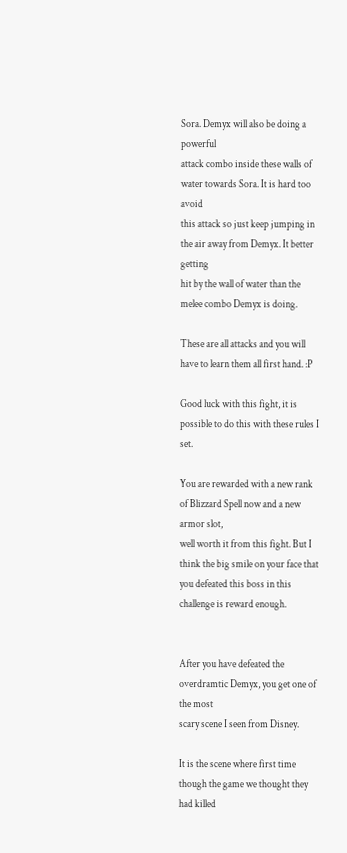Sora. Demyx will also be doing a powerful
attack combo inside these walls of water towards Sora. It is hard too avoid
this attack so just keep jumping in the air away from Demyx. It better getting
hit by the wall of water than the melee combo Demyx is doing.

These are all attacks and you will have to learn them all first hand. :P

Good luck with this fight, it is possible to do this with these rules I set.

You are rewarded with a new rank of Blizzard Spell now and a new armor slot,
well worth it from this fight. But I think the big smile on your face that
you defeated this boss in this challenge is reward enough.


After you have defeated the overdramtic Demyx, you get one of the most
scary scene I seen from Disney.

It is the scene where first time though the game we thought they had killed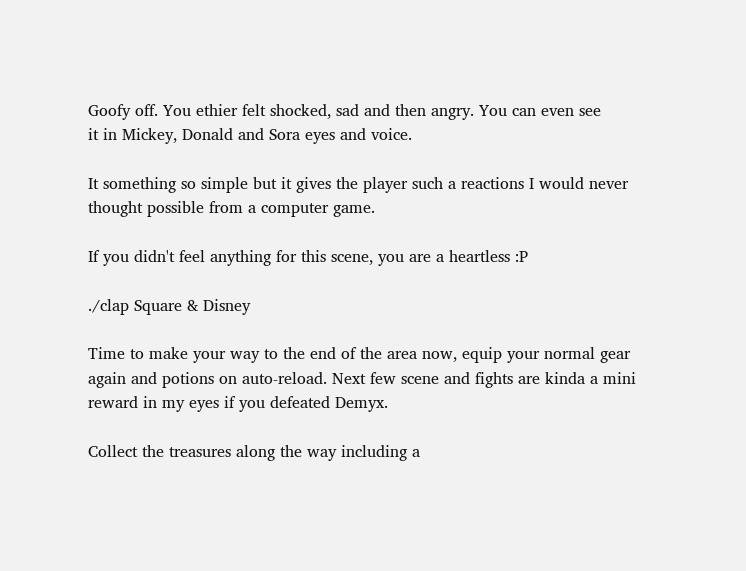Goofy off. You ethier felt shocked, sad and then angry. You can even see
it in Mickey, Donald and Sora eyes and voice.

It something so simple but it gives the player such a reactions I would never
thought possible from a computer game.

If you didn't feel anything for this scene, you are a heartless :P

./clap Square & Disney

Time to make your way to the end of the area now, equip your normal gear
again and potions on auto-reload. Next few scene and fights are kinda a mini
reward in my eyes if you defeated Demyx.

Collect the treasures along the way including a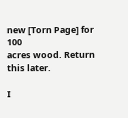new [Torn Page] for 100
acres wood. Return this later.

I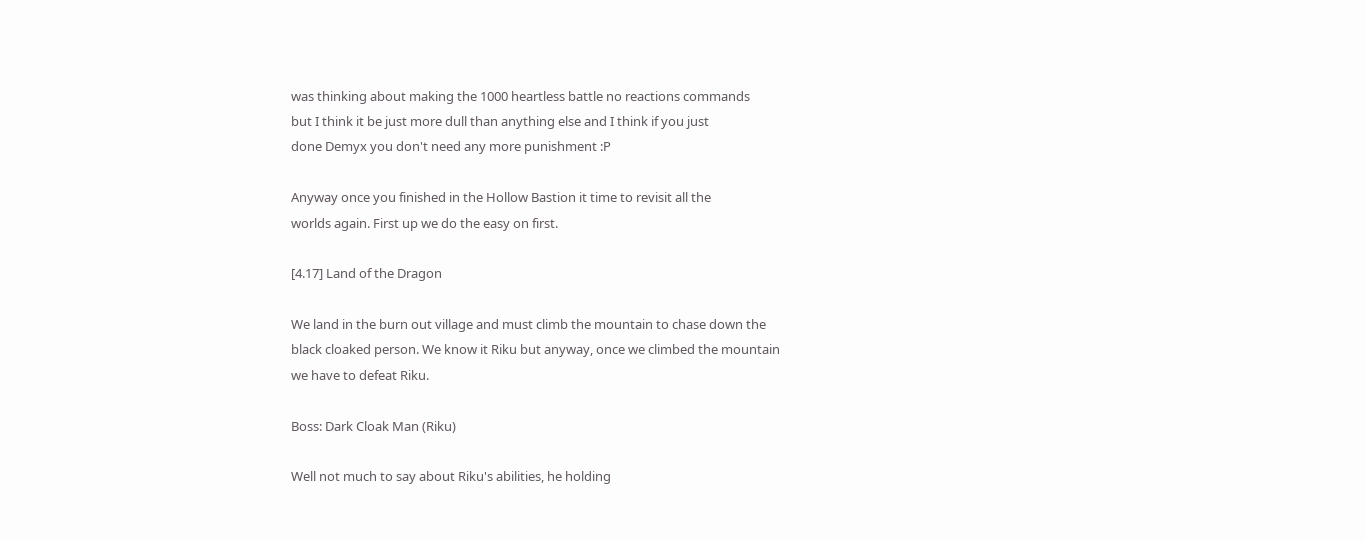was thinking about making the 1000 heartless battle no reactions commands
but I think it be just more dull than anything else and I think if you just
done Demyx you don't need any more punishment :P

Anyway once you finished in the Hollow Bastion it time to revisit all the
worlds again. First up we do the easy on first.

[4.17] Land of the Dragon

We land in the burn out village and must climb the mountain to chase down the
black cloaked person. We know it Riku but anyway, once we climbed the mountain
we have to defeat Riku.

Boss: Dark Cloak Man (Riku)

Well not much to say about Riku's abilities, he holding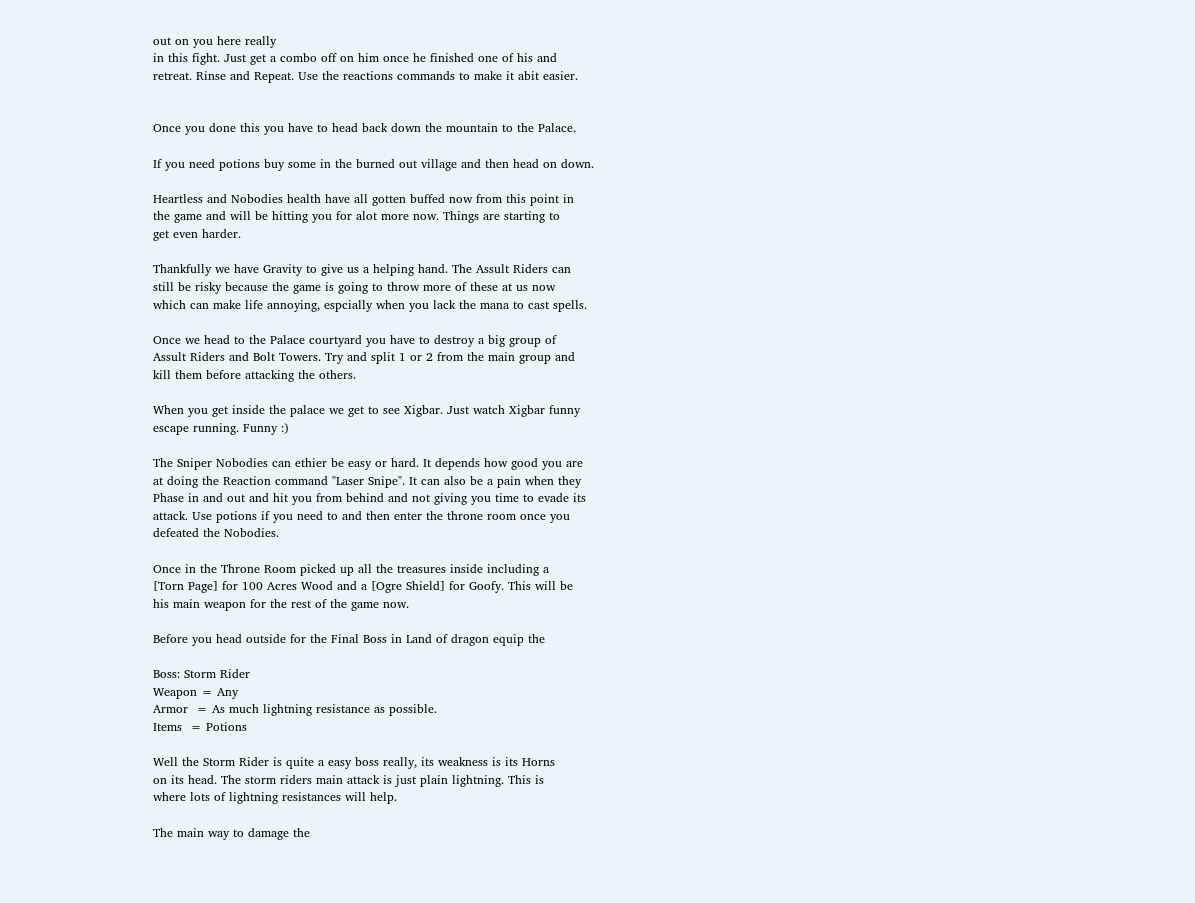out on you here really
in this fight. Just get a combo off on him once he finished one of his and
retreat. Rinse and Repeat. Use the reactions commands to make it abit easier.


Once you done this you have to head back down the mountain to the Palace.

If you need potions buy some in the burned out village and then head on down.

Heartless and Nobodies health have all gotten buffed now from this point in
the game and will be hitting you for alot more now. Things are starting to
get even harder.

Thankfully we have Gravity to give us a helping hand. The Assult Riders can
still be risky because the game is going to throw more of these at us now
which can make life annoying, espcially when you lack the mana to cast spells.

Once we head to the Palace courtyard you have to destroy a big group of
Assult Riders and Bolt Towers. Try and split 1 or 2 from the main group and
kill them before attacking the others.

When you get inside the palace we get to see Xigbar. Just watch Xigbar funny
escape running. Funny :)

The Sniper Nobodies can ethier be easy or hard. It depends how good you are
at doing the Reaction command "Laser Snipe". It can also be a pain when they
Phase in and out and hit you from behind and not giving you time to evade its
attack. Use potions if you need to and then enter the throne room once you
defeated the Nobodies.

Once in the Throne Room picked up all the treasures inside including a
[Torn Page] for 100 Acres Wood and a [Ogre Shield] for Goofy. This will be
his main weapon for the rest of the game now.

Before you head outside for the Final Boss in Land of dragon equip the

Boss: Storm Rider
Weapon = Any
Armor  = As much lightning resistance as possible.
Items  = Potions

Well the Storm Rider is quite a easy boss really, its weakness is its Horns
on its head. The storm riders main attack is just plain lightning. This is
where lots of lightning resistances will help.

The main way to damage the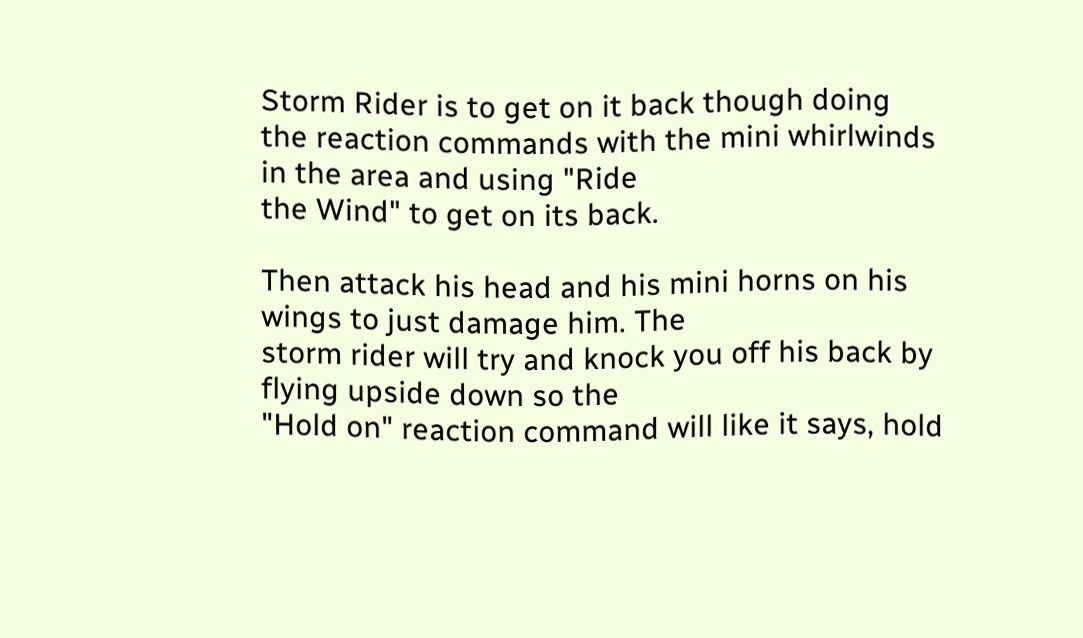Storm Rider is to get on it back though doing
the reaction commands with the mini whirlwinds in the area and using "Ride
the Wind" to get on its back.

Then attack his head and his mini horns on his wings to just damage him. The
storm rider will try and knock you off his back by flying upside down so the
"Hold on" reaction command will like it says, hold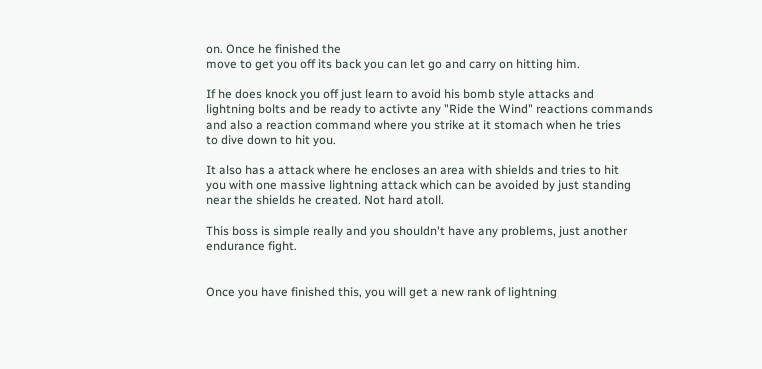on. Once he finished the
move to get you off its back you can let go and carry on hitting him.

If he does knock you off just learn to avoid his bomb style attacks and
lightning bolts and be ready to activte any "Ride the Wind" reactions commands
and also a reaction command where you strike at it stomach when he tries
to dive down to hit you.

It also has a attack where he encloses an area with shields and tries to hit
you with one massive lightning attack which can be avoided by just standing
near the shields he created. Not hard atoll.

This boss is simple really and you shouldn't have any problems, just another
endurance fight.


Once you have finished this, you will get a new rank of lightning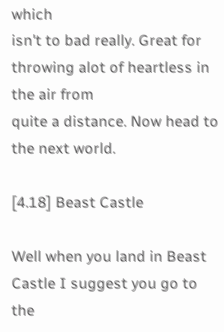which
isn't to bad really. Great for throwing alot of heartless in the air from
quite a distance. Now head to the next world.

[4.18] Beast Castle

Well when you land in Beast Castle I suggest you go to the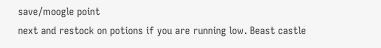save/moogle point
next and restock on potions if you are running low. Beast castle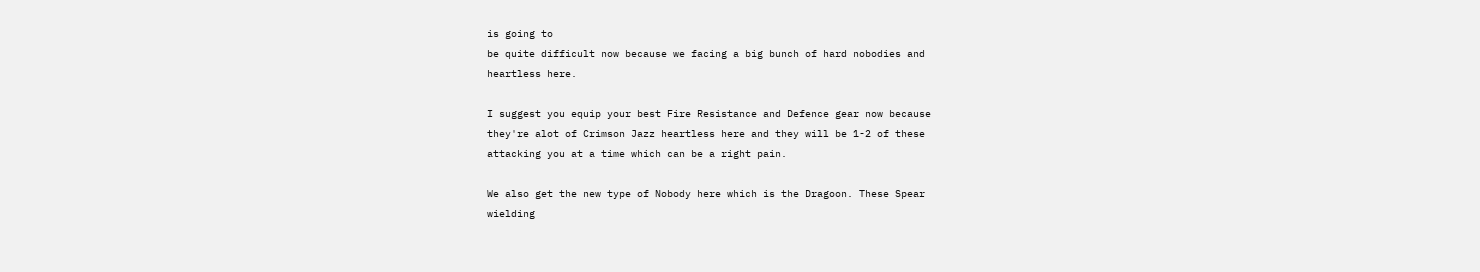is going to
be quite difficult now because we facing a big bunch of hard nobodies and
heartless here.

I suggest you equip your best Fire Resistance and Defence gear now because
they're alot of Crimson Jazz heartless here and they will be 1-2 of these
attacking you at a time which can be a right pain.

We also get the new type of Nobody here which is the Dragoon. These Spear
wielding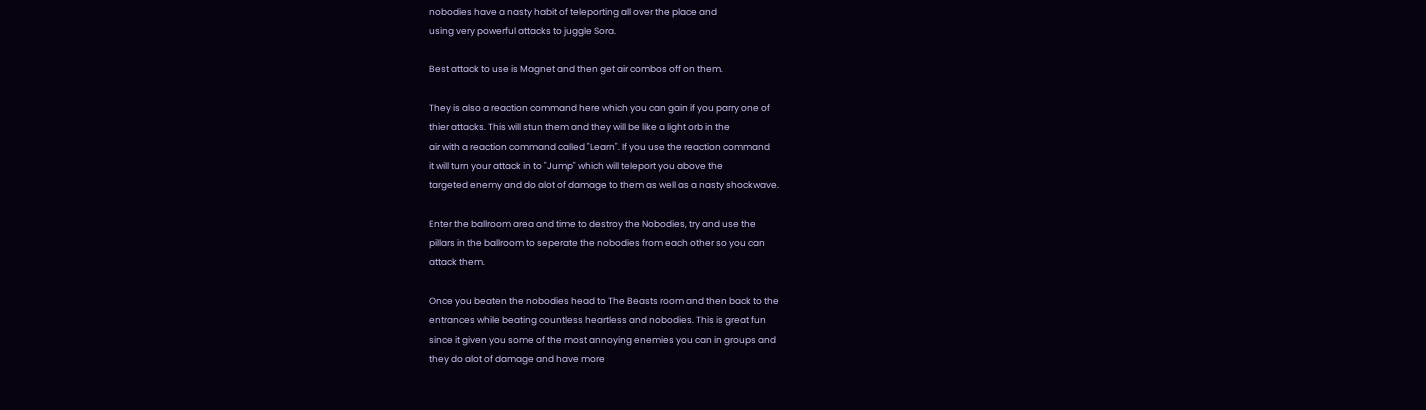nobodies have a nasty habit of teleporting all over the place and
using very powerful attacks to juggle Sora.

Best attack to use is Magnet and then get air combos off on them.

They is also a reaction command here which you can gain if you parry one of
thier attacks. This will stun them and they will be like a light orb in the
air with a reaction command called "Learn". If you use the reaction command
it will turn your attack in to "Jump" which will teleport you above the
targeted enemy and do alot of damage to them as well as a nasty shockwave.

Enter the ballroom area and time to destroy the Nobodies, try and use the
pillars in the ballroom to seperate the nobodies from each other so you can
attack them.

Once you beaten the nobodies head to The Beasts room and then back to the
entrances while beating countless heartless and nobodies. This is great fun
since it given you some of the most annoying enemies you can in groups and
they do alot of damage and have more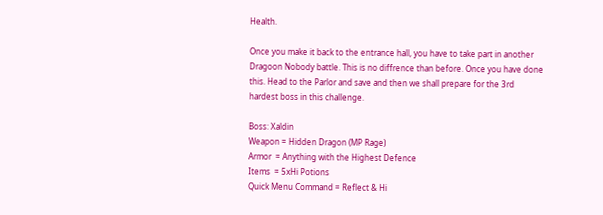Health.

Once you make it back to the entrance hall, you have to take part in another
Dragoon Nobody battle. This is no diffrence than before. Once you have done
this. Head to the Parlor and save and then we shall prepare for the 3rd
hardest boss in this challenge.

Boss: Xaldin
Weapon = Hidden Dragon (MP Rage)
Armor  = Anything with the Highest Defence
Items  = 5xHi Potions
Quick Menu Command = Reflect & Hi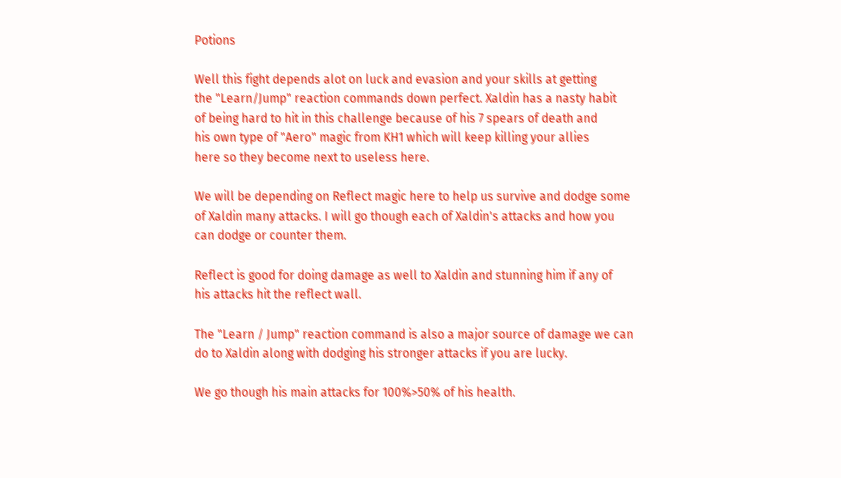Potions

Well this fight depends alot on luck and evasion and your skills at getting
the "Learn/Jump" reaction commands down perfect. Xaldin has a nasty habit
of being hard to hit in this challenge because of his 7 spears of death and
his own type of "Aero" magic from KH1 which will keep killing your allies
here so they become next to useless here.

We will be depending on Reflect magic here to help us survive and dodge some
of Xaldin many attacks. I will go though each of Xaldin's attacks and how you
can dodge or counter them.

Reflect is good for doing damage as well to Xaldin and stunning him if any of
his attacks hit the reflect wall.

The "Learn / Jump" reaction command is also a major source of damage we can
do to Xaldin along with dodging his stronger attacks if you are lucky.

We go though his main attacks for 100%>50% of his health.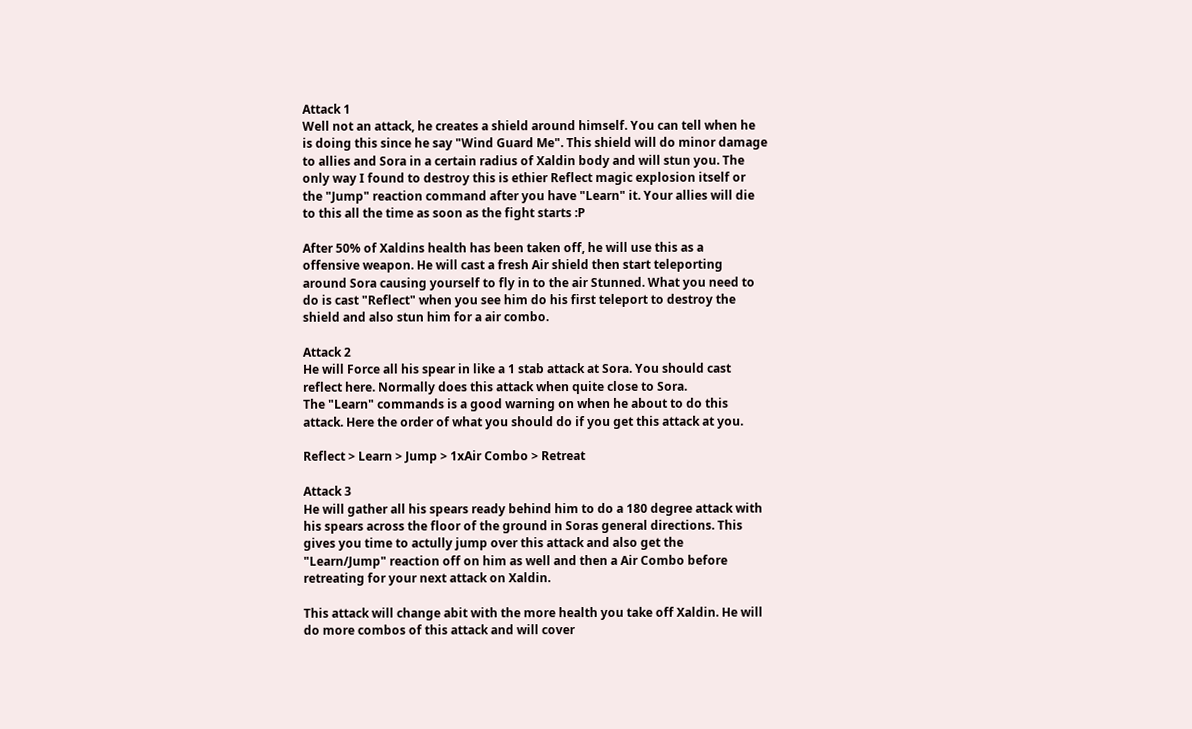Attack 1
Well not an attack, he creates a shield around himself. You can tell when he
is doing this since he say "Wind Guard Me". This shield will do minor damage
to allies and Sora in a certain radius of Xaldin body and will stun you. The
only way I found to destroy this is ethier Reflect magic explosion itself or
the "Jump" reaction command after you have "Learn" it. Your allies will die
to this all the time as soon as the fight starts :P

After 50% of Xaldins health has been taken off, he will use this as a
offensive weapon. He will cast a fresh Air shield then start teleporting
around Sora causing yourself to fly in to the air Stunned. What you need to
do is cast "Reflect" when you see him do his first teleport to destroy the
shield and also stun him for a air combo.

Attack 2
He will Force all his spear in like a 1 stab attack at Sora. You should cast
reflect here. Normally does this attack when quite close to Sora.
The "Learn" commands is a good warning on when he about to do this
attack. Here the order of what you should do if you get this attack at you.

Reflect > Learn > Jump > 1xAir Combo > Retreat

Attack 3
He will gather all his spears ready behind him to do a 180 degree attack with
his spears across the floor of the ground in Soras general directions. This
gives you time to actully jump over this attack and also get the
"Learn/Jump" reaction off on him as well and then a Air Combo before
retreating for your next attack on Xaldin.

This attack will change abit with the more health you take off Xaldin. He will
do more combos of this attack and will cover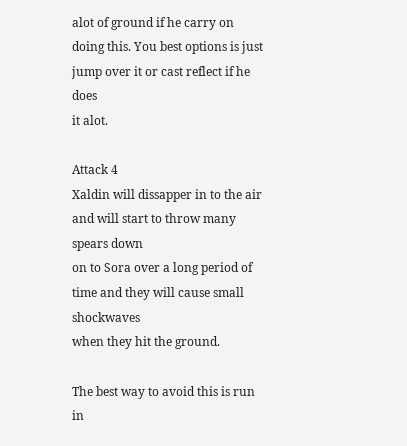alot of ground if he carry on
doing this. You best options is just jump over it or cast reflect if he does
it alot.

Attack 4
Xaldin will dissapper in to the air and will start to throw many spears down
on to Sora over a long period of time and they will cause small shockwaves
when they hit the ground.

The best way to avoid this is run in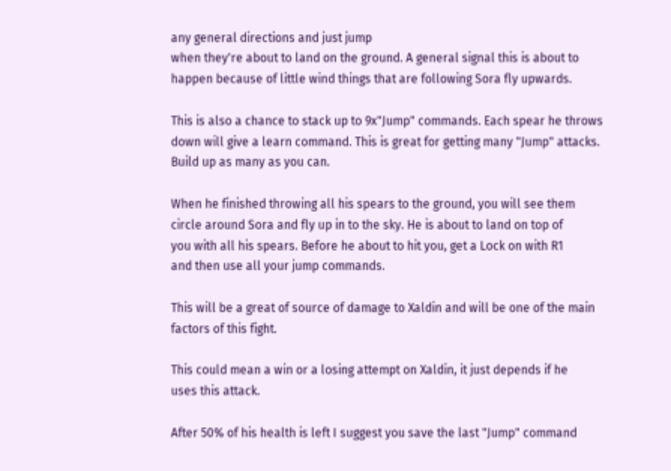any general directions and just jump
when they're about to land on the ground. A general signal this is about to
happen because of little wind things that are following Sora fly upwards.

This is also a chance to stack up to 9x"Jump" commands. Each spear he throws
down will give a learn command. This is great for getting many "Jump" attacks.
Build up as many as you can.

When he finished throwing all his spears to the ground, you will see them
circle around Sora and fly up in to the sky. He is about to land on top of
you with all his spears. Before he about to hit you, get a Lock on with R1
and then use all your jump commands.

This will be a great of source of damage to Xaldin and will be one of the main
factors of this fight.

This could mean a win or a losing attempt on Xaldin, it just depends if he
uses this attack.

After 50% of his health is left I suggest you save the last "Jump" command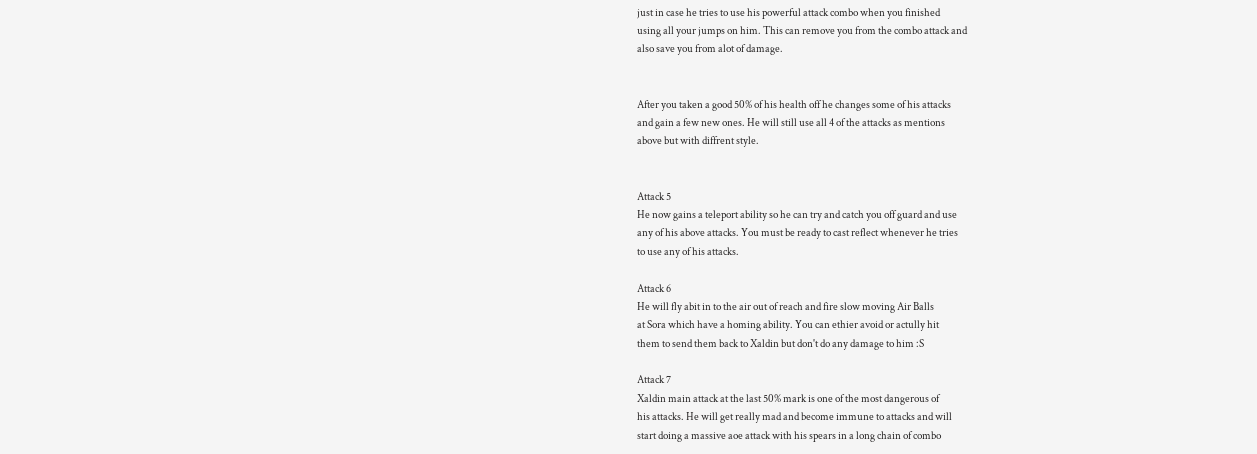just in case he tries to use his powerful attack combo when you finished
using all your jumps on him. This can remove you from the combo attack and
also save you from alot of damage.


After you taken a good 50% of his health off he changes some of his attacks
and gain a few new ones. He will still use all 4 of the attacks as mentions
above but with diffrent style.


Attack 5
He now gains a teleport ability so he can try and catch you off guard and use
any of his above attacks. You must be ready to cast reflect whenever he tries
to use any of his attacks.

Attack 6
He will fly abit in to the air out of reach and fire slow moving Air Balls
at Sora which have a homing ability. You can ethier avoid or actully hit
them to send them back to Xaldin but don't do any damage to him :S

Attack 7
Xaldin main attack at the last 50% mark is one of the most dangerous of
his attacks. He will get really mad and become immune to attacks and will
start doing a massive aoe attack with his spears in a long chain of combo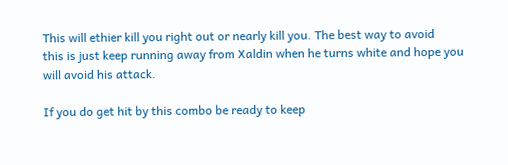This will ethier kill you right out or nearly kill you. The best way to avoid
this is just keep running away from Xaldin when he turns white and hope you
will avoid his attack.

If you do get hit by this combo be ready to keep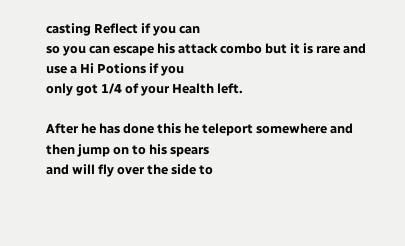casting Reflect if you can
so you can escape his attack combo but it is rare and use a Hi Potions if you
only got 1/4 of your Health left.

After he has done this he teleport somewhere and then jump on to his spears
and will fly over the side to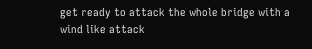get ready to attack the whole bridge with a
wind like attack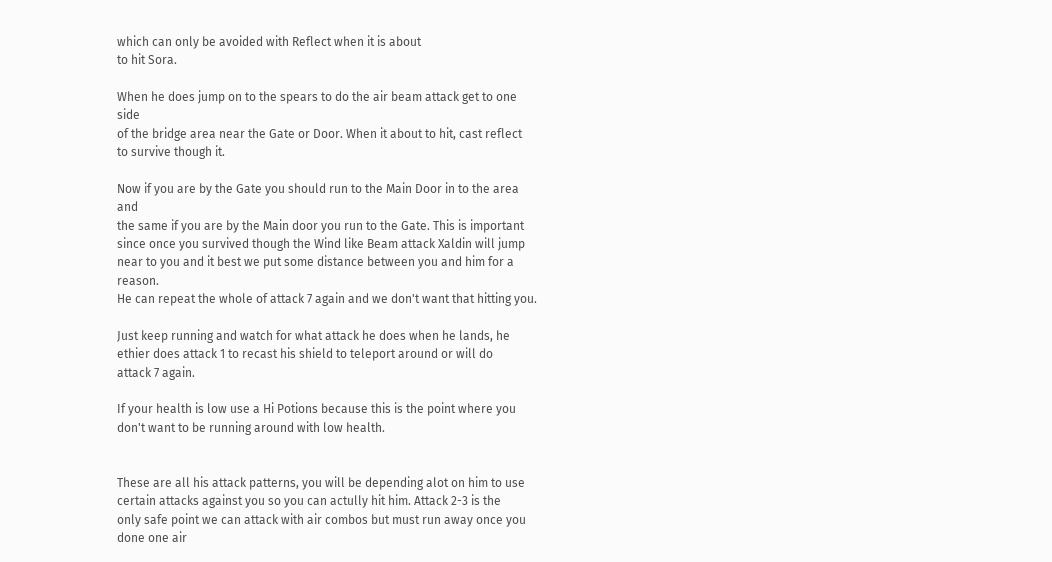which can only be avoided with Reflect when it is about
to hit Sora.

When he does jump on to the spears to do the air beam attack get to one side
of the bridge area near the Gate or Door. When it about to hit, cast reflect
to survive though it.

Now if you are by the Gate you should run to the Main Door in to the area and
the same if you are by the Main door you run to the Gate. This is important
since once you survived though the Wind like Beam attack Xaldin will jump
near to you and it best we put some distance between you and him for a reason.
He can repeat the whole of attack 7 again and we don't want that hitting you.

Just keep running and watch for what attack he does when he lands, he
ethier does attack 1 to recast his shield to teleport around or will do
attack 7 again.

If your health is low use a Hi Potions because this is the point where you
don't want to be running around with low health.


These are all his attack patterns, you will be depending alot on him to use
certain attacks against you so you can actully hit him. Attack 2-3 is the
only safe point we can attack with air combos but must run away once you
done one air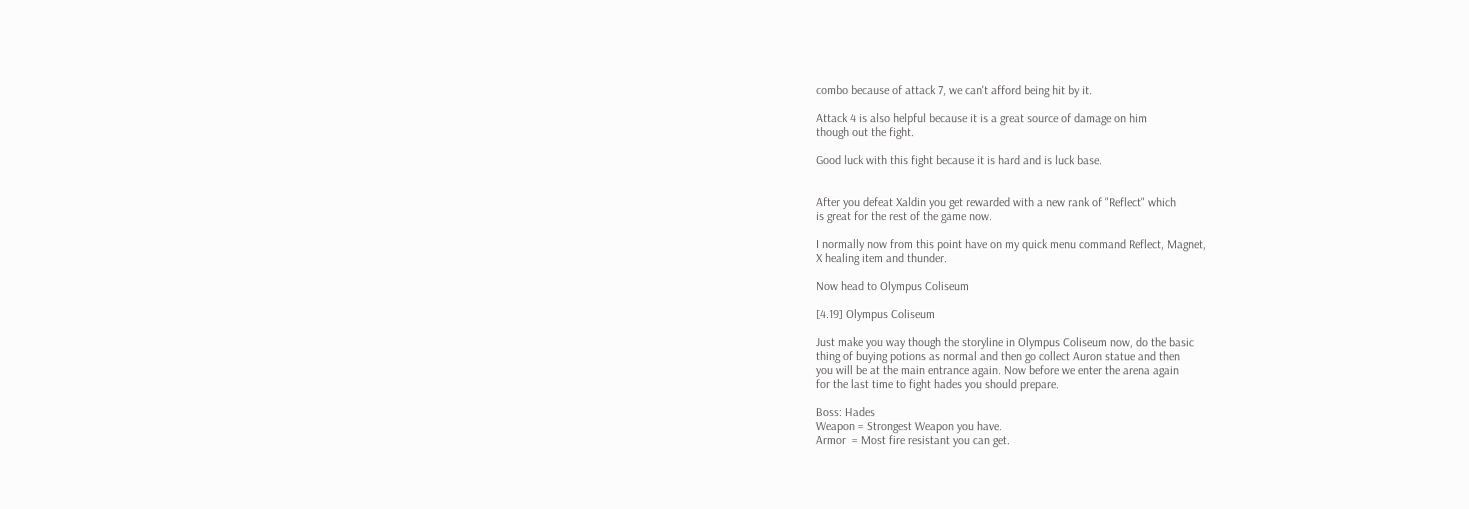combo because of attack 7, we can't afford being hit by it.

Attack 4 is also helpful because it is a great source of damage on him
though out the fight.

Good luck with this fight because it is hard and is luck base.


After you defeat Xaldin you get rewarded with a new rank of "Reflect" which
is great for the rest of the game now.

I normally now from this point have on my quick menu command Reflect, Magnet,
X healing item and thunder.

Now head to Olympus Coliseum

[4.19] Olympus Coliseum

Just make you way though the storyline in Olympus Coliseum now, do the basic
thing of buying potions as normal and then go collect Auron statue and then
you will be at the main entrance again. Now before we enter the arena again
for the last time to fight hades you should prepare.

Boss: Hades
Weapon = Strongest Weapon you have.
Armor  = Most fire resistant you can get.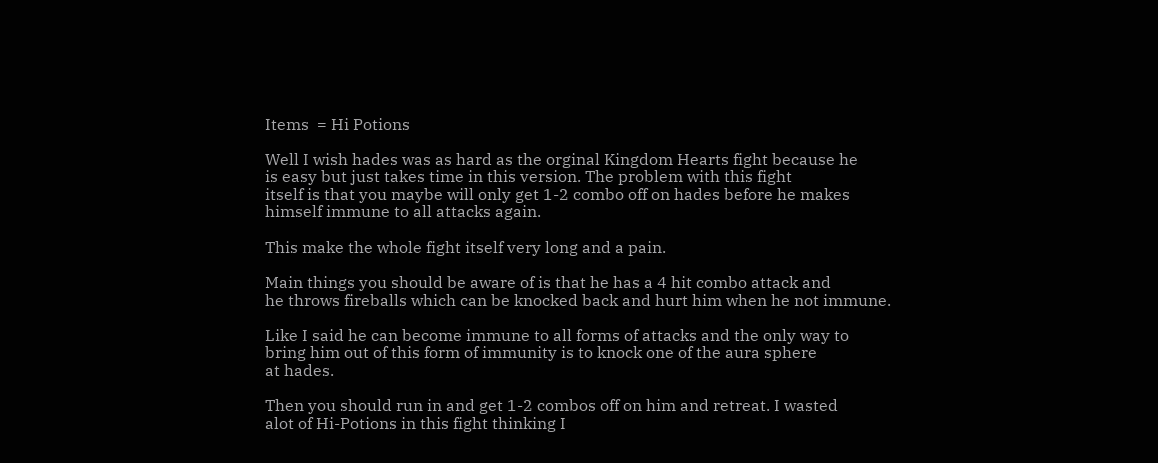Items  = Hi Potions

Well I wish hades was as hard as the orginal Kingdom Hearts fight because he
is easy but just takes time in this version. The problem with this fight
itself is that you maybe will only get 1-2 combo off on hades before he makes
himself immune to all attacks again.

This make the whole fight itself very long and a pain.

Main things you should be aware of is that he has a 4 hit combo attack and
he throws fireballs which can be knocked back and hurt him when he not immune.

Like I said he can become immune to all forms of attacks and the only way to
bring him out of this form of immunity is to knock one of the aura sphere
at hades.

Then you should run in and get 1-2 combos off on him and retreat. I wasted
alot of Hi-Potions in this fight thinking I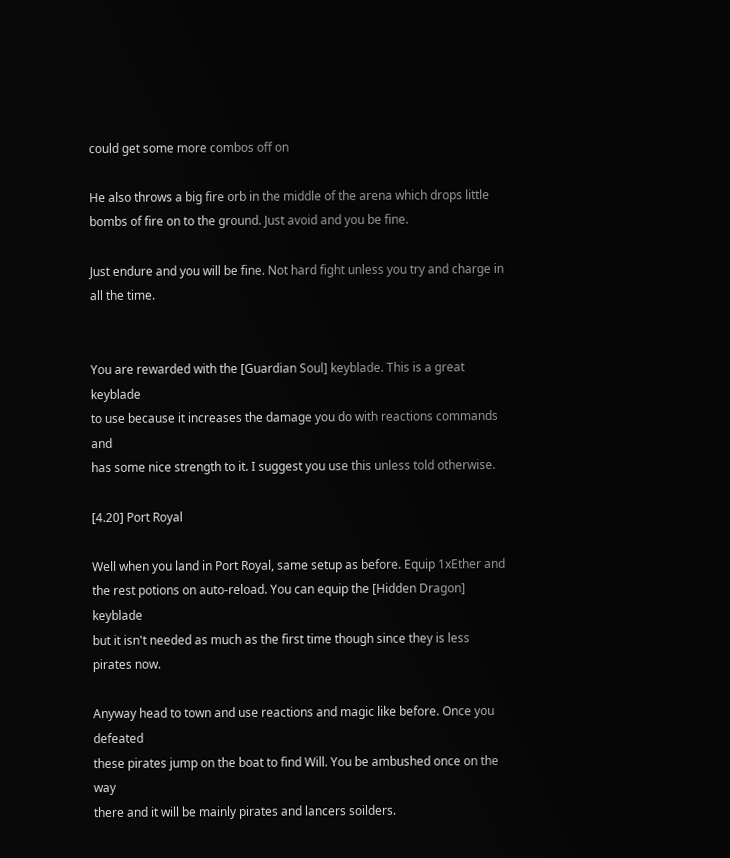could get some more combos off on

He also throws a big fire orb in the middle of the arena which drops little
bombs of fire on to the ground. Just avoid and you be fine.

Just endure and you will be fine. Not hard fight unless you try and charge in
all the time.


You are rewarded with the [Guardian Soul] keyblade. This is a great keyblade
to use because it increases the damage you do with reactions commands and
has some nice strength to it. I suggest you use this unless told otherwise.

[4.20] Port Royal

Well when you land in Port Royal, same setup as before. Equip 1xEther and
the rest potions on auto-reload. You can equip the [Hidden Dragon] keyblade
but it isn't needed as much as the first time though since they is less
pirates now.

Anyway head to town and use reactions and magic like before. Once you defeated
these pirates jump on the boat to find Will. You be ambushed once on the way
there and it will be mainly pirates and lancers soilders.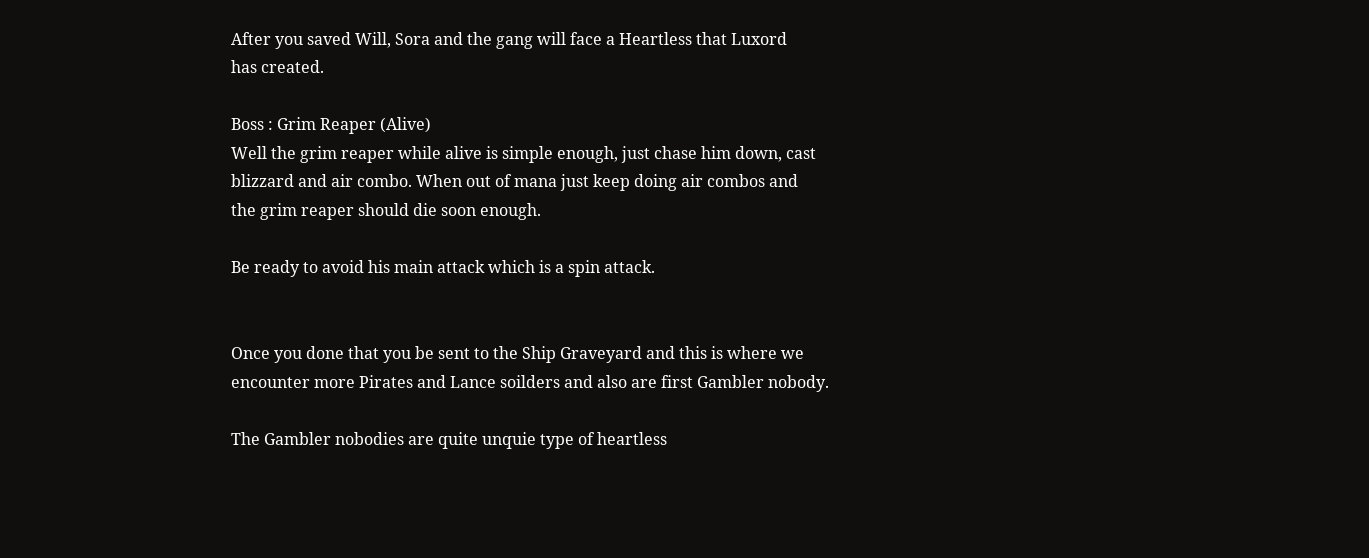After you saved Will, Sora and the gang will face a Heartless that Luxord
has created.

Boss : Grim Reaper (Alive)
Well the grim reaper while alive is simple enough, just chase him down, cast
blizzard and air combo. When out of mana just keep doing air combos and
the grim reaper should die soon enough.

Be ready to avoid his main attack which is a spin attack.


Once you done that you be sent to the Ship Graveyard and this is where we
encounter more Pirates and Lance soilders and also are first Gambler nobody.

The Gambler nobodies are quite unquie type of heartless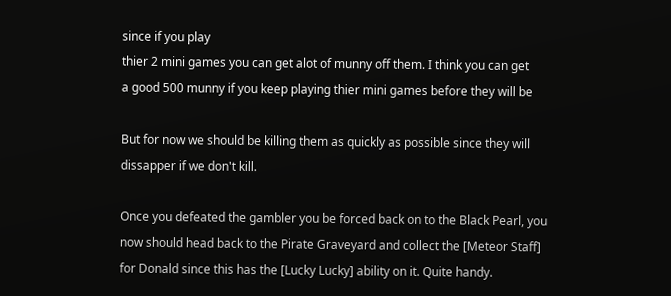since if you play
thier 2 mini games you can get alot of munny off them. I think you can get
a good 500 munny if you keep playing thier mini games before they will be

But for now we should be killing them as quickly as possible since they will
dissapper if we don't kill.

Once you defeated the gambler you be forced back on to the Black Pearl, you
now should head back to the Pirate Graveyard and collect the [Meteor Staff]
for Donald since this has the [Lucky Lucky] ability on it. Quite handy.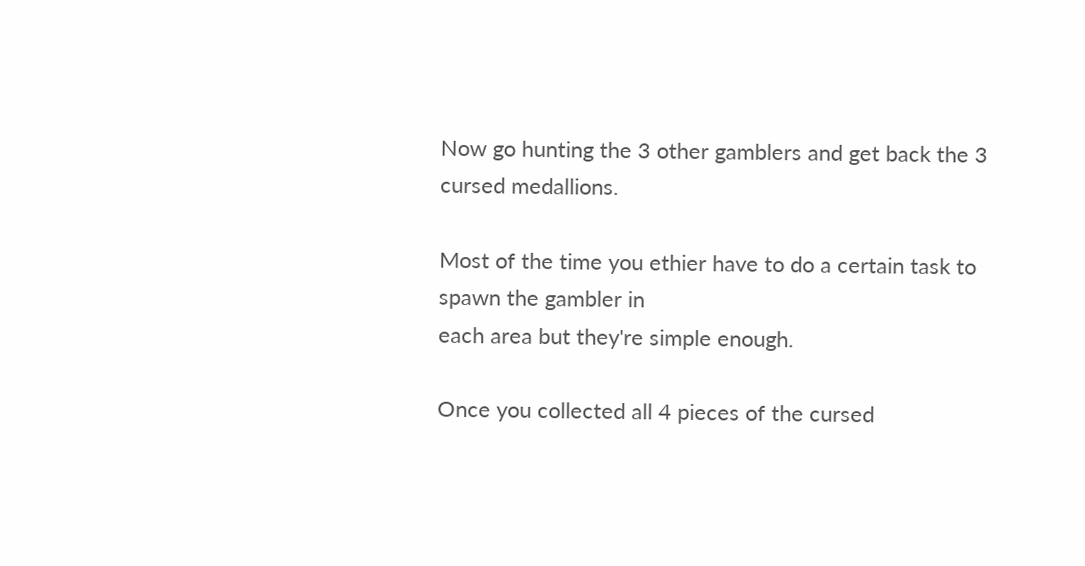Now go hunting the 3 other gamblers and get back the 3 cursed medallions.

Most of the time you ethier have to do a certain task to spawn the gambler in
each area but they're simple enough.

Once you collected all 4 pieces of the cursed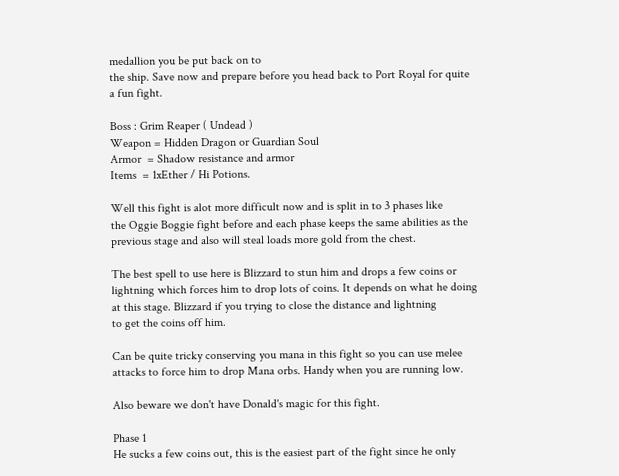medallion you be put back on to
the ship. Save now and prepare before you head back to Port Royal for quite
a fun fight.

Boss : Grim Reaper ( Undead )
Weapon = Hidden Dragon or Guardian Soul
Armor  = Shadow resistance and armor
Items  = 1xEther / Hi Potions.

Well this fight is alot more difficult now and is split in to 3 phases like
the Oggie Boggie fight before and each phase keeps the same abilities as the
previous stage and also will steal loads more gold from the chest.

The best spell to use here is Blizzard to stun him and drops a few coins or
lightning which forces him to drop lots of coins. It depends on what he doing
at this stage. Blizzard if you trying to close the distance and lightning
to get the coins off him.

Can be quite tricky conserving you mana in this fight so you can use melee
attacks to force him to drop Mana orbs. Handy when you are running low.

Also beware we don't have Donald's magic for this fight.

Phase 1
He sucks a few coins out, this is the easiest part of the fight since he only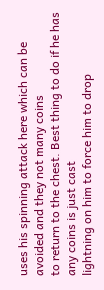uses his spinning attack here which can be avoided and they not many coins
to return to the chest. Best thing to do if he has any coins is just cast
lightning on him to force him to drop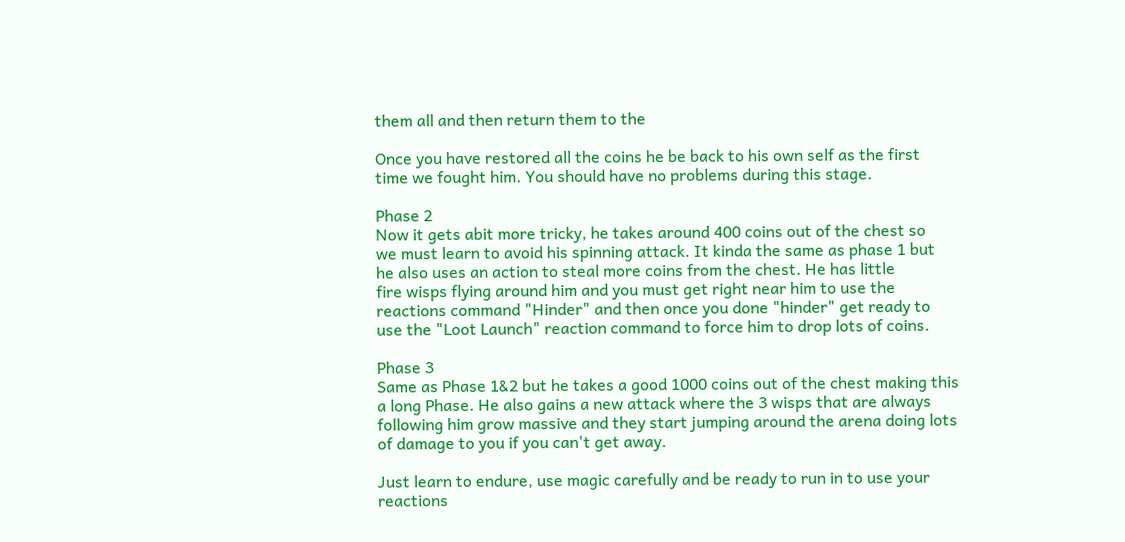them all and then return them to the

Once you have restored all the coins he be back to his own self as the first
time we fought him. You should have no problems during this stage.

Phase 2
Now it gets abit more tricky, he takes around 400 coins out of the chest so
we must learn to avoid his spinning attack. It kinda the same as phase 1 but
he also uses an action to steal more coins from the chest. He has little
fire wisps flying around him and you must get right near him to use the
reactions command "Hinder" and then once you done "hinder" get ready to
use the "Loot Launch" reaction command to force him to drop lots of coins.

Phase 3
Same as Phase 1&2 but he takes a good 1000 coins out of the chest making this
a long Phase. He also gains a new attack where the 3 wisps that are always
following him grow massive and they start jumping around the arena doing lots
of damage to you if you can't get away.

Just learn to endure, use magic carefully and be ready to run in to use your
reactions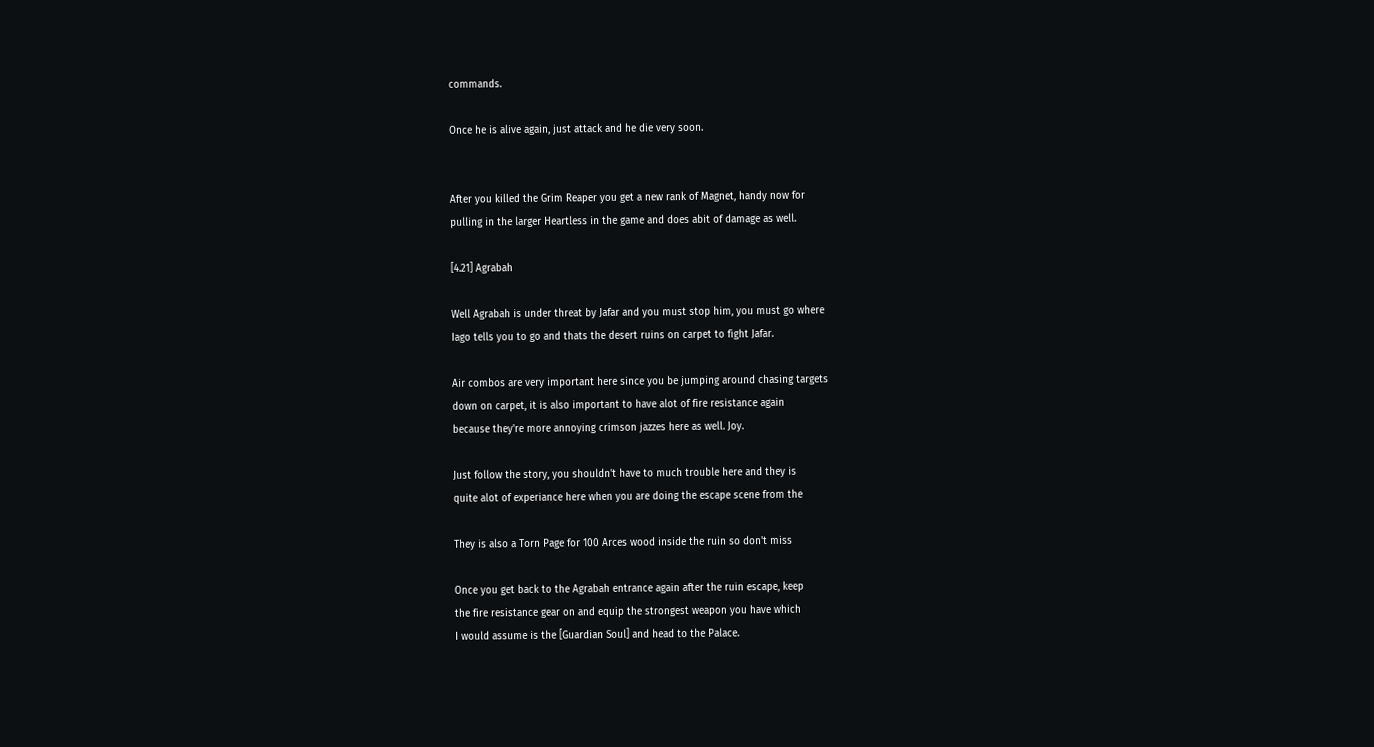commands.

Once he is alive again, just attack and he die very soon.


After you killed the Grim Reaper you get a new rank of Magnet, handy now for
pulling in the larger Heartless in the game and does abit of damage as well.

[4.21] Agrabah

Well Agrabah is under threat by Jafar and you must stop him, you must go where
Iago tells you to go and thats the desert ruins on carpet to fight Jafar.

Air combos are very important here since you be jumping around chasing targets
down on carpet, it is also important to have alot of fire resistance again
because they're more annoying crimson jazzes here as well. Joy.

Just follow the story, you shouldn't have to much trouble here and they is
quite alot of experiance here when you are doing the escape scene from the

They is also a Torn Page for 100 Arces wood inside the ruin so don't miss

Once you get back to the Agrabah entrance again after the ruin escape, keep
the fire resistance gear on and equip the strongest weapon you have which
I would assume is the [Guardian Soul] and head to the Palace.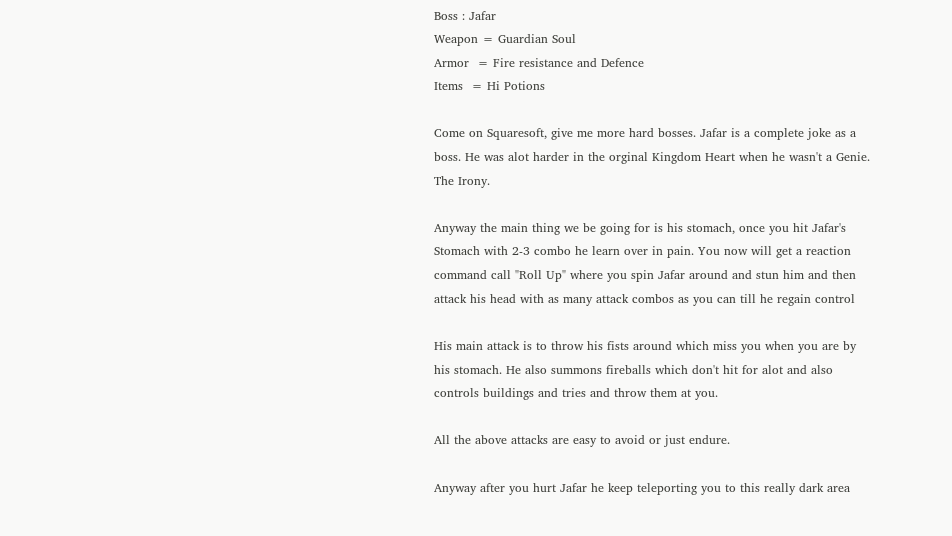Boss : Jafar
Weapon = Guardian Soul
Armor  = Fire resistance and Defence
Items  = Hi Potions

Come on Squaresoft, give me more hard bosses. Jafar is a complete joke as a
boss. He was alot harder in the orginal Kingdom Heart when he wasn't a Genie.
The Irony.

Anyway the main thing we be going for is his stomach, once you hit Jafar's
Stomach with 2-3 combo he learn over in pain. You now will get a reaction
command call "Roll Up" where you spin Jafar around and stun him and then
attack his head with as many attack combos as you can till he regain control

His main attack is to throw his fists around which miss you when you are by
his stomach. He also summons fireballs which don't hit for alot and also
controls buildings and tries and throw them at you.

All the above attacks are easy to avoid or just endure.

Anyway after you hurt Jafar he keep teleporting you to this really dark area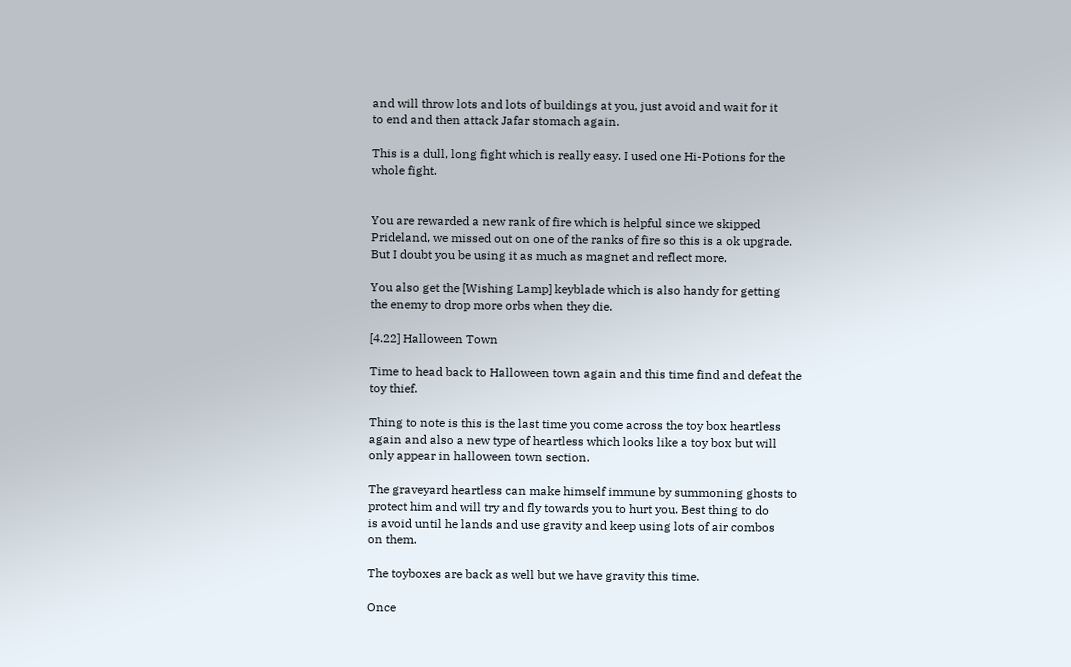and will throw lots and lots of buildings at you, just avoid and wait for it
to end and then attack Jafar stomach again.

This is a dull, long fight which is really easy. I used one Hi-Potions for the
whole fight.


You are rewarded a new rank of fire which is helpful since we skipped
Prideland, we missed out on one of the ranks of fire so this is a ok upgrade.
But I doubt you be using it as much as magnet and reflect more.

You also get the [Wishing Lamp] keyblade which is also handy for getting
the enemy to drop more orbs when they die.

[4.22] Halloween Town

Time to head back to Halloween town again and this time find and defeat the
toy thief.

Thing to note is this is the last time you come across the toy box heartless
again and also a new type of heartless which looks like a toy box but will
only appear in halloween town section.

The graveyard heartless can make himself immune by summoning ghosts to
protect him and will try and fly towards you to hurt you. Best thing to do
is avoid until he lands and use gravity and keep using lots of air combos
on them.

The toyboxes are back as well but we have gravity this time.

Once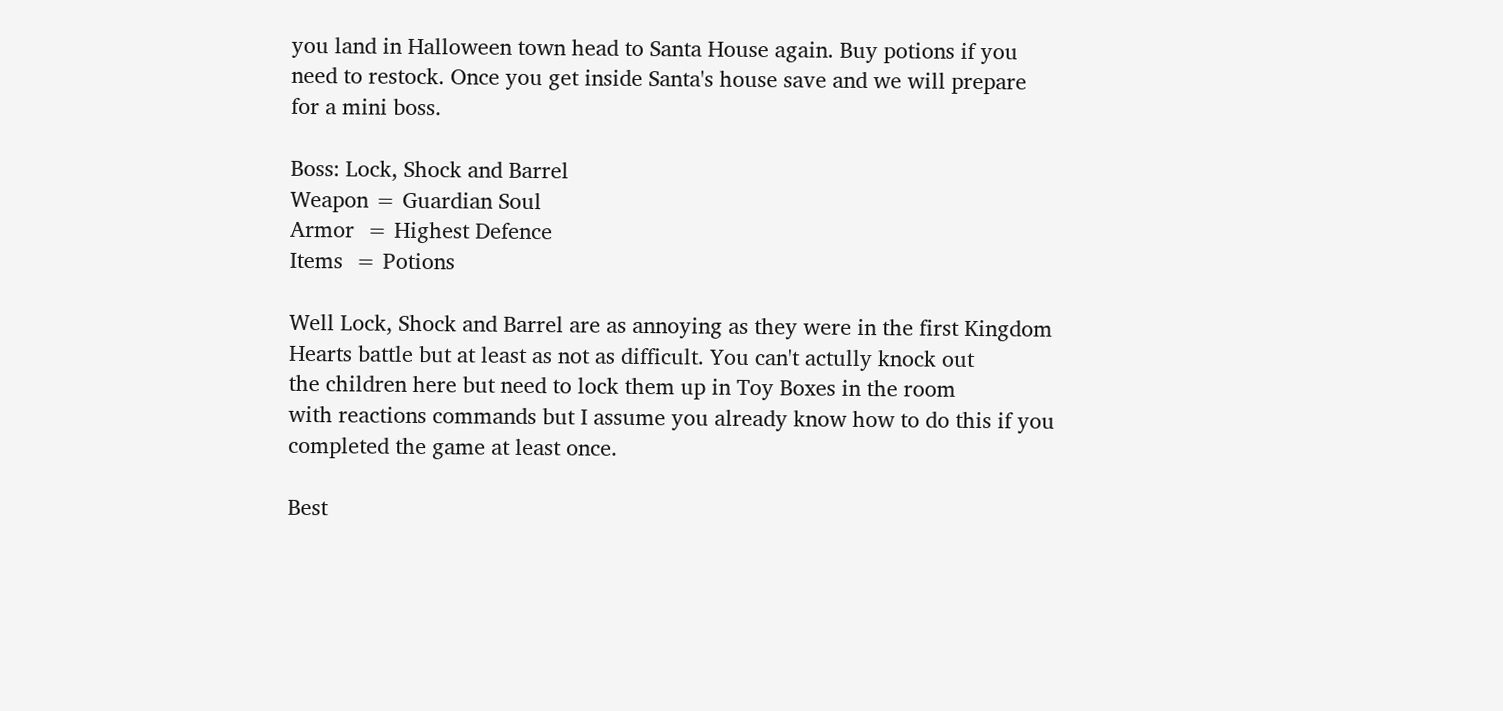you land in Halloween town head to Santa House again. Buy potions if you
need to restock. Once you get inside Santa's house save and we will prepare
for a mini boss.

Boss: Lock, Shock and Barrel
Weapon = Guardian Soul
Armor  = Highest Defence
Items  = Potions

Well Lock, Shock and Barrel are as annoying as they were in the first Kingdom
Hearts battle but at least as not as difficult. You can't actully knock out
the children here but need to lock them up in Toy Boxes in the room
with reactions commands but I assume you already know how to do this if you
completed the game at least once.

Best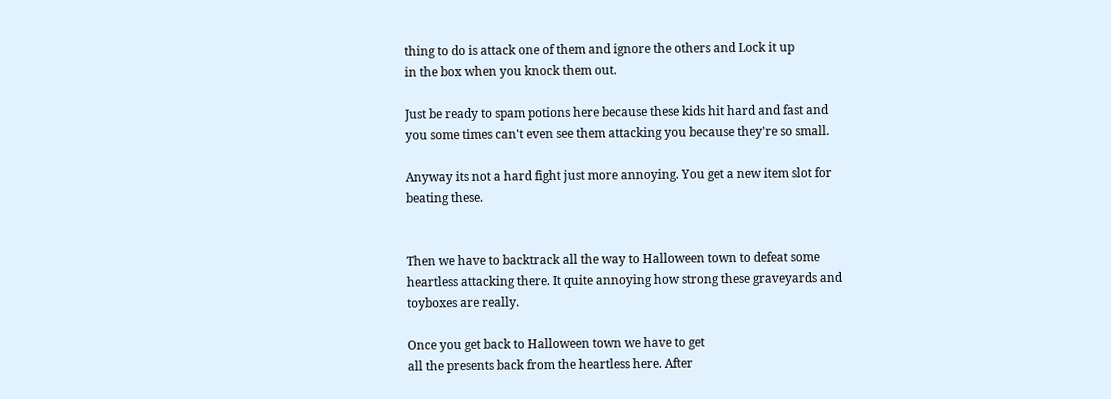thing to do is attack one of them and ignore the others and Lock it up
in the box when you knock them out.

Just be ready to spam potions here because these kids hit hard and fast and
you some times can't even see them attacking you because they're so small.

Anyway its not a hard fight just more annoying. You get a new item slot for
beating these.


Then we have to backtrack all the way to Halloween town to defeat some
heartless attacking there. It quite annoying how strong these graveyards and
toyboxes are really.

Once you get back to Halloween town we have to get
all the presents back from the heartless here. After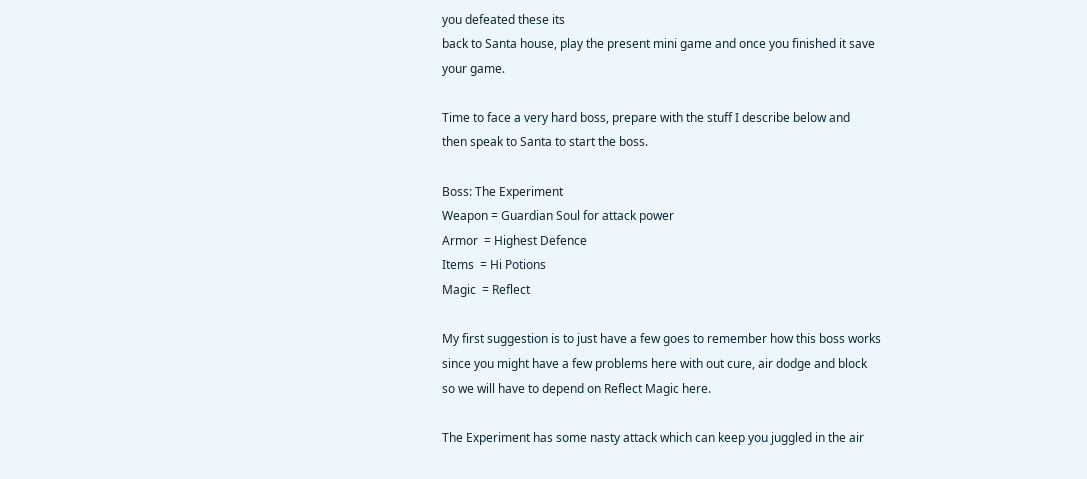you defeated these its
back to Santa house, play the present mini game and once you finished it save
your game.

Time to face a very hard boss, prepare with the stuff I describe below and
then speak to Santa to start the boss.

Boss: The Experiment
Weapon = Guardian Soul for attack power
Armor  = Highest Defence
Items  = Hi Potions
Magic  = Reflect

My first suggestion is to just have a few goes to remember how this boss works
since you might have a few problems here with out cure, air dodge and block
so we will have to depend on Reflect Magic here.

The Experiment has some nasty attack which can keep you juggled in the air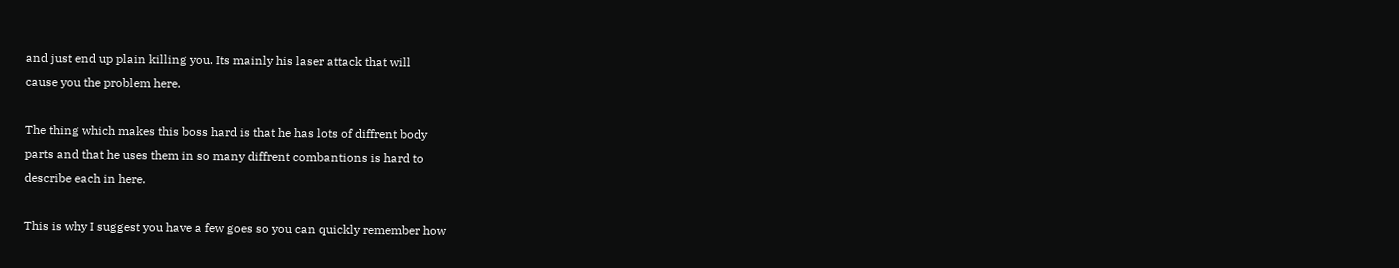and just end up plain killing you. Its mainly his laser attack that will
cause you the problem here.

The thing which makes this boss hard is that he has lots of diffrent body
parts and that he uses them in so many diffrent combantions is hard to
describe each in here.

This is why I suggest you have a few goes so you can quickly remember how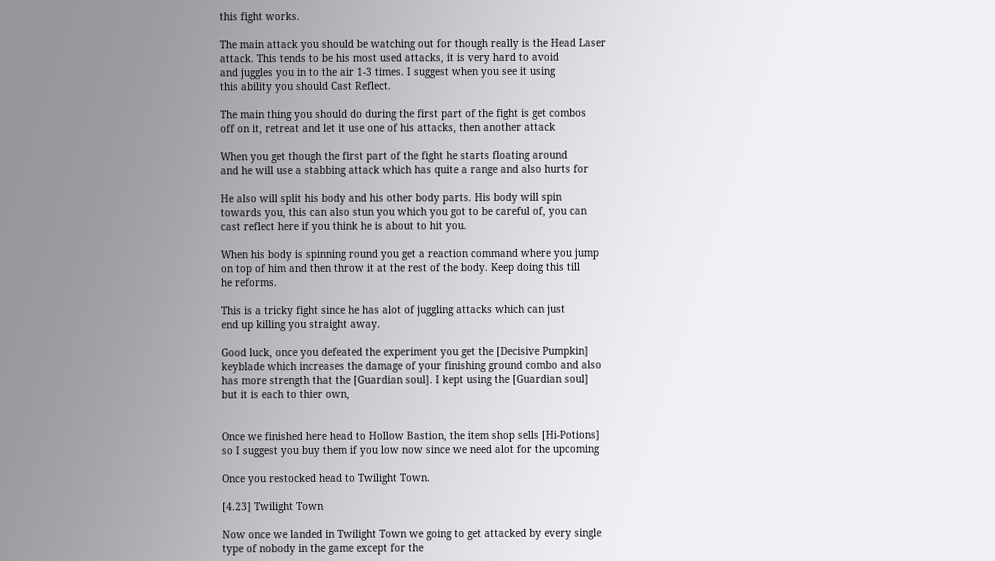this fight works.

The main attack you should be watching out for though really is the Head Laser
attack. This tends to be his most used attacks, it is very hard to avoid
and juggles you in to the air 1-3 times. I suggest when you see it using
this ability you should Cast Reflect.

The main thing you should do during the first part of the fight is get combos
off on it, retreat and let it use one of his attacks, then another attack

When you get though the first part of the fight he starts floating around
and he will use a stabbing attack which has quite a range and also hurts for

He also will split his body and his other body parts. His body will spin
towards you, this can also stun you which you got to be careful of, you can
cast reflect here if you think he is about to hit you.

When his body is spinning round you get a reaction command where you jump
on top of him and then throw it at the rest of the body. Keep doing this till
he reforms.

This is a tricky fight since he has alot of juggling attacks which can just
end up killing you straight away.

Good luck, once you defeated the experiment you get the [Decisive Pumpkin]
keyblade which increases the damage of your finishing ground combo and also
has more strength that the [Guardian soul]. I kept using the [Guardian soul]
but it is each to thier own,


Once we finished here head to Hollow Bastion, the item shop sells [Hi-Potions]
so I suggest you buy them if you low now since we need alot for the upcoming

Once you restocked head to Twilight Town.

[4.23] Twilight Town

Now once we landed in Twilight Town we going to get attacked by every single
type of nobody in the game except for the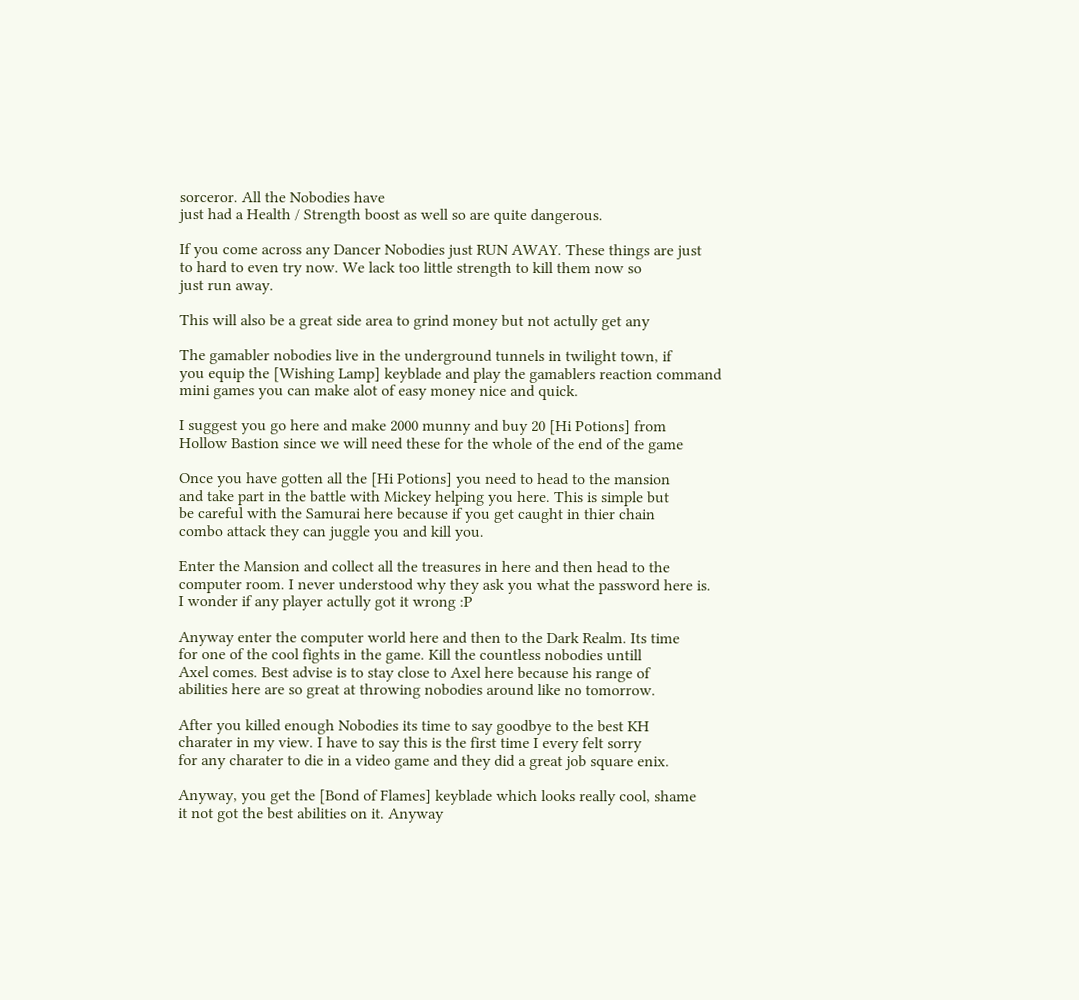sorceror. All the Nobodies have
just had a Health / Strength boost as well so are quite dangerous.

If you come across any Dancer Nobodies just RUN AWAY. These things are just
to hard to even try now. We lack too little strength to kill them now so
just run away.

This will also be a great side area to grind money but not actully get any

The gamabler nobodies live in the underground tunnels in twilight town, if
you equip the [Wishing Lamp] keyblade and play the gamablers reaction command
mini games you can make alot of easy money nice and quick.

I suggest you go here and make 2000 munny and buy 20 [Hi Potions] from
Hollow Bastion since we will need these for the whole of the end of the game

Once you have gotten all the [Hi Potions] you need to head to the mansion
and take part in the battle with Mickey helping you here. This is simple but
be careful with the Samurai here because if you get caught in thier chain
combo attack they can juggle you and kill you.

Enter the Mansion and collect all the treasures in here and then head to the
computer room. I never understood why they ask you what the password here is.
I wonder if any player actully got it wrong :P

Anyway enter the computer world here and then to the Dark Realm. Its time
for one of the cool fights in the game. Kill the countless nobodies untill
Axel comes. Best advise is to stay close to Axel here because his range of
abilities here are so great at throwing nobodies around like no tomorrow.

After you killed enough Nobodies its time to say goodbye to the best KH
charater in my view. I have to say this is the first time I every felt sorry
for any charater to die in a video game and they did a great job square enix.

Anyway, you get the [Bond of Flames] keyblade which looks really cool, shame
it not got the best abilities on it. Anyway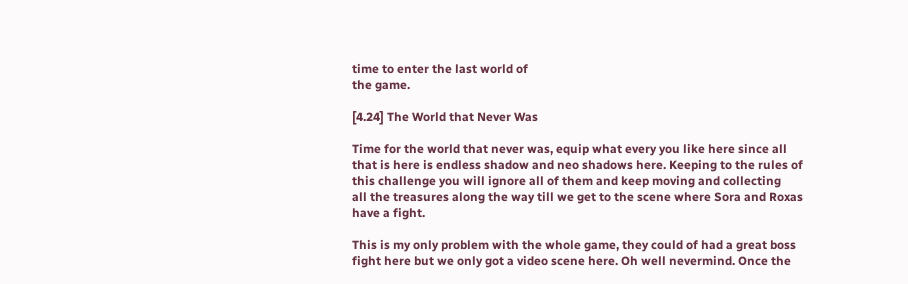time to enter the last world of
the game.

[4.24] The World that Never Was

Time for the world that never was, equip what every you like here since all
that is here is endless shadow and neo shadows here. Keeping to the rules of
this challenge you will ignore all of them and keep moving and collecting
all the treasures along the way till we get to the scene where Sora and Roxas
have a fight.

This is my only problem with the whole game, they could of had a great boss
fight here but we only got a video scene here. Oh well nevermind. Once the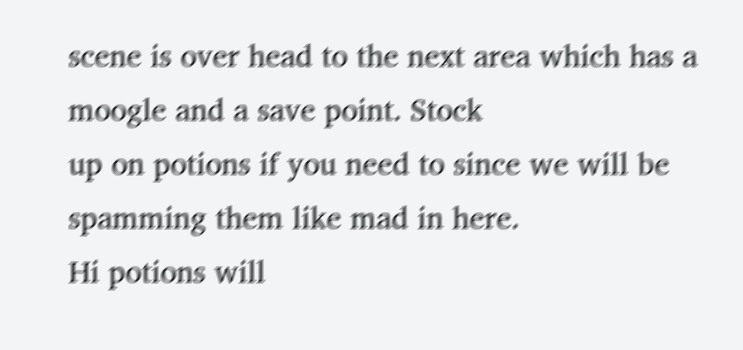scene is over head to the next area which has a moogle and a save point. Stock
up on potions if you need to since we will be spamming them like mad in here.
Hi potions will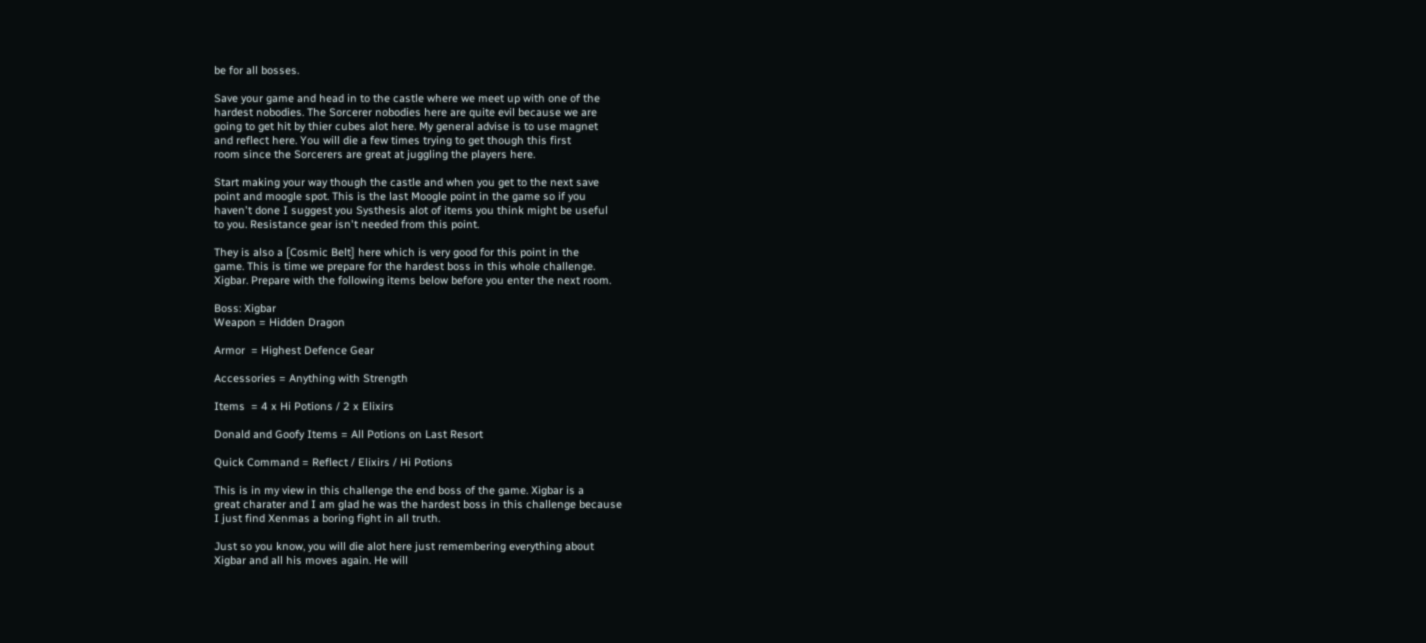be for all bosses.

Save your game and head in to the castle where we meet up with one of the
hardest nobodies. The Sorcerer nobodies here are quite evil because we are
going to get hit by thier cubes alot here. My general advise is to use magnet
and reflect here. You will die a few times trying to get though this first
room since the Sorcerers are great at juggling the players here.

Start making your way though the castle and when you get to the next save
point and moogle spot. This is the last Moogle point in the game so if you
haven't done I suggest you Systhesis alot of items you think might be useful
to you. Resistance gear isn't needed from this point.

They is also a [Cosmic Belt] here which is very good for this point in the
game. This is time we prepare for the hardest boss in this whole challenge.
Xigbar. Prepare with the following items below before you enter the next room.

Boss: Xigbar
Weapon = Hidden Dragon

Armor  = Highest Defence Gear

Accessories = Anything with Strength

Items  = 4 x Hi Potions / 2 x Elixirs

Donald and Goofy Items = All Potions on Last Resort

Quick Command = Reflect / Elixirs / Hi Potions

This is in my view in this challenge the end boss of the game. Xigbar is a
great charater and I am glad he was the hardest boss in this challenge because
I just find Xenmas a boring fight in all truth.

Just so you know, you will die alot here just remembering everything about
Xigbar and all his moves again. He will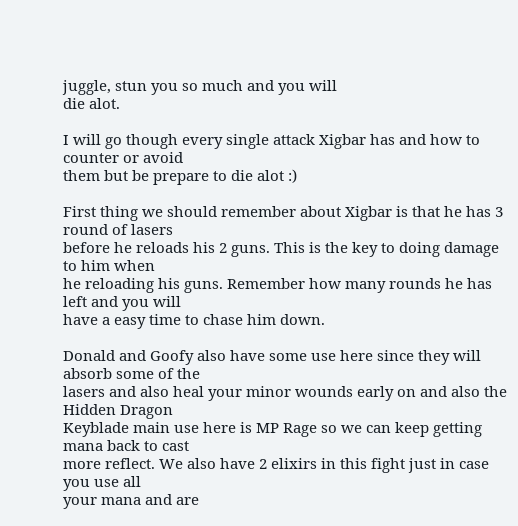juggle, stun you so much and you will
die alot.

I will go though every single attack Xigbar has and how to counter or avoid
them but be prepare to die alot :)

First thing we should remember about Xigbar is that he has 3 round of lasers
before he reloads his 2 guns. This is the key to doing damage to him when
he reloading his guns. Remember how many rounds he has left and you will
have a easy time to chase him down.

Donald and Goofy also have some use here since they will absorb some of the
lasers and also heal your minor wounds early on and also the Hidden Dragon
Keyblade main use here is MP Rage so we can keep getting mana back to cast
more reflect. We also have 2 elixirs in this fight just in case you use all
your mana and are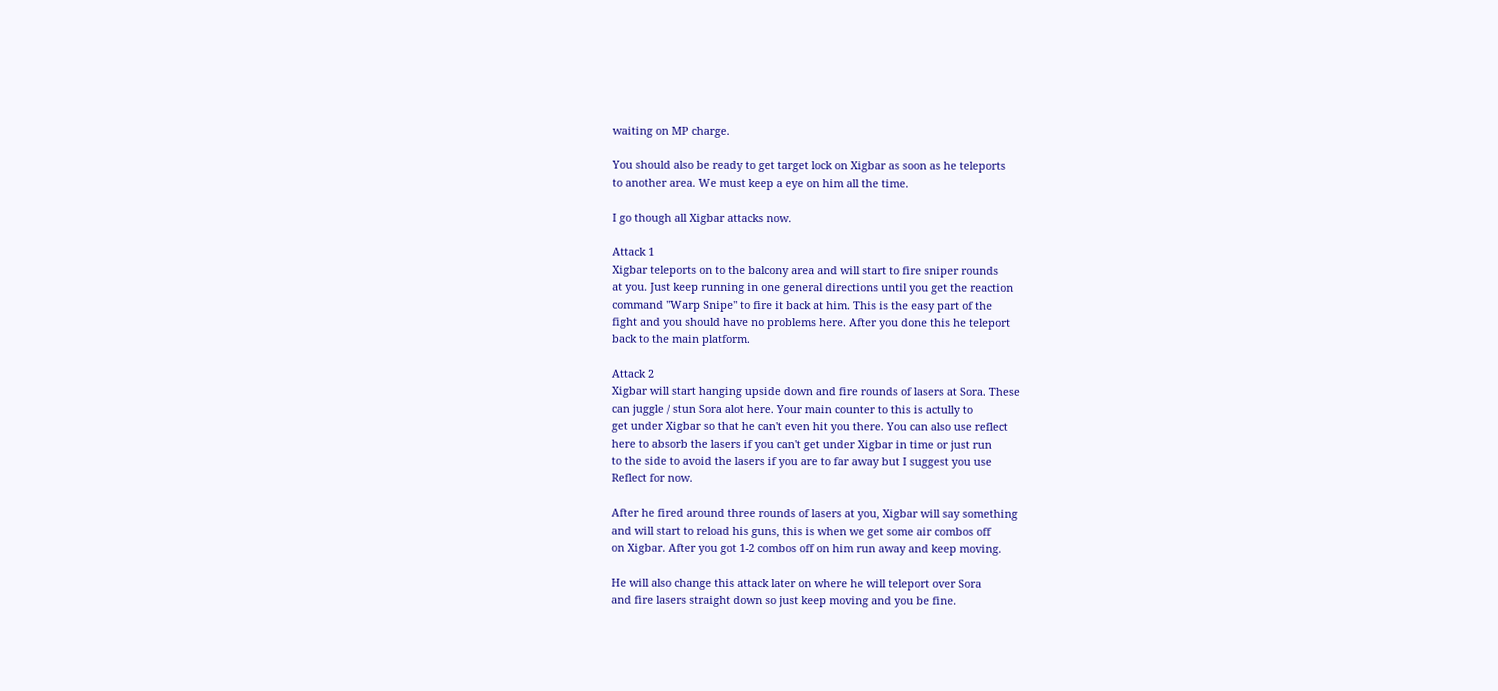waiting on MP charge.

You should also be ready to get target lock on Xigbar as soon as he teleports
to another area. We must keep a eye on him all the time.

I go though all Xigbar attacks now.

Attack 1
Xigbar teleports on to the balcony area and will start to fire sniper rounds
at you. Just keep running in one general directions until you get the reaction
command "Warp Snipe" to fire it back at him. This is the easy part of the
fight and you should have no problems here. After you done this he teleport
back to the main platform.

Attack 2
Xigbar will start hanging upside down and fire rounds of lasers at Sora. These
can juggle / stun Sora alot here. Your main counter to this is actully to
get under Xigbar so that he can't even hit you there. You can also use reflect
here to absorb the lasers if you can't get under Xigbar in time or just run
to the side to avoid the lasers if you are to far away but I suggest you use
Reflect for now.

After he fired around three rounds of lasers at you, Xigbar will say something
and will start to reload his guns, this is when we get some air combos off
on Xigbar. After you got 1-2 combos off on him run away and keep moving.

He will also change this attack later on where he will teleport over Sora
and fire lasers straight down so just keep moving and you be fine.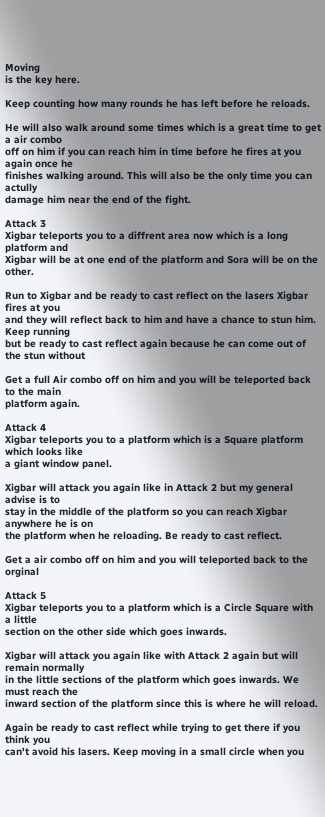Moving
is the key here.

Keep counting how many rounds he has left before he reloads.

He will also walk around some times which is a great time to get a air combo
off on him if you can reach him in time before he fires at you again once he
finishes walking around. This will also be the only time you can actully
damage him near the end of the fight.

Attack 3
Xigbar teleports you to a diffrent area now which is a long platform and
Xigbar will be at one end of the platform and Sora will be on the other.

Run to Xigbar and be ready to cast reflect on the lasers Xigbar fires at you
and they will reflect back to him and have a chance to stun him. Keep running
but be ready to cast reflect again because he can come out of the stun without

Get a full Air combo off on him and you will be teleported back to the main
platform again.

Attack 4
Xigbar teleports you to a platform which is a Square platform which looks like
a giant window panel.

Xigbar will attack you again like in Attack 2 but my general advise is to
stay in the middle of the platform so you can reach Xigbar anywhere he is on
the platform when he reloading. Be ready to cast reflect.

Get a air combo off on him and you will teleported back to the orginal

Attack 5
Xigbar teleports you to a platform which is a Circle Square with a little
section on the other side which goes inwards.

Xigbar will attack you again like with Attack 2 again but will remain normally
in the little sections of the platform which goes inwards. We must reach the
inward section of the platform since this is where he will reload.

Again be ready to cast reflect while trying to get there if you think you
can't avoid his lasers. Keep moving in a small circle when you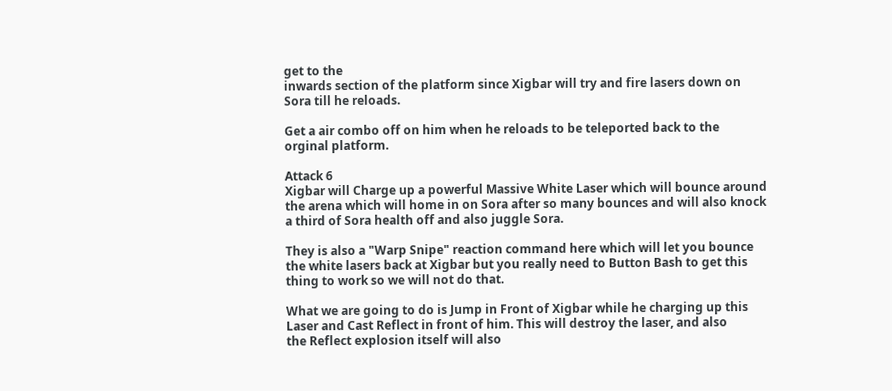get to the
inwards section of the platform since Xigbar will try and fire lasers down on
Sora till he reloads.

Get a air combo off on him when he reloads to be teleported back to the
orginal platform.

Attack 6
Xigbar will Charge up a powerful Massive White Laser which will bounce around
the arena which will home in on Sora after so many bounces and will also knock
a third of Sora health off and also juggle Sora.

They is also a "Warp Snipe" reaction command here which will let you bounce
the white lasers back at Xigbar but you really need to Button Bash to get this
thing to work so we will not do that.

What we are going to do is Jump in Front of Xigbar while he charging up this
Laser and Cast Reflect in front of him. This will destroy the laser, and also
the Reflect explosion itself will also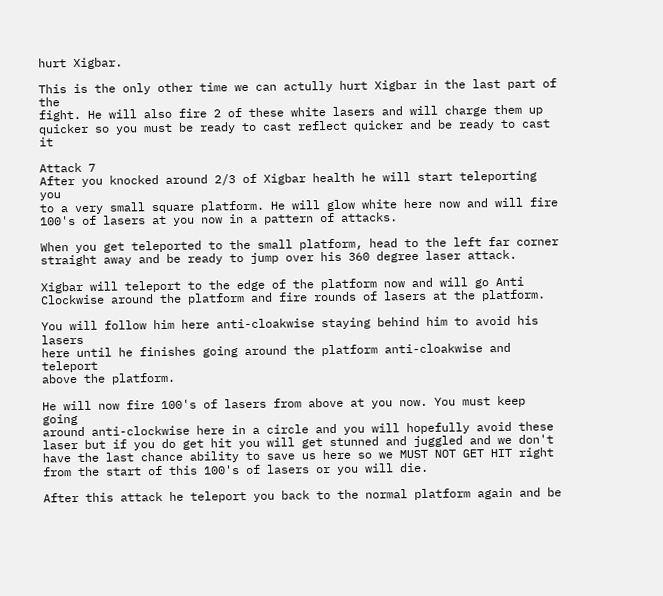hurt Xigbar.

This is the only other time we can actully hurt Xigbar in the last part of the
fight. He will also fire 2 of these white lasers and will charge them up
quicker so you must be ready to cast reflect quicker and be ready to cast it

Attack 7
After you knocked around 2/3 of Xigbar health he will start teleporting you
to a very small square platform. He will glow white here now and will fire
100's of lasers at you now in a pattern of attacks.

When you get teleported to the small platform, head to the left far corner
straight away and be ready to jump over his 360 degree laser attack.

Xigbar will teleport to the edge of the platform now and will go Anti
Clockwise around the platform and fire rounds of lasers at the platform.

You will follow him here anti-cloakwise staying behind him to avoid his lasers
here until he finishes going around the platform anti-cloakwise and teleport
above the platform.

He will now fire 100's of lasers from above at you now. You must keep going
around anti-clockwise here in a circle and you will hopefully avoid these
laser but if you do get hit you will get stunned and juggled and we don't
have the last chance ability to save us here so we MUST NOT GET HIT right
from the start of this 100's of lasers or you will die.

After this attack he teleport you back to the normal platform again and be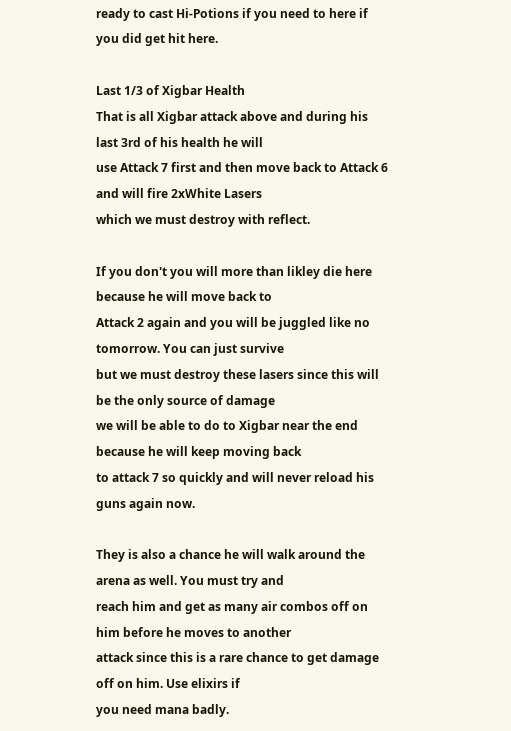ready to cast Hi-Potions if you need to here if you did get hit here.

Last 1/3 of Xigbar Health
That is all Xigbar attack above and during his last 3rd of his health he will
use Attack 7 first and then move back to Attack 6 and will fire 2xWhite Lasers
which we must destroy with reflect.

If you don't you will more than likley die here because he will move back to
Attack 2 again and you will be juggled like no tomorrow. You can just survive
but we must destroy these lasers since this will be the only source of damage
we will be able to do to Xigbar near the end because he will keep moving back
to attack 7 so quickly and will never reload his guns again now.

They is also a chance he will walk around the arena as well. You must try and
reach him and get as many air combos off on him before he moves to another
attack since this is a rare chance to get damage off on him. Use elixirs if
you need mana badly.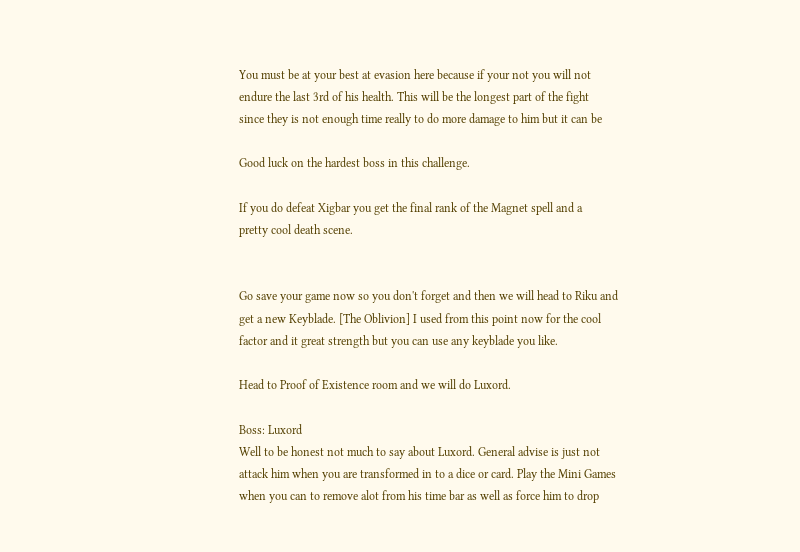You must be at your best at evasion here because if your not you will not
endure the last 3rd of his health. This will be the longest part of the fight
since they is not enough time really to do more damage to him but it can be

Good luck on the hardest boss in this challenge.

If you do defeat Xigbar you get the final rank of the Magnet spell and a
pretty cool death scene.


Go save your game now so you don't forget and then we will head to Riku and
get a new Keyblade. [The Oblivion] I used from this point now for the cool
factor and it great strength but you can use any keyblade you like.

Head to Proof of Existence room and we will do Luxord.

Boss: Luxord
Well to be honest not much to say about Luxord. General advise is just not
attack him when you are transformed in to a dice or card. Play the Mini Games
when you can to remove alot from his time bar as well as force him to drop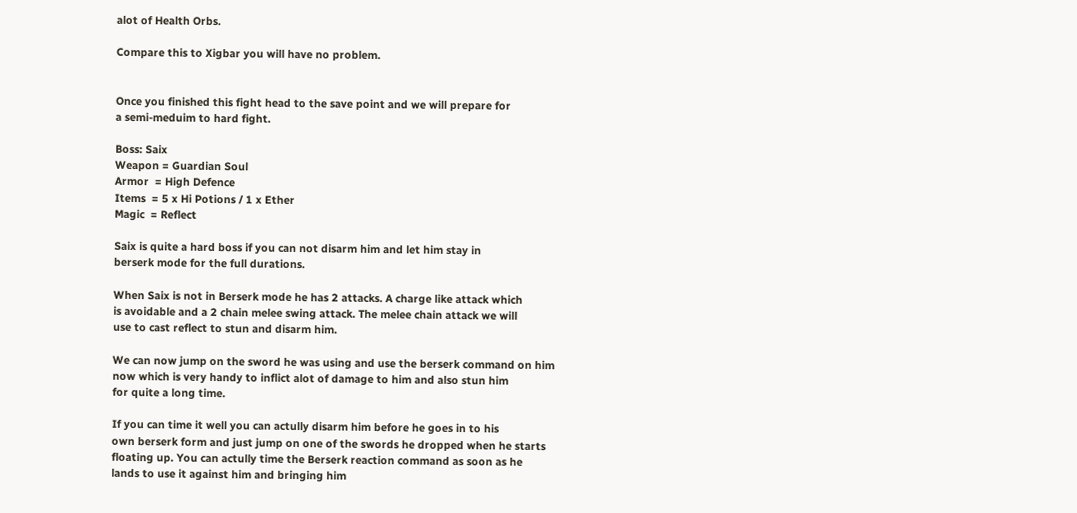alot of Health Orbs.

Compare this to Xigbar you will have no problem.


Once you finished this fight head to the save point and we will prepare for
a semi-meduim to hard fight.

Boss: Saix
Weapon = Guardian Soul
Armor  = High Defence
Items  = 5 x Hi Potions / 1 x Ether
Magic  = Reflect

Saix is quite a hard boss if you can not disarm him and let him stay in
berserk mode for the full durations.

When Saix is not in Berserk mode he has 2 attacks. A charge like attack which
is avoidable and a 2 chain melee swing attack. The melee chain attack we will
use to cast reflect to stun and disarm him.

We can now jump on the sword he was using and use the berserk command on him
now which is very handy to inflict alot of damage to him and also stun him
for quite a long time.

If you can time it well you can actully disarm him before he goes in to his
own berserk form and just jump on one of the swords he dropped when he starts
floating up. You can actully time the Berserk reaction command as soon as he
lands to use it against him and bringing him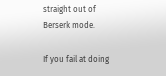straight out of Berserk mode.

If you fail at doing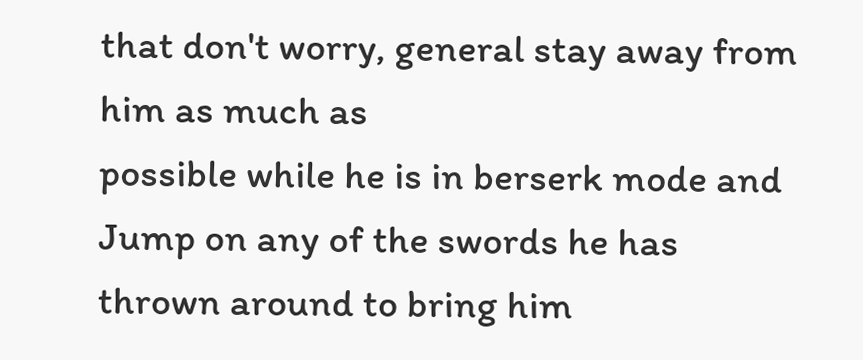that don't worry, general stay away from him as much as
possible while he is in berserk mode and Jump on any of the swords he has
thrown around to bring him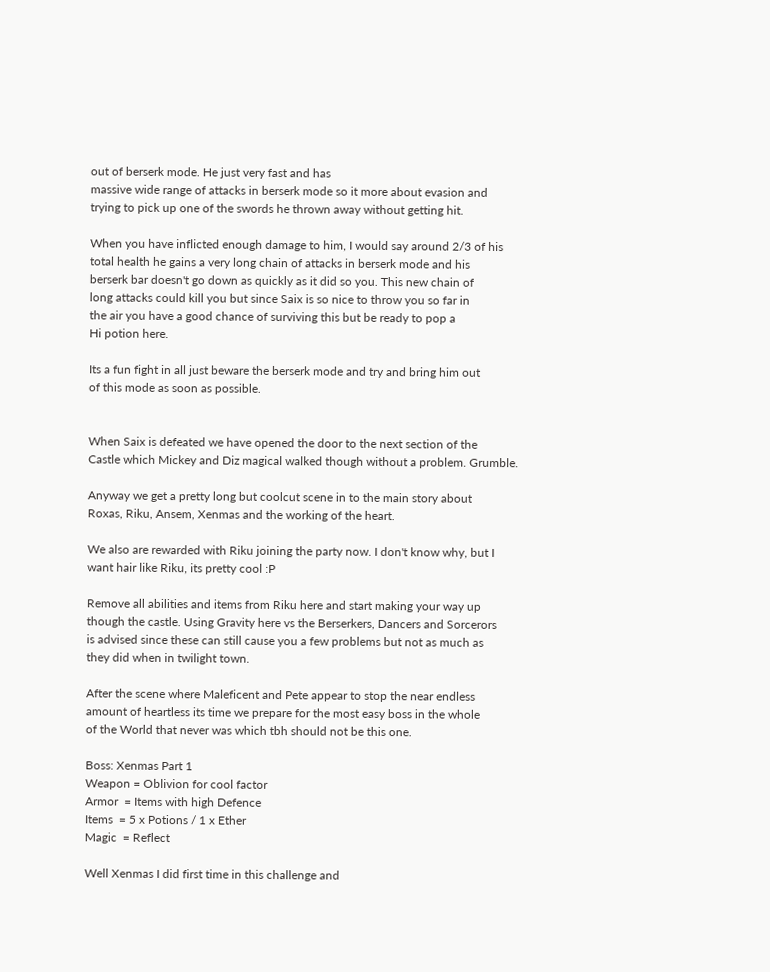out of berserk mode. He just very fast and has
massive wide range of attacks in berserk mode so it more about evasion and
trying to pick up one of the swords he thrown away without getting hit.

When you have inflicted enough damage to him, I would say around 2/3 of his
total health he gains a very long chain of attacks in berserk mode and his
berserk bar doesn't go down as quickly as it did so you. This new chain of
long attacks could kill you but since Saix is so nice to throw you so far in
the air you have a good chance of surviving this but be ready to pop a
Hi potion here.

Its a fun fight in all just beware the berserk mode and try and bring him out
of this mode as soon as possible.


When Saix is defeated we have opened the door to the next section of the
Castle which Mickey and Diz magical walked though without a problem. Grumble.

Anyway we get a pretty long but coolcut scene in to the main story about
Roxas, Riku, Ansem, Xenmas and the working of the heart.

We also are rewarded with Riku joining the party now. I don't know why, but I
want hair like Riku, its pretty cool :P

Remove all abilities and items from Riku here and start making your way up
though the castle. Using Gravity here vs the Berserkers, Dancers and Sorcerors
is advised since these can still cause you a few problems but not as much as
they did when in twilight town.

After the scene where Maleficent and Pete appear to stop the near endless
amount of heartless its time we prepare for the most easy boss in the whole
of the World that never was which tbh should not be this one.

Boss: Xenmas Part 1
Weapon = Oblivion for cool factor
Armor  = Items with high Defence
Items  = 5 x Potions / 1 x Ether
Magic  = Reflect

Well Xenmas I did first time in this challenge and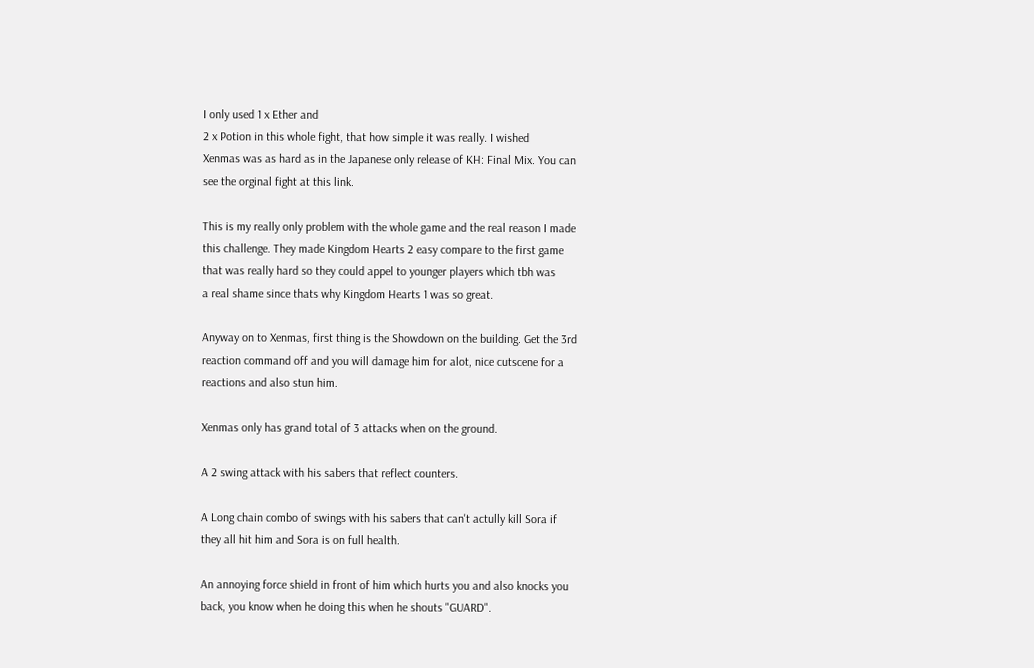I only used 1 x Ether and
2 x Potion in this whole fight, that how simple it was really. I wished
Xenmas was as hard as in the Japanese only release of KH: Final Mix. You can
see the orginal fight at this link.

This is my really only problem with the whole game and the real reason I made
this challenge. They made Kingdom Hearts 2 easy compare to the first game
that was really hard so they could appel to younger players which tbh was
a real shame since thats why Kingdom Hearts 1 was so great.

Anyway on to Xenmas, first thing is the Showdown on the building. Get the 3rd
reaction command off and you will damage him for alot, nice cutscene for a
reactions and also stun him.

Xenmas only has grand total of 3 attacks when on the ground.

A 2 swing attack with his sabers that reflect counters.

A Long chain combo of swings with his sabers that can't actully kill Sora if
they all hit him and Sora is on full health.

An annoying force shield in front of him which hurts you and also knocks you
back, you know when he doing this when he shouts "GUARD".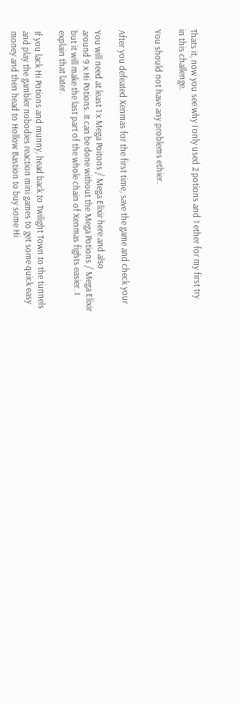Thats it, now you see why I only used 2 potions and 1 ether for my first try
in this challenge.

You should not have any problems ethier.


After you defeated Xenmas for the first time, save the game and check your

You will need at least 1 x Mega Poitons / Mega Elixir here and also
around 9 x Hi Potions. It can be done without the Mega Potions / Mega Elixir
but it will make the last part of the whole chain of Xenmas fights easier. I
explain that later.

If you lack Hi Potions and munny, head back to Twilight Town to the tunnels
and play the gambler nobodies reaction mini games to get some quick easy
money and then head to Hollow Bastion to buy some Hi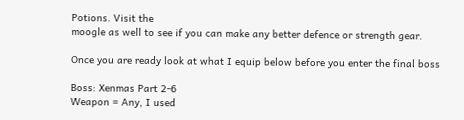Potions. Visit the
moogle as well to see if you can make any better defence or strength gear.

Once you are ready look at what I equip below before you enter the final boss

Boss: Xenmas Part 2-6
Weapon = Any, I used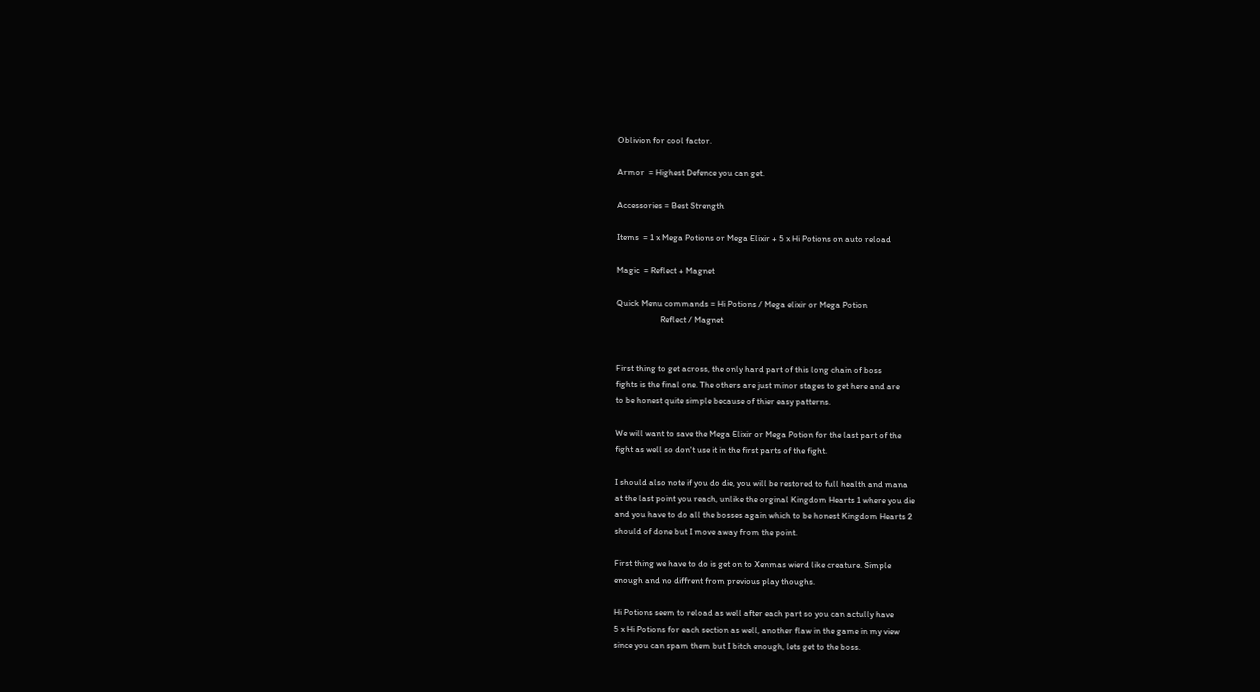Oblivion for cool factor.

Armor  = Highest Defence you can get.

Accessories = Best Strength

Items  = 1 x Mega Potions or Mega Elixir + 5 x Hi Potions on auto reload

Magic  = Reflect + Magnet

Quick Menu commands = Hi Potions / Mega elixir or Mega Potion
                      Reflect / Magnet


First thing to get across, the only hard part of this long chain of boss
fights is the final one. The others are just minor stages to get here and are
to be honest quite simple because of thier easy patterns.

We will want to save the Mega Elixir or Mega Potion for the last part of the
fight as well so don't use it in the first parts of the fight.

I should also note if you do die, you will be restored to full health and mana
at the last point you reach, unlike the orginal Kingdom Hearts 1 where you die
and you have to do all the bosses again which to be honest Kingdom Hearts 2
should of done but I move away from the point.

First thing we have to do is get on to Xenmas wierd like creature. Simple
enough and no diffrent from previous play thoughs.

Hi Potions seem to reload as well after each part so you can actully have
5 x Hi Potions for each section as well, another flaw in the game in my view
since you can spam them but I bitch enough, lets get to the boss.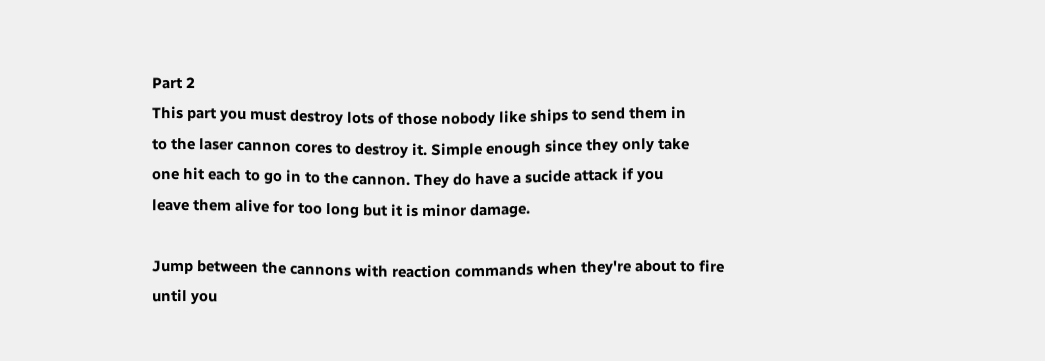Part 2
This part you must destroy lots of those nobody like ships to send them in
to the laser cannon cores to destroy it. Simple enough since they only take
one hit each to go in to the cannon. They do have a sucide attack if you
leave them alive for too long but it is minor damage.

Jump between the cannons with reaction commands when they're about to fire
until you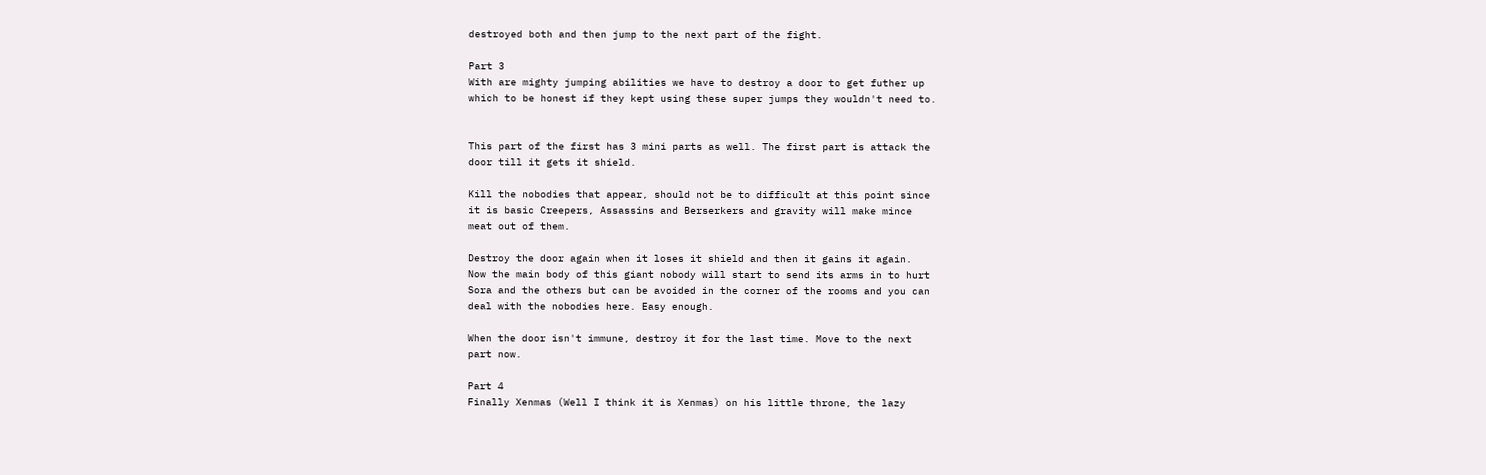destroyed both and then jump to the next part of the fight.

Part 3
With are mighty jumping abilities we have to destroy a door to get futher up
which to be honest if they kept using these super jumps they wouldn't need to.


This part of the first has 3 mini parts as well. The first part is attack the
door till it gets it shield.

Kill the nobodies that appear, should not be to difficult at this point since
it is basic Creepers, Assassins and Berserkers and gravity will make mince
meat out of them.

Destroy the door again when it loses it shield and then it gains it again.
Now the main body of this giant nobody will start to send its arms in to hurt
Sora and the others but can be avoided in the corner of the rooms and you can
deal with the nobodies here. Easy enough.

When the door isn't immune, destroy it for the last time. Move to the next
part now.

Part 4
Finally Xenmas (Well I think it is Xenmas) on his little throne, the lazy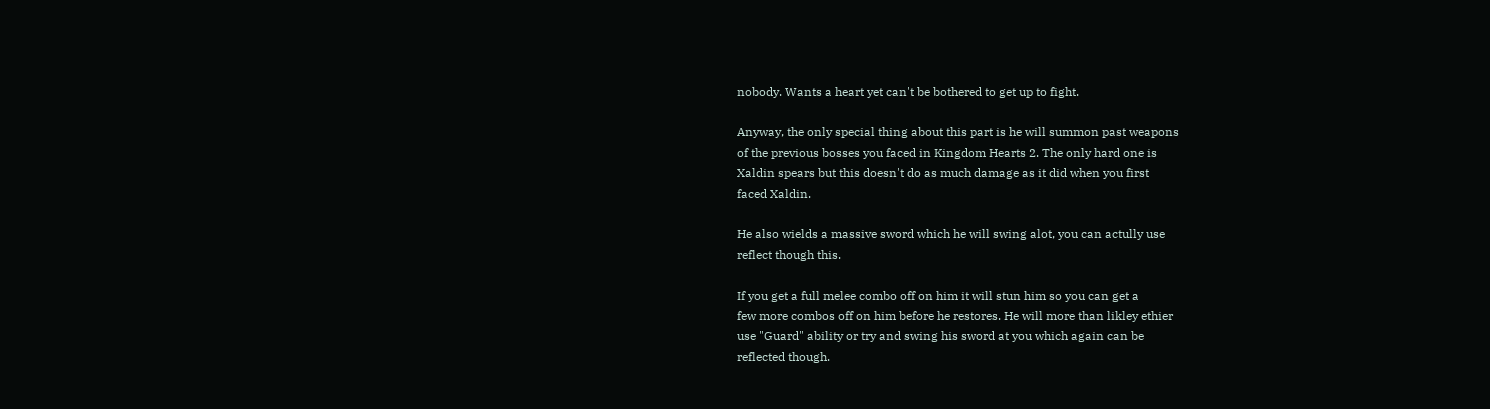nobody. Wants a heart yet can't be bothered to get up to fight.

Anyway, the only special thing about this part is he will summon past weapons
of the previous bosses you faced in Kingdom Hearts 2. The only hard one is
Xaldin spears but this doesn't do as much damage as it did when you first
faced Xaldin.

He also wields a massive sword which he will swing alot, you can actully use
reflect though this.

If you get a full melee combo off on him it will stun him so you can get a
few more combos off on him before he restores. He will more than likley ethier
use "Guard" ability or try and swing his sword at you which again can be
reflected though.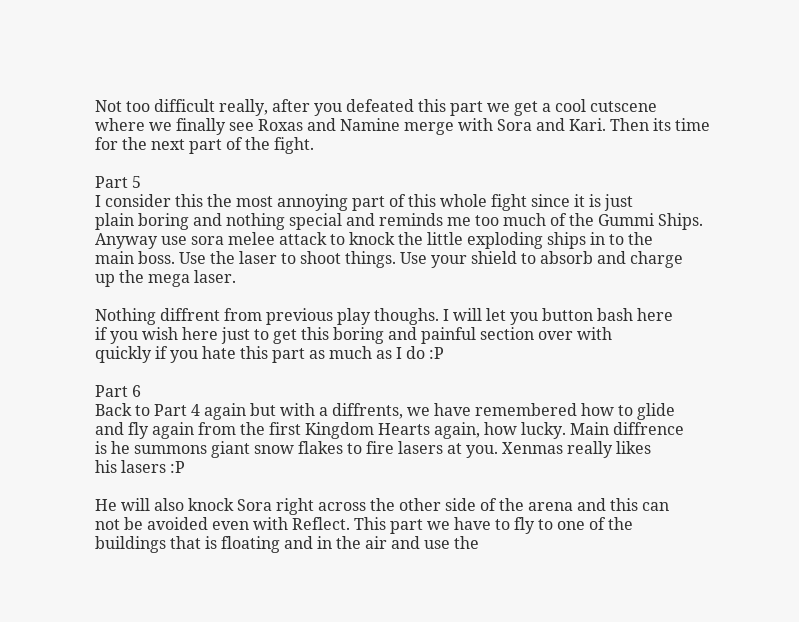Not too difficult really, after you defeated this part we get a cool cutscene
where we finally see Roxas and Namine merge with Sora and Kari. Then its time
for the next part of the fight.

Part 5
I consider this the most annoying part of this whole fight since it is just
plain boring and nothing special and reminds me too much of the Gummi Ships.
Anyway use sora melee attack to knock the little exploding ships in to the
main boss. Use the laser to shoot things. Use your shield to absorb and charge
up the mega laser.

Nothing diffrent from previous play thoughs. I will let you button bash here
if you wish here just to get this boring and painful section over with
quickly if you hate this part as much as I do :P

Part 6
Back to Part 4 again but with a diffrents, we have remembered how to glide
and fly again from the first Kingdom Hearts again, how lucky. Main diffrence
is he summons giant snow flakes to fire lasers at you. Xenmas really likes
his lasers :P

He will also knock Sora right across the other side of the arena and this can
not be avoided even with Reflect. This part we have to fly to one of the
buildings that is floating and in the air and use the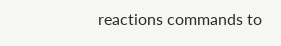reactions commands to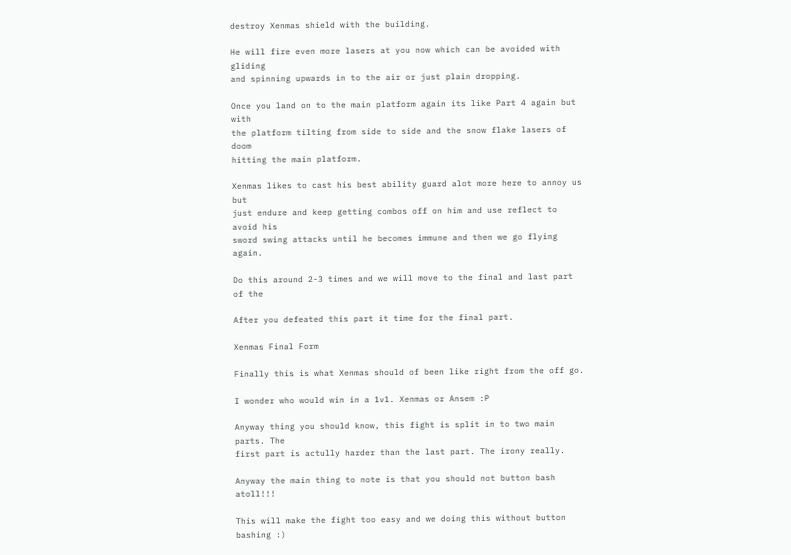destroy Xenmas shield with the building.

He will fire even more lasers at you now which can be avoided with gliding
and spinning upwards in to the air or just plain dropping.

Once you land on to the main platform again its like Part 4 again but with
the platform tilting from side to side and the snow flake lasers of doom
hitting the main platform.

Xenmas likes to cast his best ability guard alot more here to annoy us but
just endure and keep getting combos off on him and use reflect to avoid his
sword swing attacks until he becomes immune and then we go flying again.

Do this around 2-3 times and we will move to the final and last part of the

After you defeated this part it time for the final part.

Xenmas Final Form

Finally this is what Xenmas should of been like right from the off go.

I wonder who would win in a 1v1. Xenmas or Ansem :P

Anyway thing you should know, this fight is split in to two main parts. The
first part is actully harder than the last part. The irony really.

Anyway the main thing to note is that you should not button bash atoll!!!

This will make the fight too easy and we doing this without button bashing :)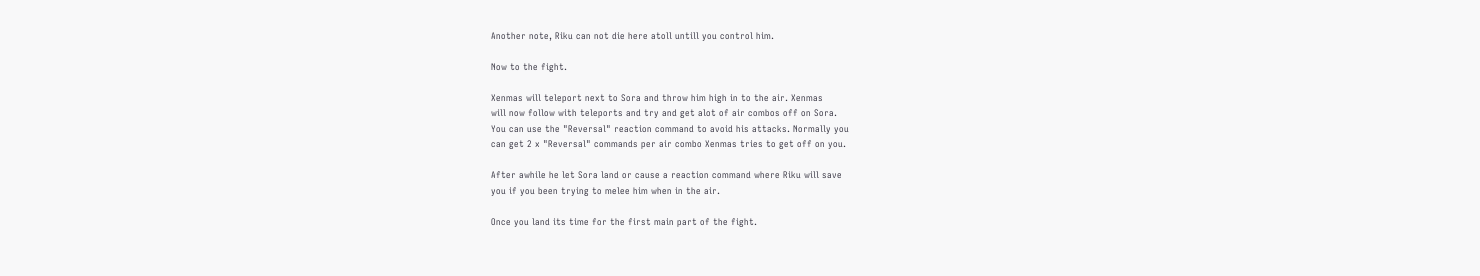Another note, Riku can not die here atoll untill you control him.

Now to the fight.

Xenmas will teleport next to Sora and throw him high in to the air. Xenmas
will now follow with teleports and try and get alot of air combos off on Sora.
You can use the "Reversal" reaction command to avoid his attacks. Normally you
can get 2 x "Reversal" commands per air combo Xenmas tries to get off on you.

After awhile he let Sora land or cause a reaction command where Riku will save
you if you been trying to melee him when in the air.

Once you land its time for the first main part of the fight.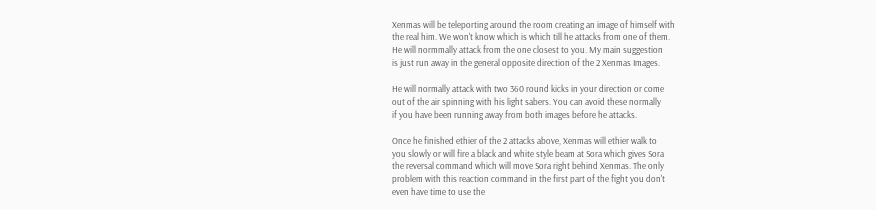Xenmas will be teleporting around the room creating an image of himself with
the real him. We won't know which is which till he attacks from one of them.
He will normmally attack from the one closest to you. My main suggestion
is just run away in the general opposite direction of the 2 Xenmas Images.

He will normally attack with two 360 round kicks in your direction or come
out of the air spinning with his light sabers. You can avoid these normally
if you have been running away from both images before he attacks.

Once he finished ethier of the 2 attacks above, Xenmas will ethier walk to
you slowly or will fire a black and white style beam at Sora which gives Sora
the reversal command which will move Sora right behind Xenmas. The only
problem with this reaction command in the first part of the fight you don't
even have time to use the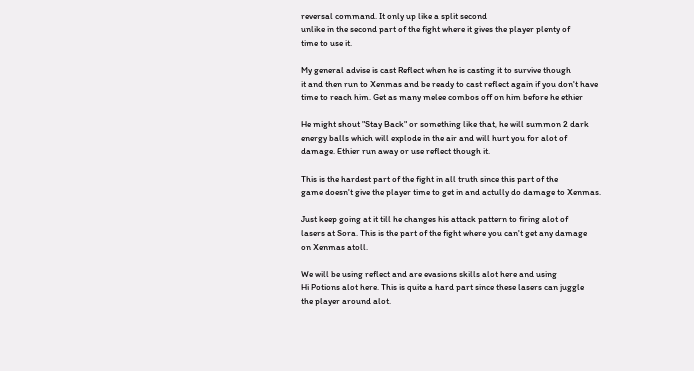reversal command. It only up like a split second
unlike in the second part of the fight where it gives the player plenty of
time to use it.

My general advise is cast Reflect when he is casting it to survive though
it and then run to Xenmas and be ready to cast reflect again if you don't have
time to reach him. Get as many melee combos off on him before he ethier

He might shout "Stay Back" or something like that, he will summon 2 dark
energy balls which will explode in the air and will hurt you for alot of
damage. Ethier run away or use reflect though it.

This is the hardest part of the fight in all truth since this part of the
game doesn't give the player time to get in and actully do damage to Xenmas.

Just keep going at it till he changes his attack pattern to firing alot of
lasers at Sora. This is the part of the fight where you can't get any damage
on Xenmas atoll.

We will be using reflect and are evasions skills alot here and using
Hi Potions alot here. This is quite a hard part since these lasers can juggle
the player around alot.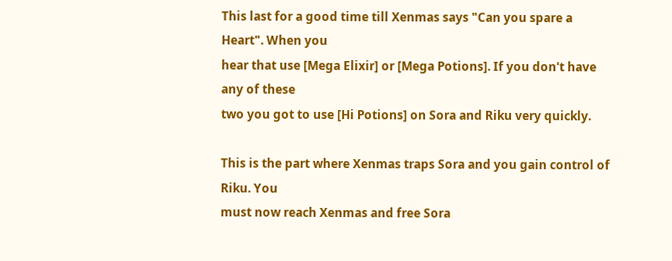This last for a good time till Xenmas says "Can you spare a Heart". When you
hear that use [Mega Elixir] or [Mega Potions]. If you don't have any of these
two you got to use [Hi Potions] on Sora and Riku very quickly.

This is the part where Xenmas traps Sora and you gain control of Riku. You
must now reach Xenmas and free Sora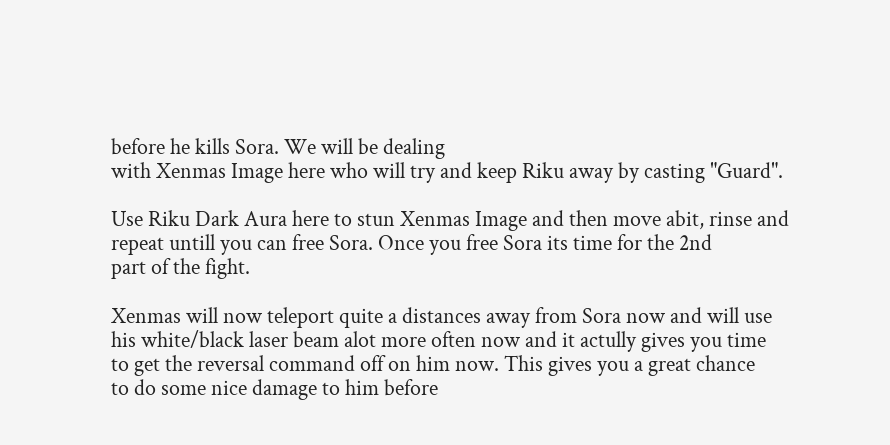before he kills Sora. We will be dealing
with Xenmas Image here who will try and keep Riku away by casting "Guard".

Use Riku Dark Aura here to stun Xenmas Image and then move abit, rinse and
repeat untill you can free Sora. Once you free Sora its time for the 2nd
part of the fight.

Xenmas will now teleport quite a distances away from Sora now and will use
his white/black laser beam alot more often now and it actully gives you time
to get the reversal command off on him now. This gives you a great chance
to do some nice damage to him before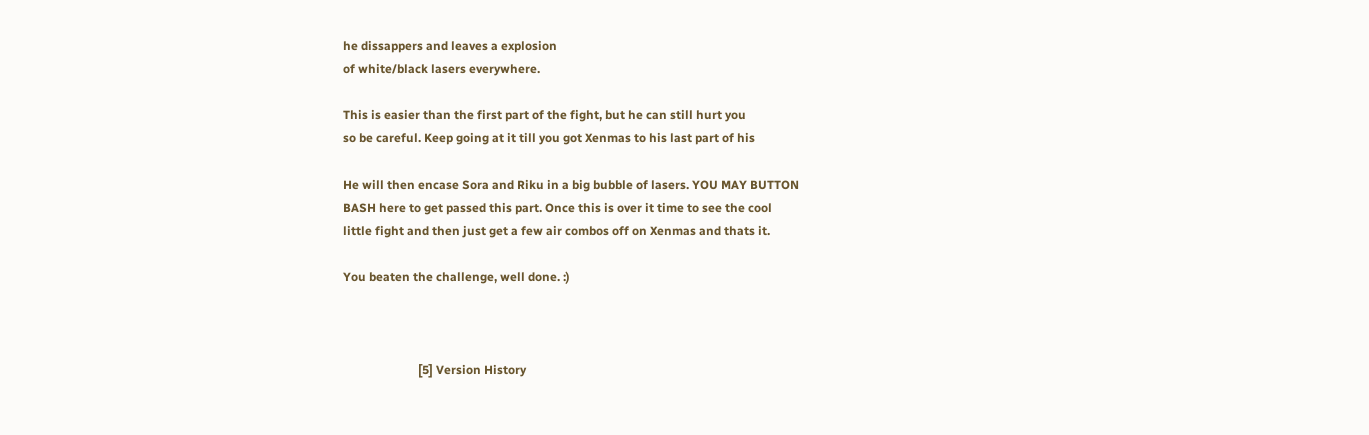he dissappers and leaves a explosion
of white/black lasers everywhere.

This is easier than the first part of the fight, but he can still hurt you
so be careful. Keep going at it till you got Xenmas to his last part of his

He will then encase Sora and Riku in a big bubble of lasers. YOU MAY BUTTON
BASH here to get passed this part. Once this is over it time to see the cool
little fight and then just get a few air combos off on Xenmas and thats it.

You beaten the challenge, well done. :)



                         [5] Version History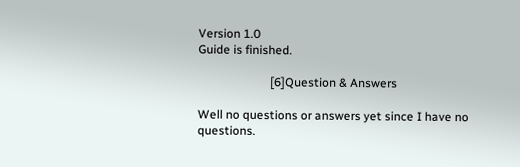Version 1.0
Guide is finished.

                        [6]Question & Answers

Well no questions or answers yet since I have no questions.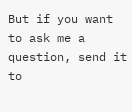But if you want
to ask me a question, send it to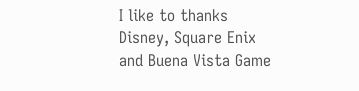I like to thanks Disney, Square Enix and Buena Vista Game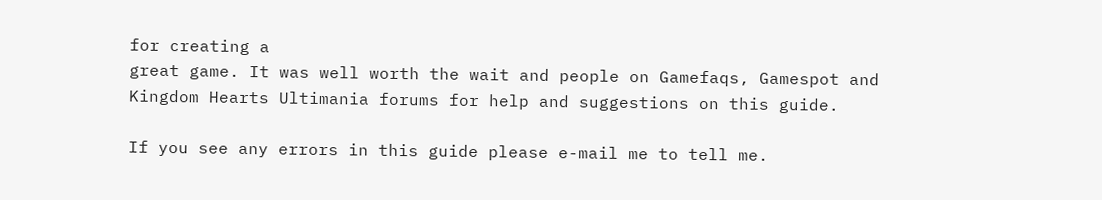for creating a
great game. It was well worth the wait and people on Gamefaqs, Gamespot and
Kingdom Hearts Ultimania forums for help and suggestions on this guide.

If you see any errors in this guide please e-mail me to tell me.